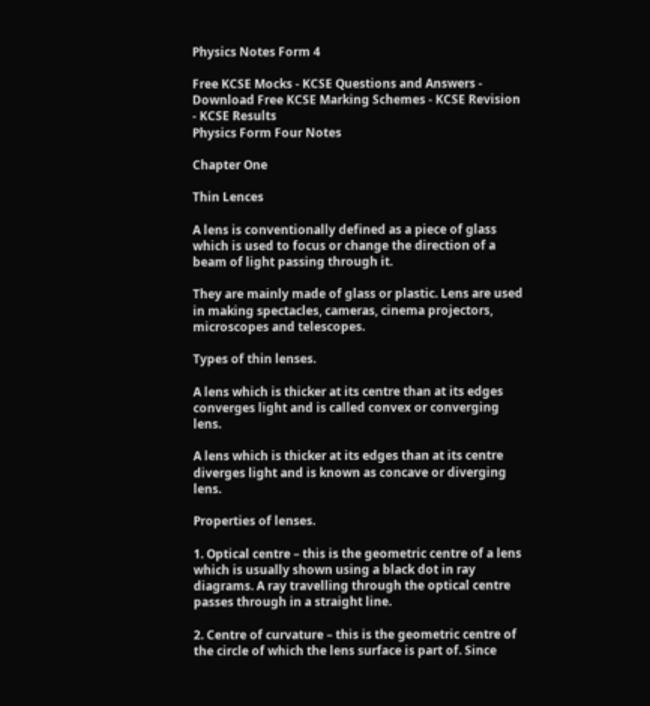Physics Notes Form 4

Free KCSE Mocks - KCSE Questions and Answers - Download Free KCSE Marking Schemes - KCSE Revision - KCSE Results
Physics Form Four Notes

Chapter One

Thin Lences

A lens is conventionally defined as a piece of glass which is used to focus or change the direction of a beam of light passing through it.

They are mainly made of glass or plastic. Lens are used in making spectacles, cameras, cinema projectors, microscopes and telescopes.

Types of thin lenses.

A lens which is thicker at its centre than at its edges converges light and is called convex or converging lens.

A lens which is thicker at its edges than at its centre diverges light and is known as concave or diverging lens.

Properties of lenses.

1. Optical centre – this is the geometric centre of a lens which is usually shown using a black dot in ray diagrams. A ray travelling through the optical centre passes through in a straight line.

2. Centre of curvature – this is the geometric centre of the circle of which the lens surface is part of. Since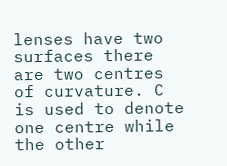lenses have two surfaces there are two centres of curvature. C is used to denote one centre while the other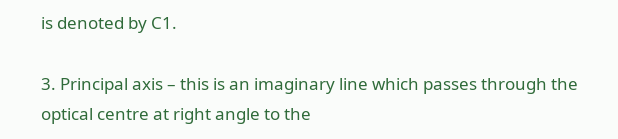is denoted by C1.

3. Principal axis – this is an imaginary line which passes through the optical centre at right angle to the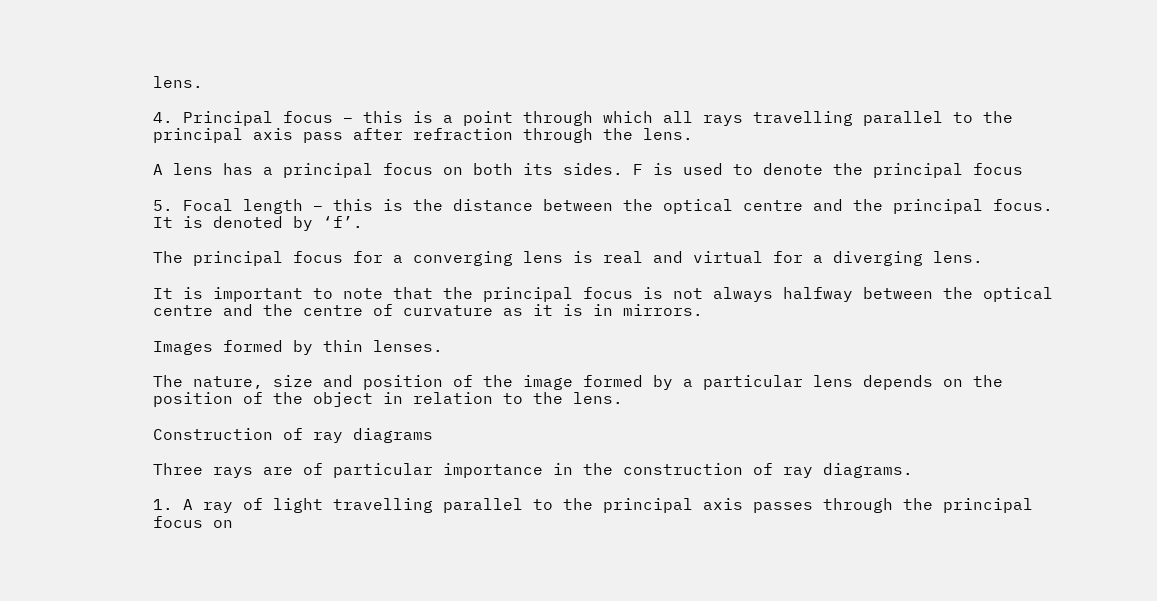lens.

4. Principal focus – this is a point through which all rays travelling parallel to the principal axis pass after refraction through the lens.

A lens has a principal focus on both its sides. F is used to denote the principal focus

5. Focal length – this is the distance between the optical centre and the principal focus. It is denoted by ‘f’.

The principal focus for a converging lens is real and virtual for a diverging lens.

It is important to note that the principal focus is not always halfway between the optical centre and the centre of curvature as it is in mirrors.

Images formed by thin lenses.

The nature, size and position of the image formed by a particular lens depends on the position of the object in relation to the lens.

Construction of ray diagrams

Three rays are of particular importance in the construction of ray diagrams.

1. A ray of light travelling parallel to the principal axis passes through the principal focus on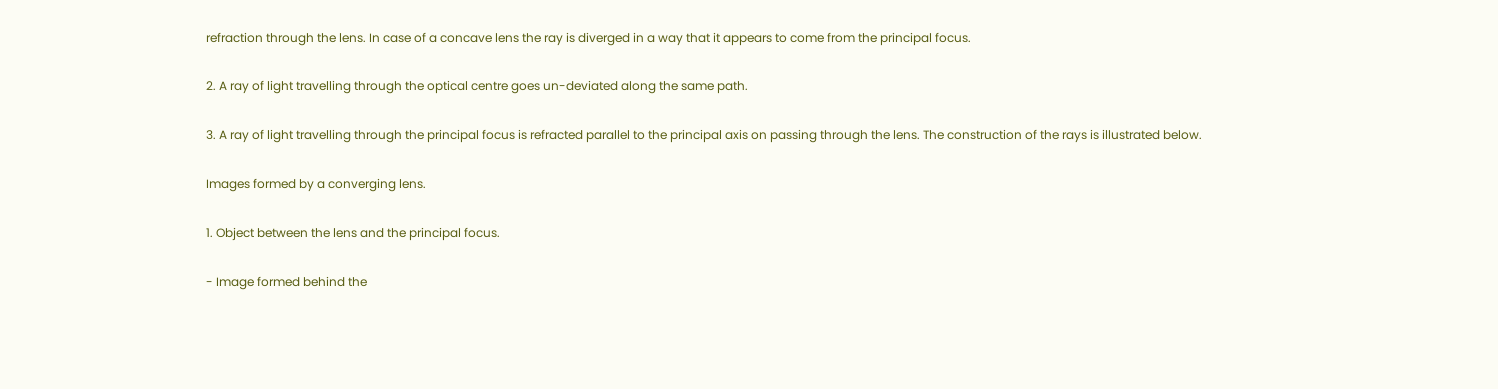refraction through the lens. In case of a concave lens the ray is diverged in a way that it appears to come from the principal focus.

2. A ray of light travelling through the optical centre goes un-deviated along the same path.

3. A ray of light travelling through the principal focus is refracted parallel to the principal axis on passing through the lens. The construction of the rays is illustrated below.

Images formed by a converging lens.

1. Object between the lens and the principal focus.

- Image formed behind the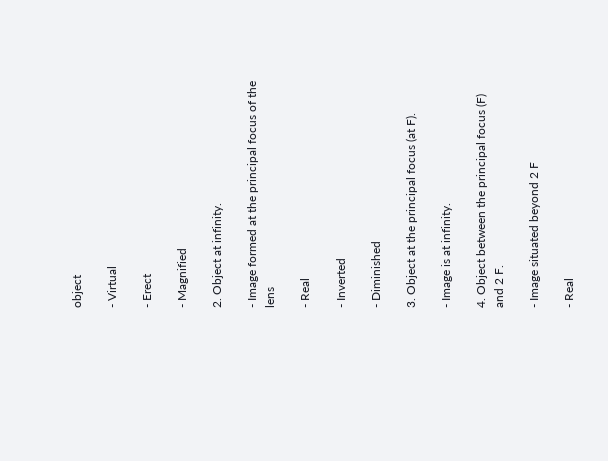object

- Virtual

- Erect

- Magnified

2. Object at infinity.

- Image formed at the principal focus of the lens

- Real

- Inverted

- Diminished

3. Object at the principal focus (at F).

- Image is at infinity.

4. Object between the principal focus (F) and 2 F.

- Image situated beyond 2 F

- Real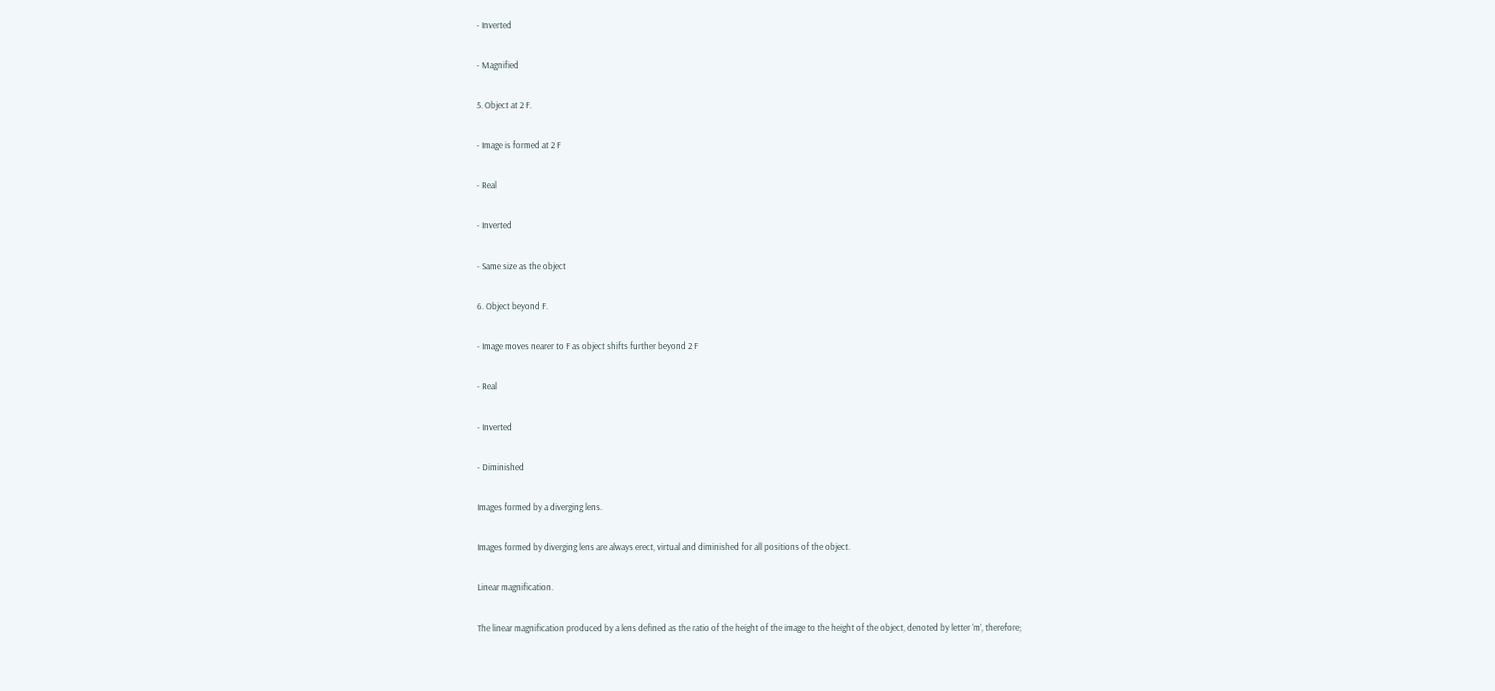- Inverted

- Magnified

5. Object at 2 F.

- Image is formed at 2 F

- Real

- Inverted

- Same size as the object

6. Object beyond F.

- Image moves nearer to F as object shifts further beyond 2 F

- Real

- Inverted

- Diminished

Images formed by a diverging lens.

Images formed by diverging lens are always erect, virtual and diminished for all positions of the object.

Linear magnification.

The linear magnification produced by a lens defined as the ratio of the height of the image to the height of the object, denoted by letter ‘m’, therefore;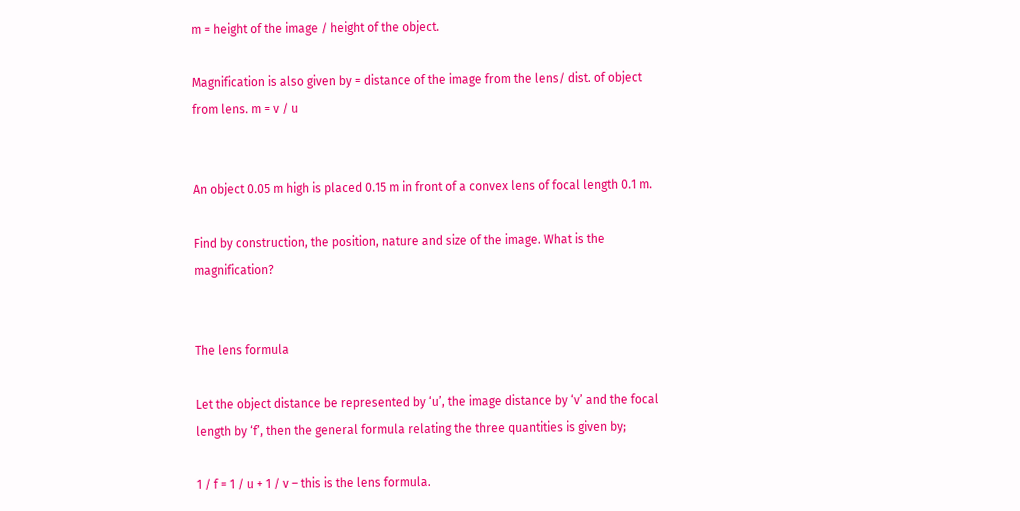m = height of the image / height of the object.

Magnification is also given by = distance of the image from the lens/ dist. of object from lens. m = v / u


An object 0.05 m high is placed 0.15 m in front of a convex lens of focal length 0.1 m.

Find by construction, the position, nature and size of the image. What is the magnification?


The lens formula

Let the object distance be represented by ‘u’, the image distance by ‘v’ and the focal length by ‘f’, then the general formula relating the three quantities is given by;

1 / f = 1 / u + 1 / v – this is the lens formula.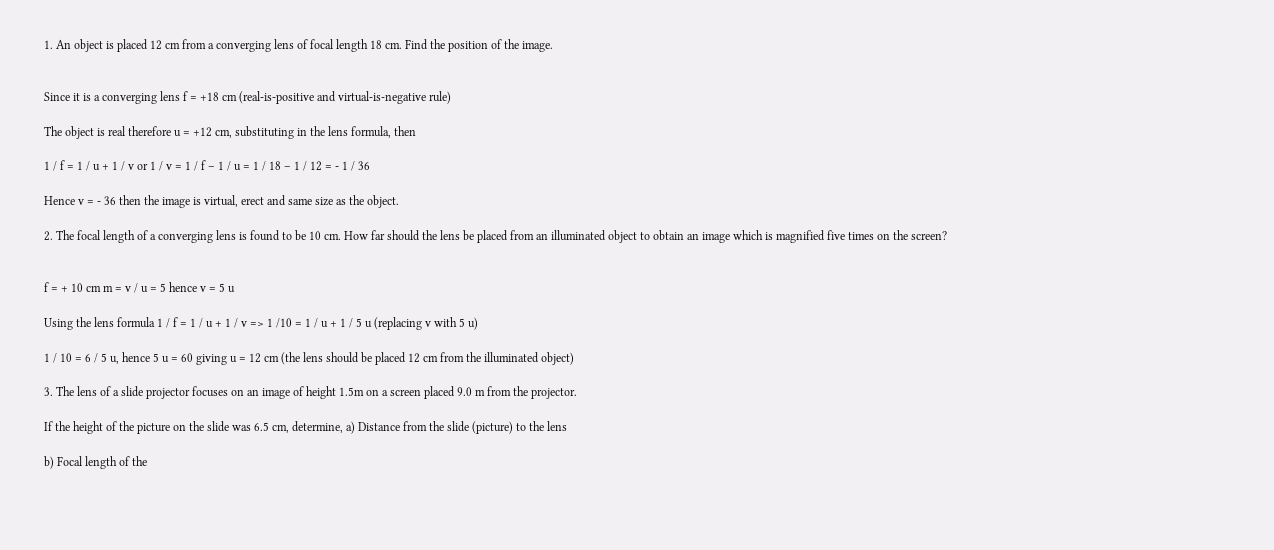1. An object is placed 12 cm from a converging lens of focal length 18 cm. Find the position of the image.


Since it is a converging lens f = +18 cm (real-is-positive and virtual-is-negative rule)

The object is real therefore u = +12 cm, substituting in the lens formula, then

1 / f = 1 / u + 1 / v or 1 / v = 1 / f – 1 / u = 1 / 18 – 1 / 12 = - 1 / 36

Hence v = - 36 then the image is virtual, erect and same size as the object.

2. The focal length of a converging lens is found to be 10 cm. How far should the lens be placed from an illuminated object to obtain an image which is magnified five times on the screen?


f = + 10 cm m = v / u = 5 hence v = 5 u

Using the lens formula 1 / f = 1 / u + 1 / v => 1 /10 = 1 / u + 1 / 5 u (replacing v with 5 u)

1 / 10 = 6 / 5 u, hence 5 u = 60 giving u = 12 cm (the lens should be placed 12 cm from the illuminated object)

3. The lens of a slide projector focuses on an image of height 1.5m on a screen placed 9.0 m from the projector.

If the height of the picture on the slide was 6.5 cm, determine, a) Distance from the slide (picture) to the lens

b) Focal length of the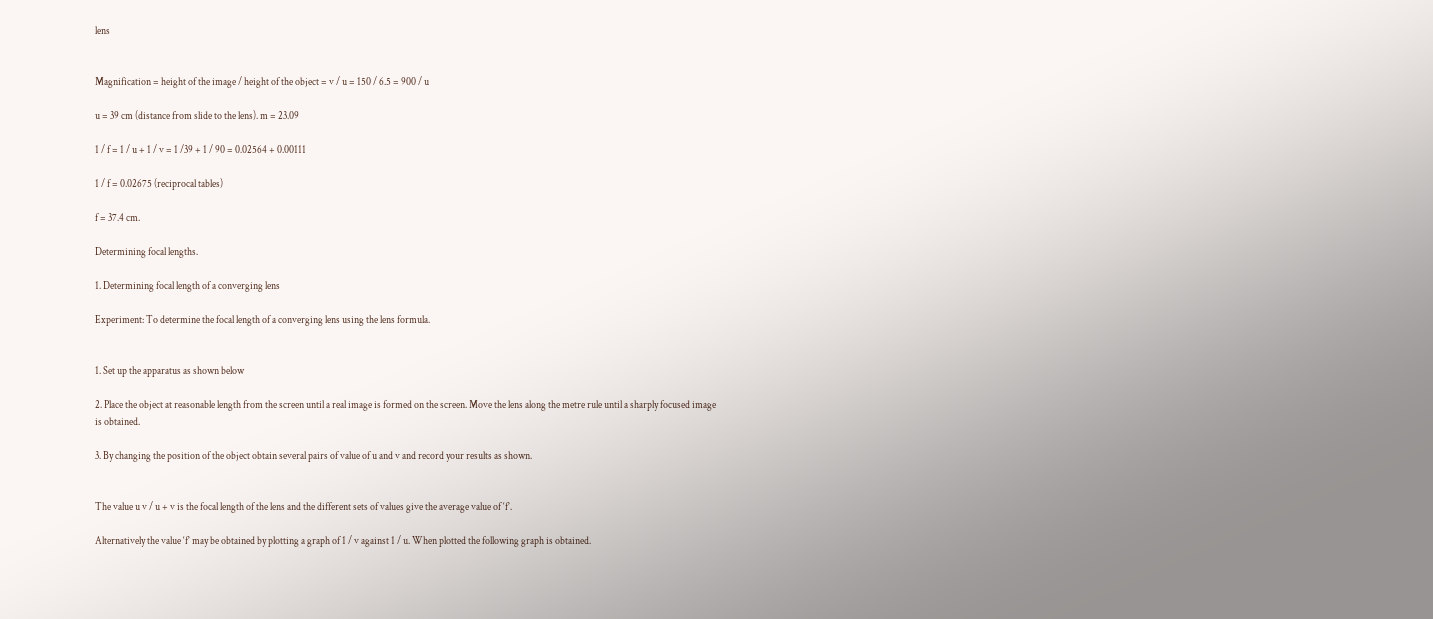lens


Magnification = height of the image / height of the object = v / u = 150 / 6.5 = 900 / u

u = 39 cm (distance from slide to the lens). m = 23.09

1 / f = 1 / u + 1 / v = 1 /39 + 1 / 90 = 0.02564 + 0.00111

1 / f = 0.02675 (reciprocal tables)

f = 37.4 cm.

Determining focal lengths.

1. Determining focal length of a converging lens

Experiment: To determine the focal length of a converging lens using the lens formula.


1. Set up the apparatus as shown below

2. Place the object at reasonable length from the screen until a real image is formed on the screen. Move the lens along the metre rule until a sharply focused image is obtained.

3. By changing the position of the object obtain several pairs of value of u and v and record your results as shown.


The value u v / u + v is the focal length of the lens and the different sets of values give the average value of ‘f’.

Alternatively the value ‘f’ may be obtained by plotting a graph of 1 / v against 1 / u. When plotted the following graph is obtained.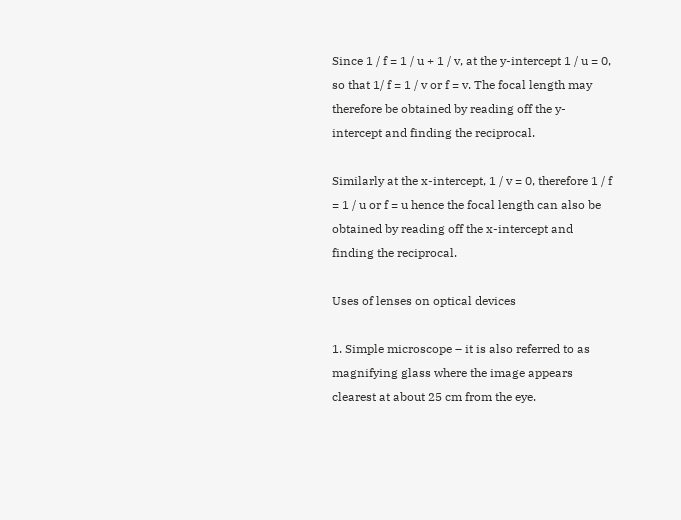Since 1 / f = 1 / u + 1 / v, at the y-intercept 1 / u = 0, so that 1/ f = 1 / v or f = v. The focal length may therefore be obtained by reading off the y-intercept and finding the reciprocal.

Similarly at the x-intercept, 1 / v = 0, therefore 1 / f = 1 / u or f = u hence the focal length can also be obtained by reading off the x-intercept and finding the reciprocal.

Uses of lenses on optical devices

1. Simple microscope – it is also referred to as magnifying glass where the image appears clearest at about 25 cm from the eye.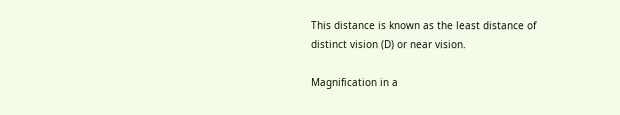This distance is known as the least distance of distinct vision (D) or near vision.

Magnification in a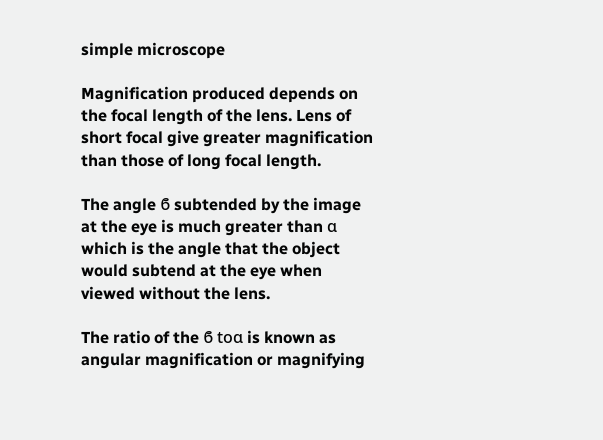simple microscope

Magnification produced depends on the focal length of the lens. Lens of short focal give greater magnification than those of long focal length.

The angle ϐ subtended by the image at the eye is much greater than α which is the angle that the object would subtend at the eye when viewed without the lens.

The ratio of the ϐ toα is known as angular magnification or magnifying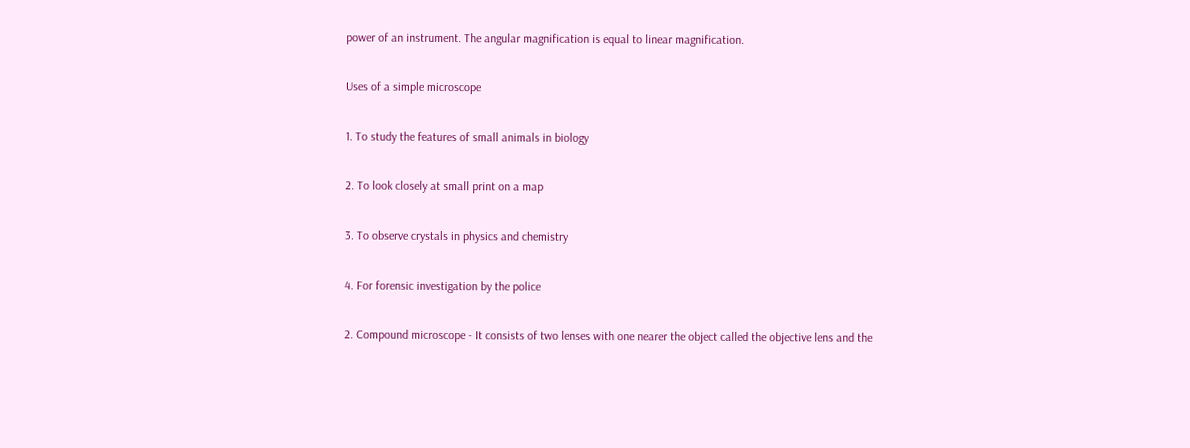power of an instrument. The angular magnification is equal to linear magnification.

Uses of a simple microscope

1. To study the features of small animals in biology

2. To look closely at small print on a map

3. To observe crystals in physics and chemistry

4. For forensic investigation by the police

2. Compound microscope - It consists of two lenses with one nearer the object called the objective lens and the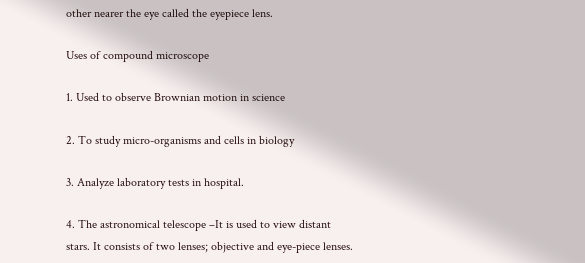other nearer the eye called the eyepiece lens.

Uses of compound microscope

1. Used to observe Brownian motion in science

2. To study micro-organisms and cells in biology

3. Analyze laboratory tests in hospital.

4. The astronomical telescope –It is used to view distant stars. It consists of two lenses; objective and eye-piece lenses.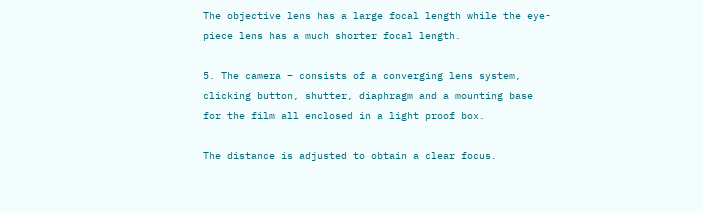The objective lens has a large focal length while the eye-piece lens has a much shorter focal length.

5. The camera – consists of a converging lens system, clicking button, shutter, diaphragm and a mounting base for the film all enclosed in a light proof box.

The distance is adjusted to obtain a clear focus.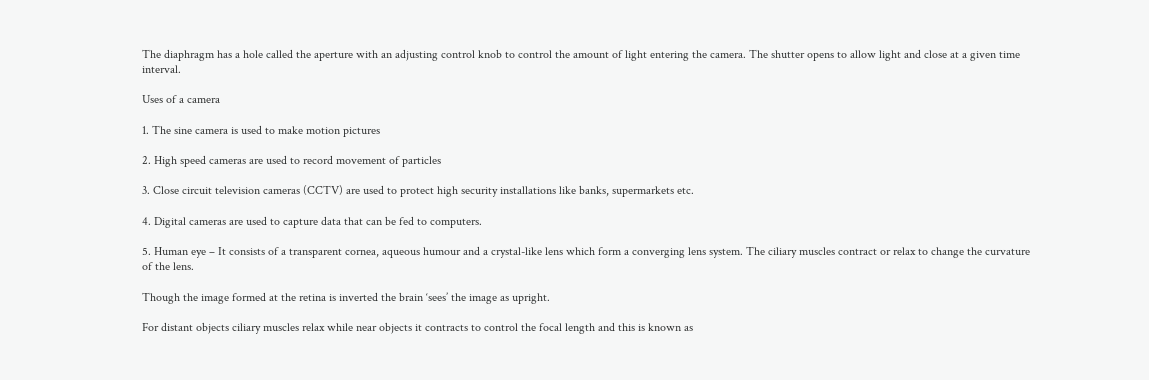The diaphragm has a hole called the aperture with an adjusting control knob to control the amount of light entering the camera. The shutter opens to allow light and close at a given time interval.

Uses of a camera

1. The sine camera is used to make motion pictures

2. High speed cameras are used to record movement of particles

3. Close circuit television cameras (CCTV) are used to protect high security installations like banks, supermarkets etc.

4. Digital cameras are used to capture data that can be fed to computers.

5. Human eye – It consists of a transparent cornea, aqueous humour and a crystal-like lens which form a converging lens system. The ciliary muscles contract or relax to change the curvature of the lens.

Though the image formed at the retina is inverted the brain ‘sees’ the image as upright.

For distant objects ciliary muscles relax while near objects it contracts to control the focal length and this is known as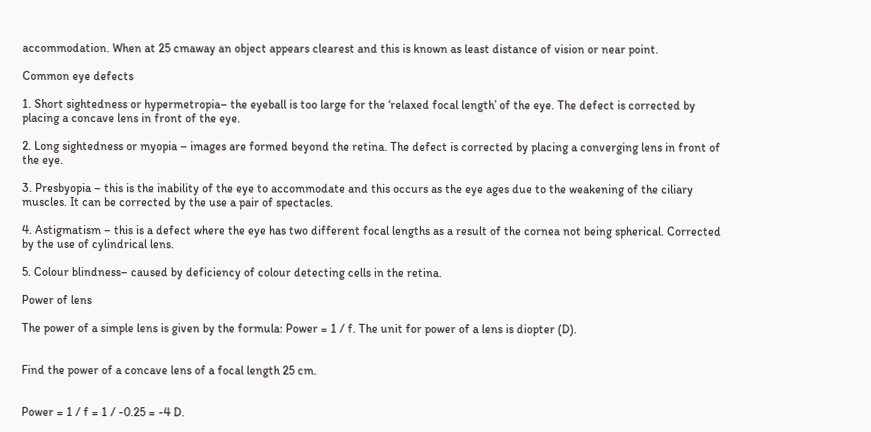accommodation. When at 25 cmaway an object appears clearest and this is known as least distance of vision or near point.

Common eye defects

1. Short sightedness or hypermetropia– the eyeball is too large for the ‘relaxed focal length’ of the eye. The defect is corrected by placing a concave lens in front of the eye.

2. Long sightedness or myopia – images are formed beyond the retina. The defect is corrected by placing a converging lens in front of the eye.

3. Presbyopia – this is the inability of the eye to accommodate and this occurs as the eye ages due to the weakening of the ciliary muscles. It can be corrected by the use a pair of spectacles.

4. Astigmatism – this is a defect where the eye has two different focal lengths as a result of the cornea not being spherical. Corrected by the use of cylindrical lens.

5. Colour blindness– caused by deficiency of colour detecting cells in the retina.

Power of lens

The power of a simple lens is given by the formula: Power = 1 / f. The unit for power of a lens is diopter (D).


Find the power of a concave lens of a focal length 25 cm.


Power = 1 / f = 1 / -0.25 = -4 D.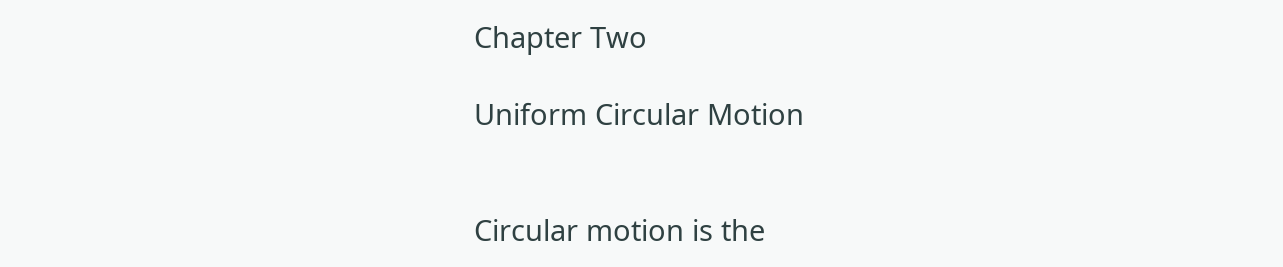Chapter Two

Uniform Circular Motion


Circular motion is the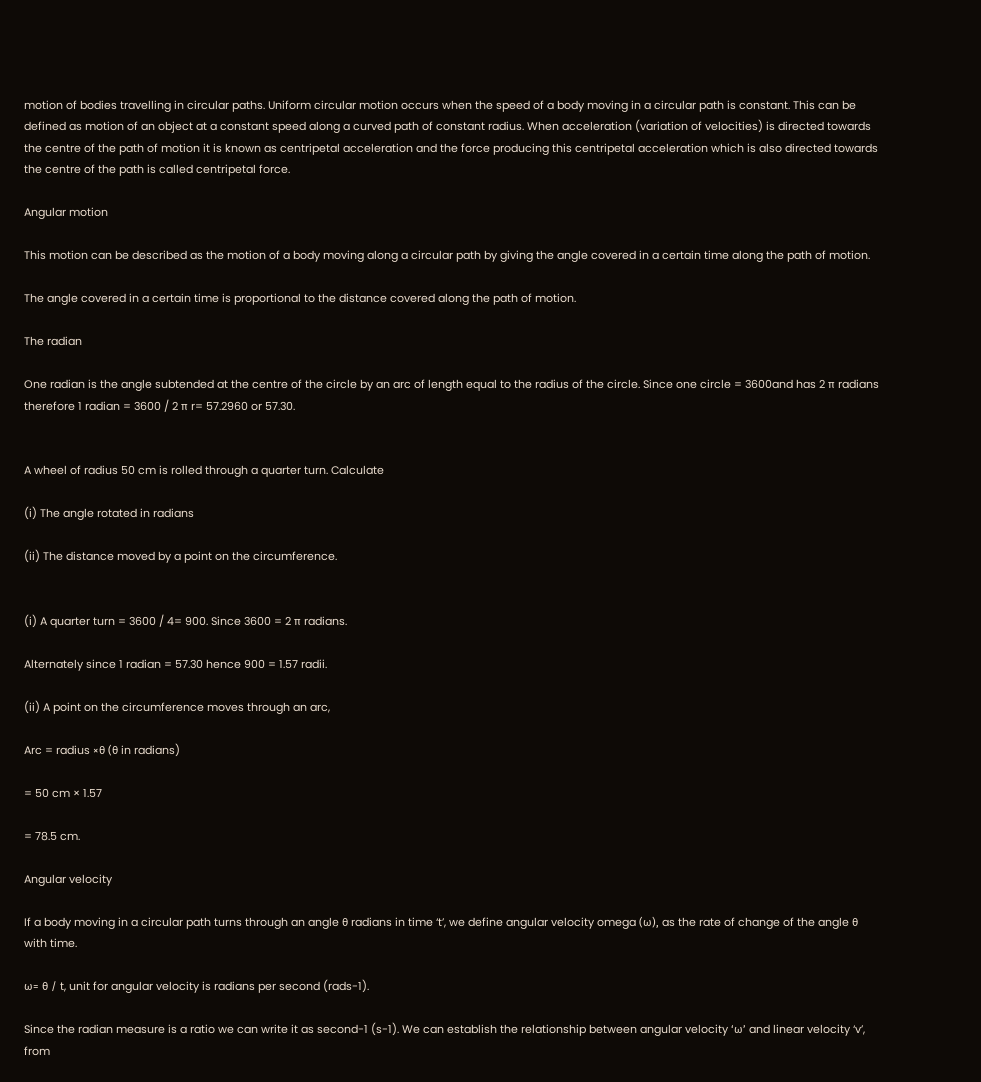motion of bodies travelling in circular paths. Uniform circular motion occurs when the speed of a body moving in a circular path is constant. This can be defined as motion of an object at a constant speed along a curved path of constant radius. When acceleration (variation of velocities) is directed towards the centre of the path of motion it is known as centripetal acceleration and the force producing this centripetal acceleration which is also directed towards the centre of the path is called centripetal force.

Angular motion

This motion can be described as the motion of a body moving along a circular path by giving the angle covered in a certain time along the path of motion.

The angle covered in a certain time is proportional to the distance covered along the path of motion.

The radian

One radian is the angle subtended at the centre of the circle by an arc of length equal to the radius of the circle. Since one circle = 3600and has 2 π radians therefore 1 radian = 3600 / 2 π r= 57.2960 or 57.30.


A wheel of radius 50 cm is rolled through a quarter turn. Calculate

(i) The angle rotated in radians

(ii) The distance moved by a point on the circumference.


(i) A quarter turn = 3600 / 4= 900. Since 3600 = 2 π radians.

Alternately since 1 radian = 57.30 hence 900 = 1.57 radii.

(ii) A point on the circumference moves through an arc,

Arc = radius ×θ (θ in radians)

= 50 cm × 1.57

= 78.5 cm.

Angular velocity

If a body moving in a circular path turns through an angle θ radians in time ‘t’, we define angular velocity omega (ω), as the rate of change of the angle θ with time.

ω= θ / t, unit for angular velocity is radians per second (rads-1).

Since the radian measure is a ratio we can write it as second-1 (s-1). We can establish the relationship between angular velocity ‘ω’ and linear velocity ‘v’, from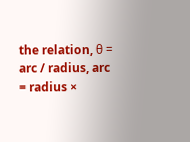the relation, θ = arc / radius, arc = radius ×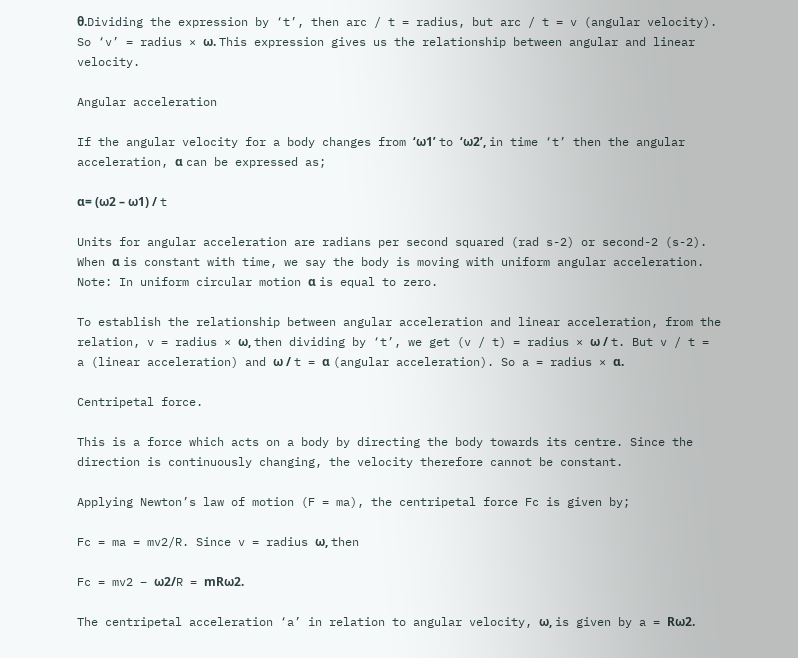θ.Dividing the expression by ‘t’, then arc / t = radius, but arc / t = v (angular velocity). So ‘v’ = radius × ω. This expression gives us the relationship between angular and linear velocity.

Angular acceleration

If the angular velocity for a body changes from ‘ω1’ to ‘ω2’, in time ‘t’ then the angular acceleration, α can be expressed as;

α= (ω2 – ω1) / t

Units for angular acceleration are radians per second squared (rad s-2) or second-2 (s-2). When α is constant with time, we say the body is moving with uniform angular acceleration. Note: In uniform circular motion α is equal to zero.

To establish the relationship between angular acceleration and linear acceleration, from the relation, v = radius × ω, then dividing by ‘t’, we get (v / t) = radius × ω / t. But v / t = a (linear acceleration) and ω / t = α (angular acceleration). So a = radius × α.

Centripetal force.

This is a force which acts on a body by directing the body towards its centre. Since the direction is continuously changing, the velocity therefore cannot be constant.

Applying Newton’s law of motion (F = ma), the centripetal force Fc is given by;

Fc = ma = mv2/R. Since v = radius ω, then

Fc = mv2 – ω2/R = mRω2.

The centripetal acceleration ‘a’ in relation to angular velocity, ω, is given by a = Rω2.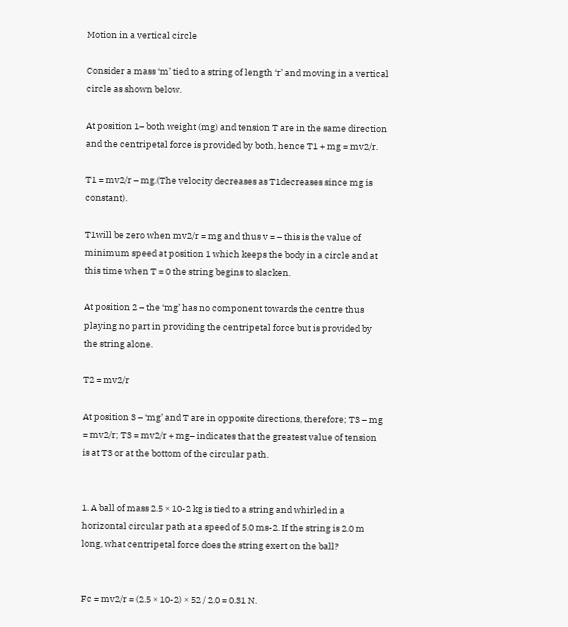Motion in a vertical circle

Consider a mass ‘m’ tied to a string of length ‘r’ and moving in a vertical circle as shown below.

At position 1– both weight (mg) and tension T are in the same direction and the centripetal force is provided by both, hence T1 + mg = mv2/r.

T1 = mv2/r – mg.(The velocity decreases as T1decreases since mg is constant).

T1will be zero when mv2/r = mg and thus v = – this is the value of minimum speed at position 1 which keeps the body in a circle and at this time when T = 0 the string begins to slacken.

At position 2 – the ‘mg’ has no component towards the centre thus playing no part in providing the centripetal force but is provided by the string alone.

T2 = mv2/r

At position 3 – ‘mg’ and T are in opposite directions, therefore; T3 – mg = mv2/r; T3 = mv2/r + mg– indicates that the greatest value of tension is at T3 or at the bottom of the circular path.


1. A ball of mass 2.5 × 10-2 kg is tied to a string and whirled in a horizontal circular path at a speed of 5.0 ms-2. If the string is 2.0 m long, what centripetal force does the string exert on the ball?


Fc = mv2/r = (2.5 × 10-2) × 52 / 2.0 = 0.31 N.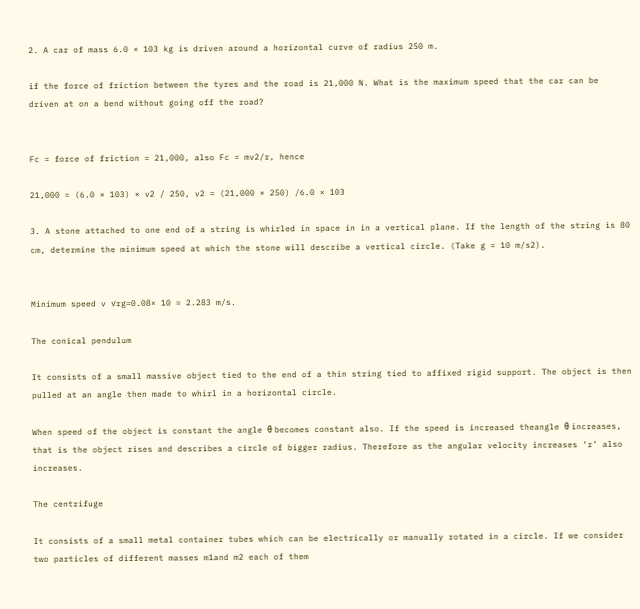2. A car of mass 6.0 × 103 kg is driven around a horizontal curve of radius 250 m.

if the force of friction between the tyres and the road is 21,000 N. What is the maximum speed that the car can be driven at on a bend without going off the road?


Fc = force of friction = 21,000, also Fc = mv2/r, hence

21,000 = (6.0 × 103) × v2 / 250, v2 = (21,000 × 250) /6.0 × 103

3. A stone attached to one end of a string is whirled in space in in a vertical plane. If the length of the string is 80 cm, determine the minimum speed at which the stone will describe a vertical circle. (Take g = 10 m/s2).


Minimum speed v √rg=0.08× 10 = 2.283 m/s.

The conical pendulum

It consists of a small massive object tied to the end of a thin string tied to affixed rigid support. The object is then pulled at an angle then made to whirl in a horizontal circle.

When speed of the object is constant the angle θ becomes constant also. If the speed is increased theangle θ increases, that is the object rises and describes a circle of bigger radius. Therefore as the angular velocity increases ‘r’ also increases.

The centrifuge

It consists of a small metal container tubes which can be electrically or manually rotated in a circle. If we consider two particles of different masses m1and m2 each of them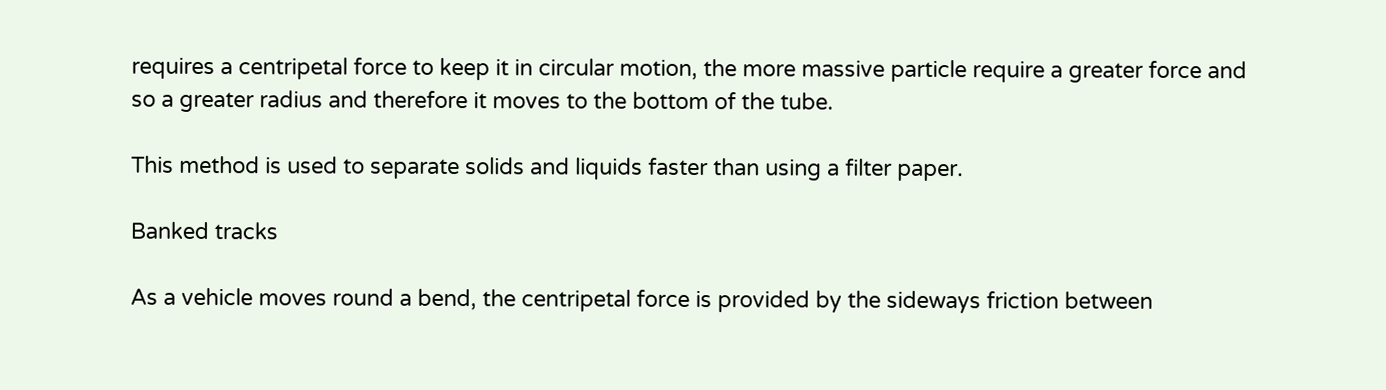requires a centripetal force to keep it in circular motion, the more massive particle require a greater force and so a greater radius and therefore it moves to the bottom of the tube.

This method is used to separate solids and liquids faster than using a filter paper.

Banked tracks

As a vehicle moves round a bend, the centripetal force is provided by the sideways friction between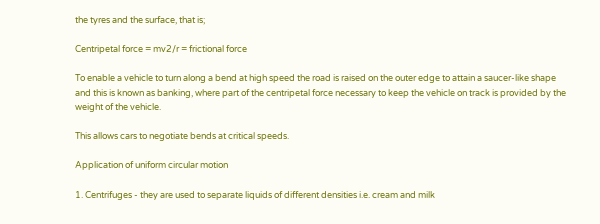the tyres and the surface, that is;

Centripetal force = mv2/r = frictional force

To enable a vehicle to turn along a bend at high speed the road is raised on the outer edge to attain a saucer-like shape and this is known as banking, where part of the centripetal force necessary to keep the vehicle on track is provided by the weight of the vehicle.

This allows cars to negotiate bends at critical speeds.

Application of uniform circular motion

1. Centrifuges - they are used to separate liquids of different densities i.e. cream and milk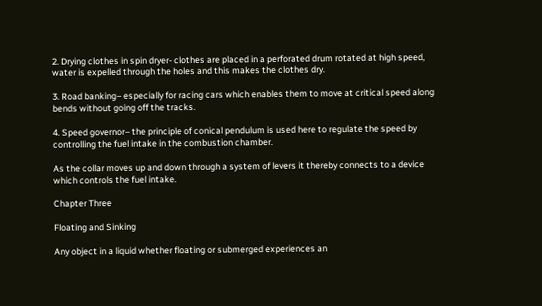2. Drying clothes in spin dryer- clothes are placed in a perforated drum rotated at high speed, water is expelled through the holes and this makes the clothes dry.

3. Road banking– especially for racing cars which enables them to move at critical speed along bends without going off the tracks.

4. Speed governor– the principle of conical pendulum is used here to regulate the speed by controlling the fuel intake in the combustion chamber.

As the collar moves up and down through a system of levers it thereby connects to a device which controls the fuel intake.

Chapter Three

Floating and Sinking

Any object in a liquid whether floating or submerged experiences an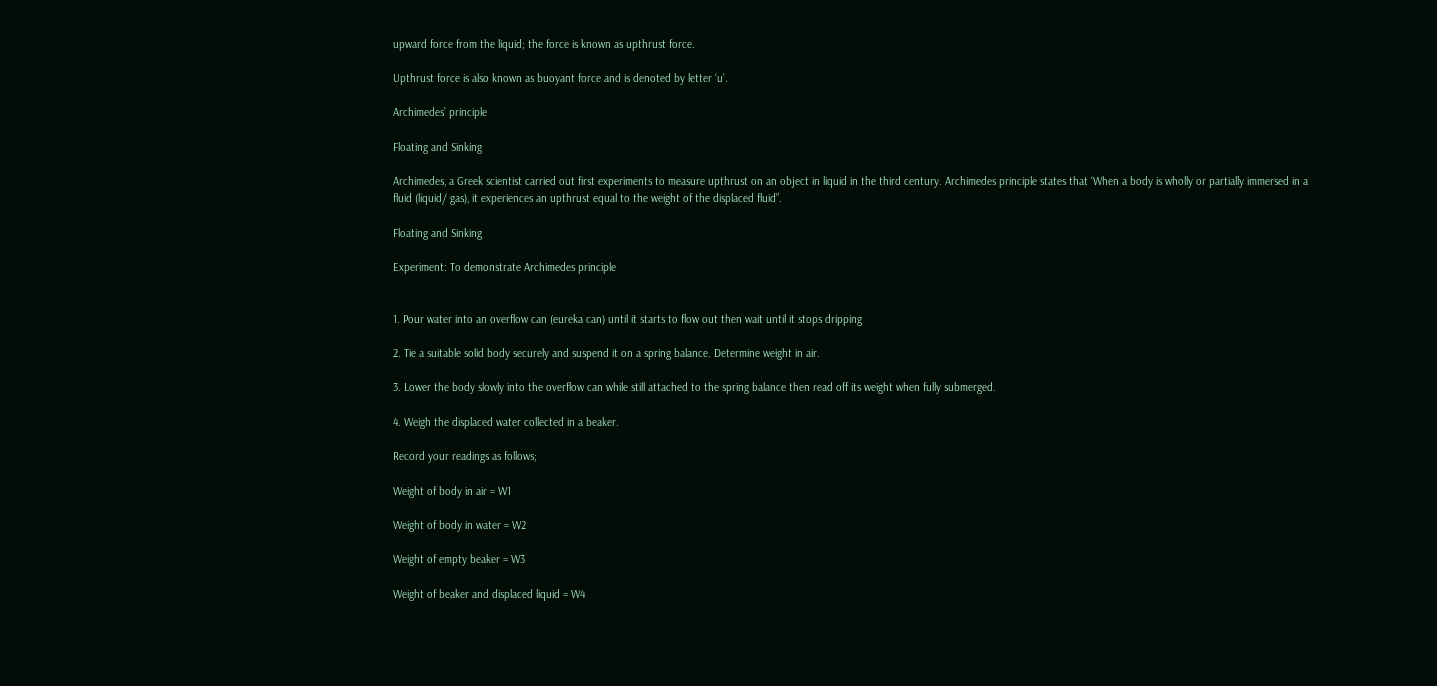upward force from the liquid; the force is known as upthrust force.

Upthrust force is also known as buoyant force and is denoted by letter ‘u’.

Archimedes’ principle

Floating and Sinking

Archimedes, a Greek scientist carried out first experiments to measure upthrust on an object in liquid in the third century. Archimedes principle states that ‘When a body is wholly or partially immersed in a fluid (liquid/ gas), it experiences an upthrust equal to the weight of the displaced fluid”.

Floating and Sinking

Experiment: To demonstrate Archimedes principle


1. Pour water into an overflow can (eureka can) until it starts to flow out then wait until it stops dripping

2. Tie a suitable solid body securely and suspend it on a spring balance. Determine weight in air.

3. Lower the body slowly into the overflow can while still attached to the spring balance then read off its weight when fully submerged.

4. Weigh the displaced water collected in a beaker.

Record your readings as follows;

Weight of body in air = W1

Weight of body in water = W2

Weight of empty beaker = W3

Weight of beaker and displaced liquid = W4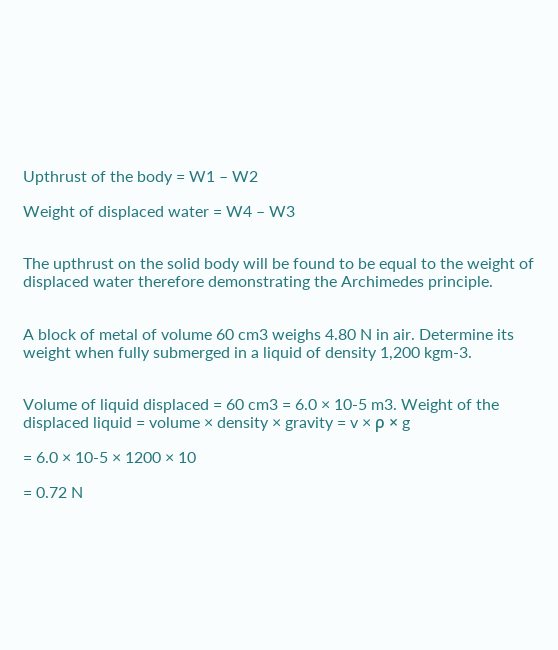Upthrust of the body = W1 – W2

Weight of displaced water = W4 – W3


The upthrust on the solid body will be found to be equal to the weight of displaced water therefore demonstrating the Archimedes principle.


A block of metal of volume 60 cm3 weighs 4.80 N in air. Determine its weight when fully submerged in a liquid of density 1,200 kgm-3.


Volume of liquid displaced = 60 cm3 = 6.0 × 10-5 m3. Weight of the displaced liquid = volume × density × gravity = v × ρ × g

= 6.0 × 10-5 × 1200 × 10

= 0.72 N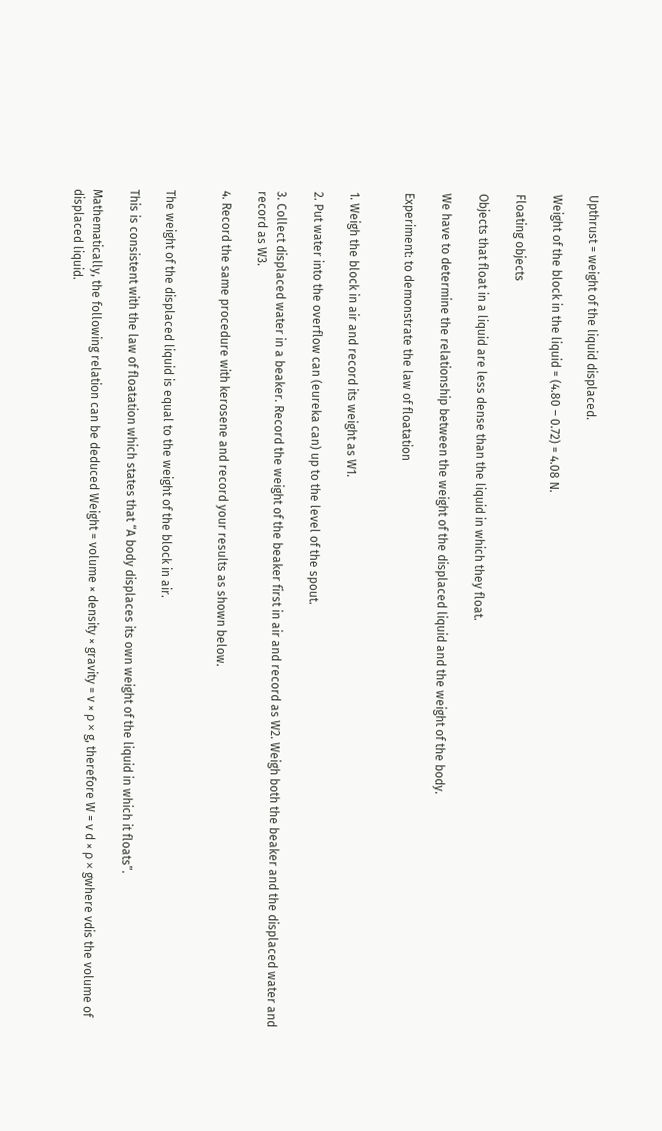Upthrust = weight of the liquid displaced.

Weight of the block in the liquid = (4.80 – 0.72) = 4.08 N.

Floating objects

Objects that float in a liquid are less dense than the liquid in which they float.

We have to determine the relationship between the weight of the displaced liquid and the weight of the body.

Experiment: to demonstrate the law of floatation


1. Weigh the block in air and record its weight as W1.

2. Put water into the overflow can (eureka can) up to the level of the spout.

3. Collect displaced water in a beaker. Record the weight of the beaker first in air and record as W2. Weigh both the beaker and the displaced water and record as W3.

4. Record the same procedure with kerosene and record your results as shown below.


The weight of the displaced liquid is equal to the weight of the block in air.

This is consistent with the law of floatation which states that “A body displaces its own weight of the liquid in which it floats”.

Mathematically, the following relation can be deduced Weight = volume × density × gravity = v × ρ × g, therefore W = v d × ρ × gwhere vdis the volume of displaced liquid.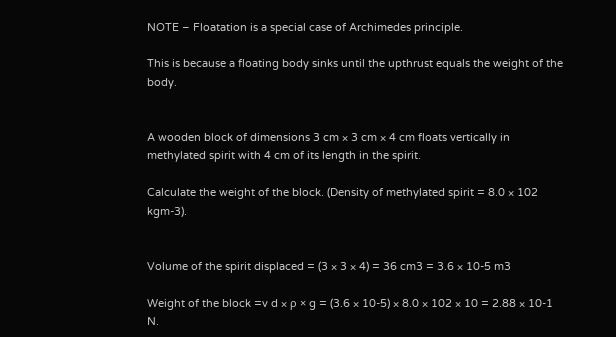NOTE – Floatation is a special case of Archimedes principle.

This is because a floating body sinks until the upthrust equals the weight of the body.


A wooden block of dimensions 3 cm × 3 cm × 4 cm floats vertically in methylated spirit with 4 cm of its length in the spirit.

Calculate the weight of the block. (Density of methylated spirit = 8.0 × 102 kgm-3).


Volume of the spirit displaced = (3 × 3 × 4) = 36 cm3 = 3.6 × 10-5 m3

Weight of the block =v d × ρ × g = (3.6 × 10-5) × 8.0 × 102 × 10 = 2.88 × 10-1 N.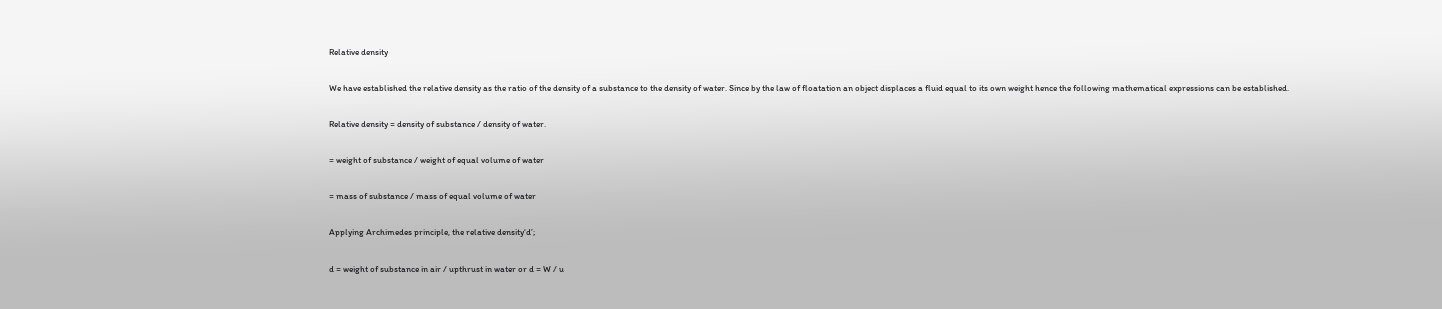Relative density

We have established the relative density as the ratio of the density of a substance to the density of water. Since by the law of floatation an object displaces a fluid equal to its own weight hence the following mathematical expressions can be established.

Relative density = density of substance / density of water.

= weight of substance / weight of equal volume of water

= mass of substance / mass of equal volume of water

Applying Archimedes principle, the relative density‘d’;

d = weight of substance in air / upthrust in water or d = W / u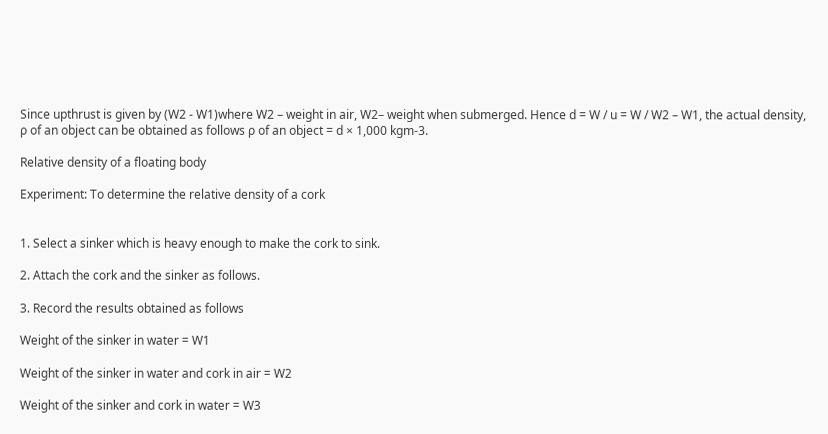Since upthrust is given by (W2 - W1)where W2 – weight in air, W2– weight when submerged. Hence d = W / u = W / W2 – W1, the actual density, ρ of an object can be obtained as follows ρ of an object = d × 1,000 kgm-3.

Relative density of a floating body

Experiment: To determine the relative density of a cork


1. Select a sinker which is heavy enough to make the cork to sink.

2. Attach the cork and the sinker as follows.

3. Record the results obtained as follows

Weight of the sinker in water = W1

Weight of the sinker in water and cork in air = W2

Weight of the sinker and cork in water = W3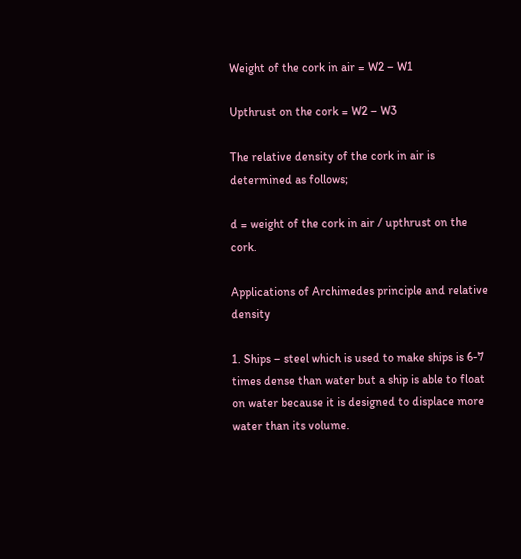Weight of the cork in air = W2 – W1

Upthrust on the cork = W2 – W3

The relative density of the cork in air is determined as follows;

d = weight of the cork in air / upthrust on the cork.

Applications of Archimedes principle and relative density

1. Ships – steel which is used to make ships is 6-7 times dense than water but a ship is able to float on water because it is designed to displace more water than its volume.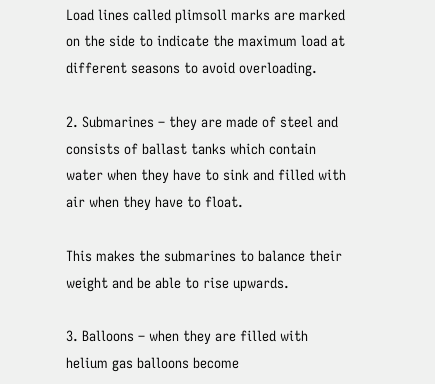Load lines called plimsoll marks are marked on the side to indicate the maximum load at different seasons to avoid overloading.

2. Submarines – they are made of steel and consists of ballast tanks which contain water when they have to sink and filled with air when they have to float.

This makes the submarines to balance their weight and be able to rise upwards.

3. Balloons – when they are filled with helium gas balloons become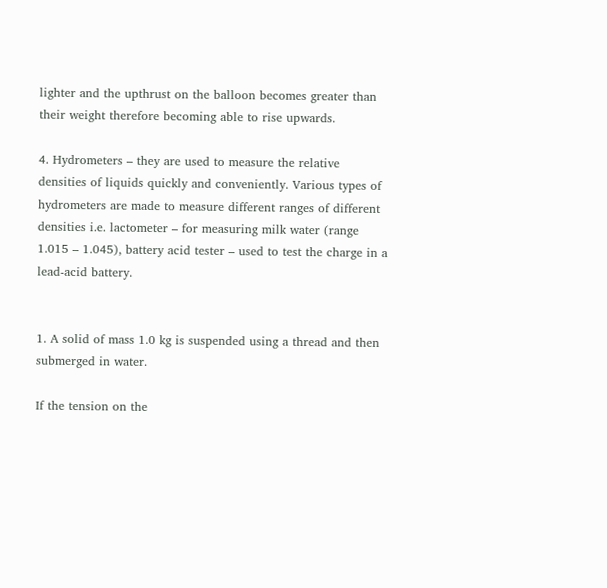lighter and the upthrust on the balloon becomes greater than their weight therefore becoming able to rise upwards.

4. Hydrometers – they are used to measure the relative densities of liquids quickly and conveniently. Various types of hydrometers are made to measure different ranges of different densities i.e. lactometer – for measuring milk water (range 1.015 – 1.045), battery acid tester – used to test the charge in a lead-acid battery.


1. A solid of mass 1.0 kg is suspended using a thread and then submerged in water.

If the tension on the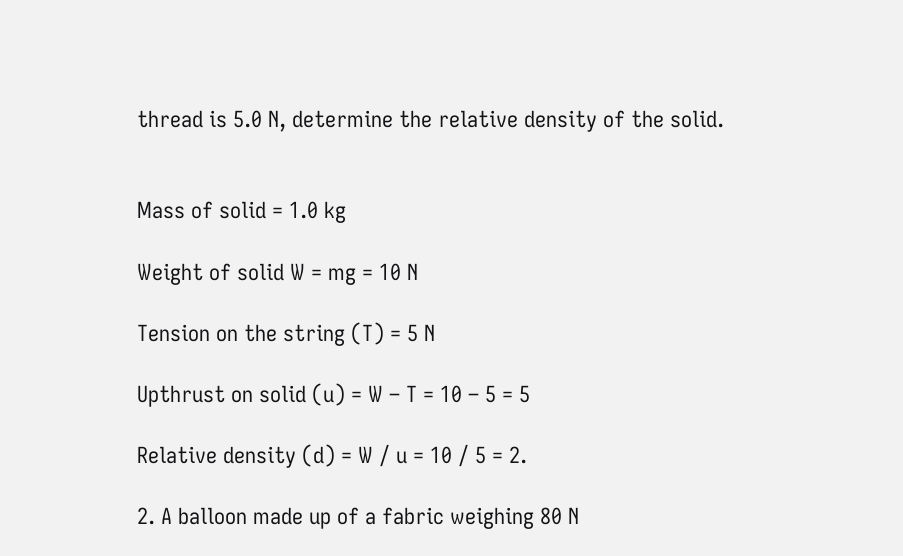thread is 5.0 N, determine the relative density of the solid.


Mass of solid = 1.0 kg

Weight of solid W = mg = 10 N

Tension on the string (T) = 5 N

Upthrust on solid (u) = W – T = 10 – 5 = 5

Relative density (d) = W / u = 10 / 5 = 2.

2. A balloon made up of a fabric weighing 80 N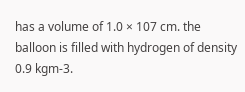has a volume of 1.0 × 107 cm. the balloon is filled with hydrogen of density 0.9 kgm-3.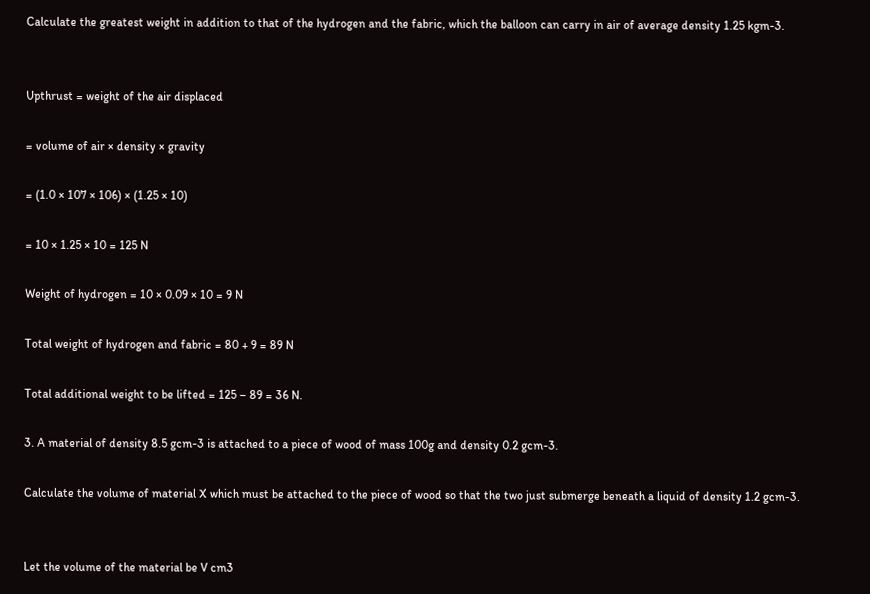Calculate the greatest weight in addition to that of the hydrogen and the fabric, which the balloon can carry in air of average density 1.25 kgm-3.


Upthrust = weight of the air displaced

= volume of air × density × gravity

= (1.0 × 107 × 106) × (1.25 × 10)

= 10 × 1.25 × 10 = 125 N

Weight of hydrogen = 10 × 0.09 × 10 = 9 N

Total weight of hydrogen and fabric = 80 + 9 = 89 N

Total additional weight to be lifted = 125 – 89 = 36 N.

3. A material of density 8.5 gcm-3 is attached to a piece of wood of mass 100g and density 0.2 gcm-3.

Calculate the volume of material X which must be attached to the piece of wood so that the two just submerge beneath a liquid of density 1.2 gcm-3.


Let the volume of the material be V cm3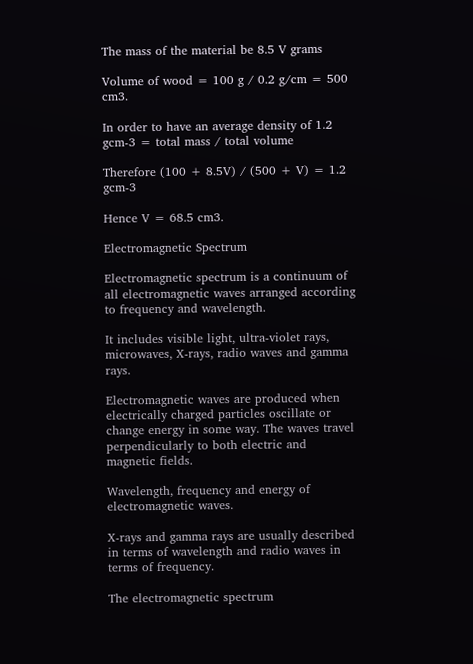The mass of the material be 8.5 V grams

Volume of wood = 100 g / 0.2 g/cm = 500 cm3.

In order to have an average density of 1.2 gcm-3 = total mass / total volume

Therefore (100 + 8.5V) / (500 + V) = 1.2 gcm-3

Hence V = 68.5 cm3.

Electromagnetic Spectrum

Electromagnetic spectrum is a continuum of all electromagnetic waves arranged according to frequency and wavelength.

It includes visible light, ultra-violet rays, microwaves, X-rays, radio waves and gamma rays.

Electromagnetic waves are produced when electrically charged particles oscillate or change energy in some way. The waves travel perpendicularly to both electric and magnetic fields.

Wavelength, frequency and energy of electromagnetic waves.

X-rays and gamma rays are usually described in terms of wavelength and radio waves in terms of frequency.

The electromagnetic spectrum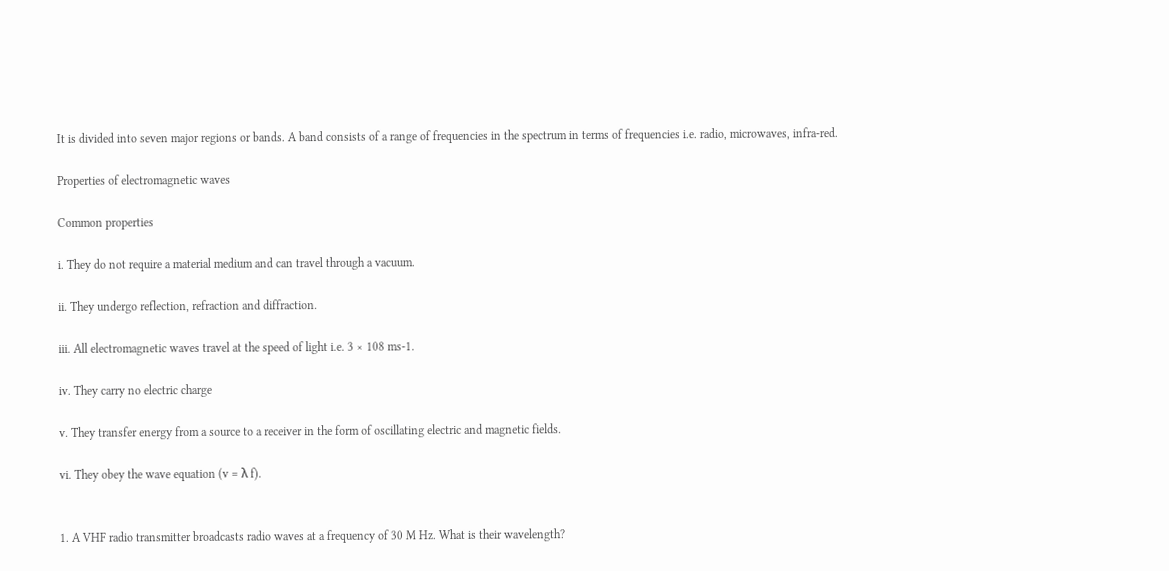It is divided into seven major regions or bands. A band consists of a range of frequencies in the spectrum in terms of frequencies i.e. radio, microwaves, infra-red.

Properties of electromagnetic waves

Common properties

i. They do not require a material medium and can travel through a vacuum.

ii. They undergo reflection, refraction and diffraction.

iii. All electromagnetic waves travel at the speed of light i.e. 3 × 108 ms-1.

iv. They carry no electric charge

v. They transfer energy from a source to a receiver in the form of oscillating electric and magnetic fields.

vi. They obey the wave equation (v = λ f).


1. A VHF radio transmitter broadcasts radio waves at a frequency of 30 M Hz. What is their wavelength?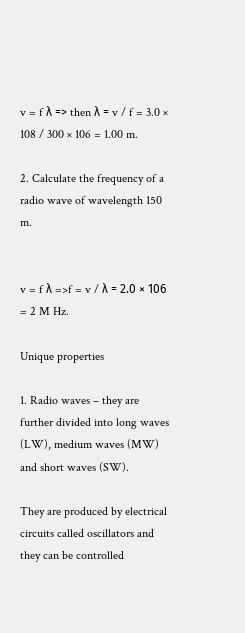v = f λ => then λ = v / f = 3.0 × 108 / 300 × 106 = 1.00 m.

2. Calculate the frequency of a radio wave of wavelength 150 m.


v = f λ =>f = v / λ = 2.0 × 106 = 2 M Hz.

Unique properties

1. Radio waves – they are further divided into long waves (LW), medium waves (MW) and short waves (SW).

They are produced by electrical circuits called oscillators and they can be controlled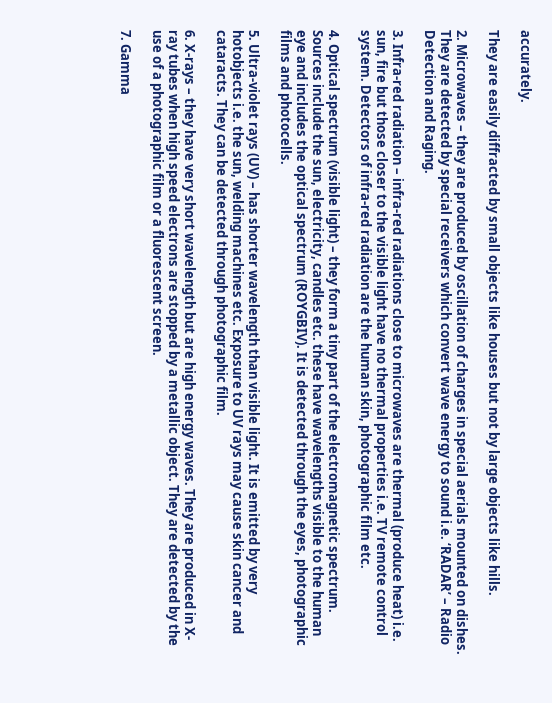accurately.

They are easily diffracted by small objects like houses but not by large objects like hills.

2. Microwaves – they are produced by oscillation of charges in special aerials mounted on dishes. They are detected by special receivers which convert wave energy to sound i.e. ‘RADAR’ – Radio Detection and Raging.

3. Infra-red radiation – infra-red radiations close to microwaves are thermal (produce heat) i.e. sun, fire but those closer to the visible light have no thermal properties i.e. TV remote control system. Detectors of infra-red radiation are the human skin, photographic film etc.

4. Optical spectrum (visible light) – they form a tiny part of the electromagnetic spectrum. Sources include the sun, electricity, candles etc. these have wavelengths visible to the human eye and includes the optical spectrum (ROYGBIV). It is detected through the eyes, photographic films and photocells.

5. Ultra-violet rays (UV) – has shorter wavelength than visible light. It is emitted by very hotobjects i.e. the sun, welding machines etc. Exposure to UV rays may cause skin cancer and cataracts. They can be detected through photographic film.

6. X-rays – they have very short wavelength but are high energy waves. They are produced in X-ray tubes when high speed electrons are stopped by a metallic object. They are detected by the use of a photographic film or a fluorescent screen.

7. Gamma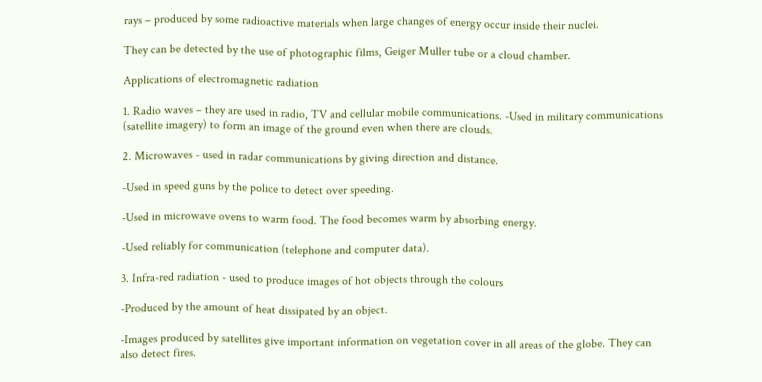rays – produced by some radioactive materials when large changes of energy occur inside their nuclei.

They can be detected by the use of photographic films, Geiger Muller tube or a cloud chamber.

Applications of electromagnetic radiation

1. Radio waves – they are used in radio, TV and cellular mobile communications. -Used in military communications (satellite imagery) to form an image of the ground even when there are clouds.

2. Microwaves - used in radar communications by giving direction and distance.

-Used in speed guns by the police to detect over speeding.

-Used in microwave ovens to warm food. The food becomes warm by absorbing energy.

-Used reliably for communication (telephone and computer data).

3. Infra-red radiation - used to produce images of hot objects through the colours

-Produced by the amount of heat dissipated by an object.

-Images produced by satellites give important information on vegetation cover in all areas of the globe. They can also detect fires.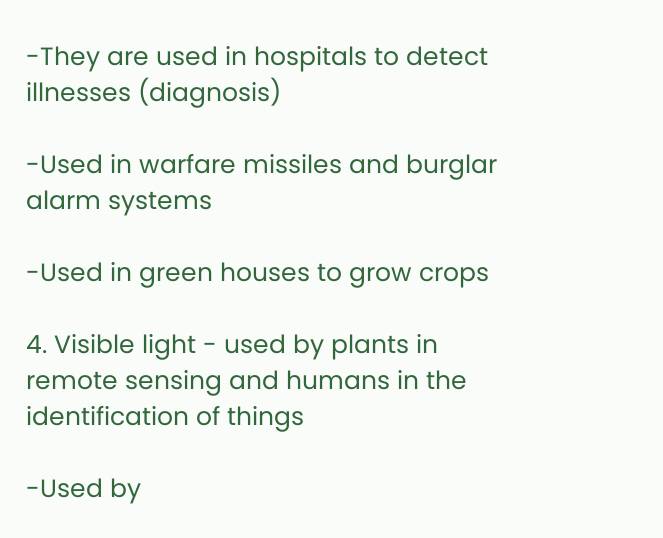-They are used in hospitals to detect illnesses (diagnosis)

-Used in warfare missiles and burglar alarm systems

-Used in green houses to grow crops

4. Visible light - used by plants in remote sensing and humans in the identification of things

-Used by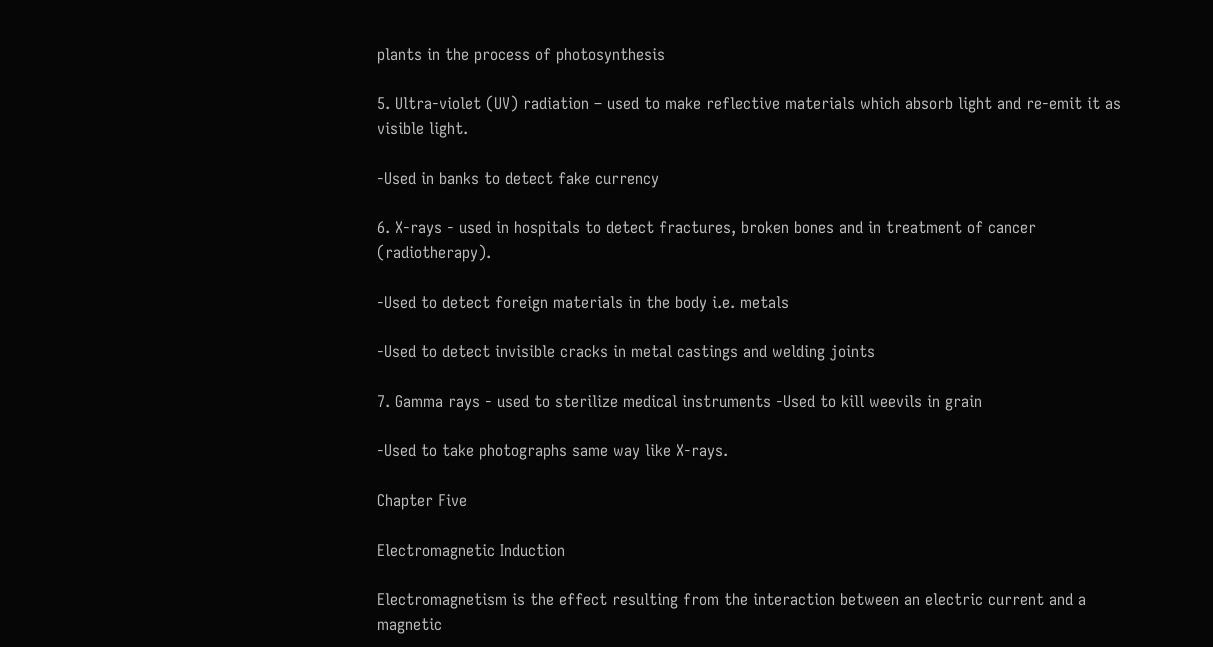plants in the process of photosynthesis

5. Ultra-violet (UV) radiation – used to make reflective materials which absorb light and re-emit it as visible light.

-Used in banks to detect fake currency

6. X-rays - used in hospitals to detect fractures, broken bones and in treatment of cancer (radiotherapy).

-Used to detect foreign materials in the body i.e. metals

-Used to detect invisible cracks in metal castings and welding joints

7. Gamma rays - used to sterilize medical instruments -Used to kill weevils in grain

-Used to take photographs same way like X-rays.

Chapter Five

Electromagnetic Induction

Electromagnetism is the effect resulting from the interaction between an electric current and a magnetic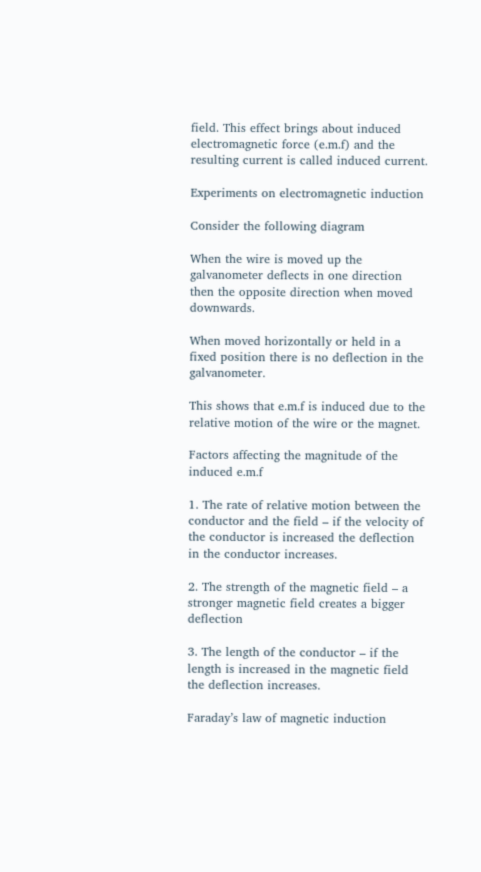field. This effect brings about induced electromagnetic force (e.m.f) and the resulting current is called induced current.

Experiments on electromagnetic induction

Consider the following diagram

When the wire is moved up the galvanometer deflects in one direction then the opposite direction when moved downwards.

When moved horizontally or held in a fixed position there is no deflection in the galvanometer.

This shows that e.m.f is induced due to the relative motion of the wire or the magnet.

Factors affecting the magnitude of the induced e.m.f

1. The rate of relative motion between the conductor and the field – if the velocity of the conductor is increased the deflection in the conductor increases.

2. The strength of the magnetic field – a stronger magnetic field creates a bigger deflection

3. The length of the conductor – if the length is increased in the magnetic field the deflection increases.

Faraday’s law of magnetic induction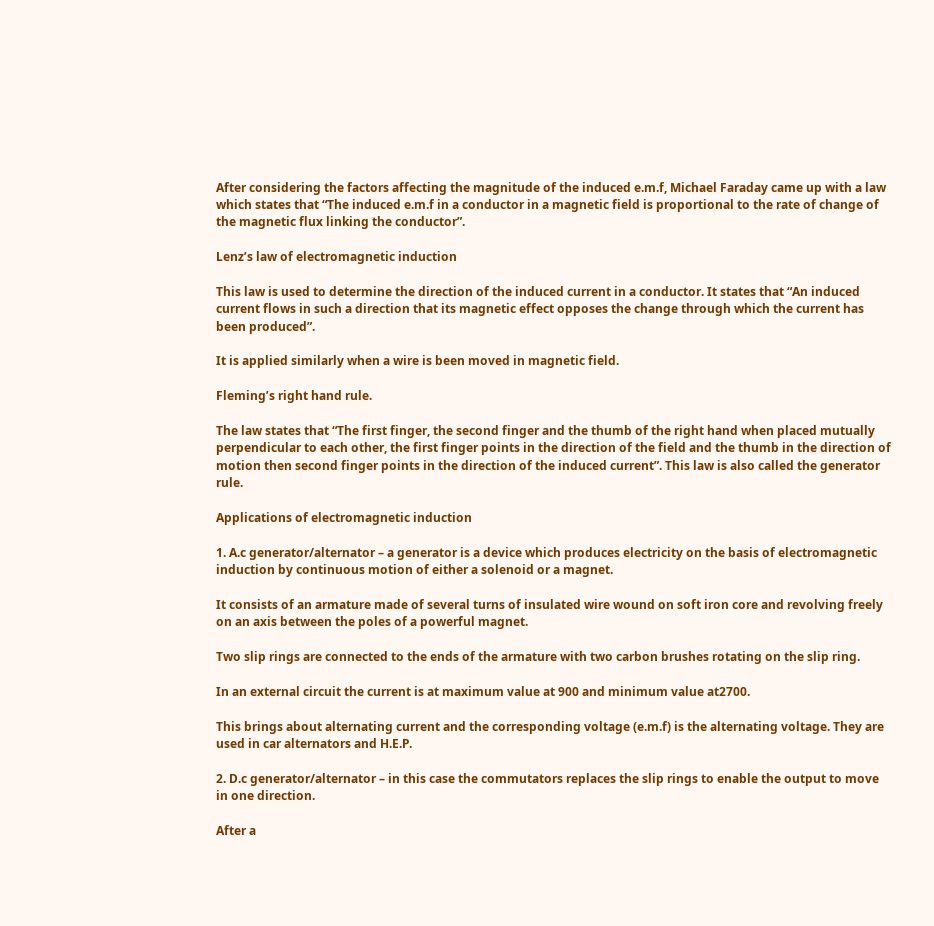After considering the factors affecting the magnitude of the induced e.m.f, Michael Faraday came up with a law which states that “The induced e.m.f in a conductor in a magnetic field is proportional to the rate of change of the magnetic flux linking the conductor”.

Lenz’s law of electromagnetic induction

This law is used to determine the direction of the induced current in a conductor. It states that “An induced current flows in such a direction that its magnetic effect opposes the change through which the current has been produced”.

It is applied similarly when a wire is been moved in magnetic field.

Fleming’s right hand rule.

The law states that “The first finger, the second finger and the thumb of the right hand when placed mutually perpendicular to each other, the first finger points in the direction of the field and the thumb in the direction of motion then second finger points in the direction of the induced current”. This law is also called the generator rule.

Applications of electromagnetic induction

1. A.c generator/alternator – a generator is a device which produces electricity on the basis of electromagnetic induction by continuous motion of either a solenoid or a magnet.

It consists of an armature made of several turns of insulated wire wound on soft iron core and revolving freely on an axis between the poles of a powerful magnet.

Two slip rings are connected to the ends of the armature with two carbon brushes rotating on the slip ring.

In an external circuit the current is at maximum value at 900 and minimum value at2700.

This brings about alternating current and the corresponding voltage (e.m.f) is the alternating voltage. They are used in car alternators and H.E.P.

2. D.c generator/alternator – in this case the commutators replaces the slip rings to enable the output to move in one direction.

After a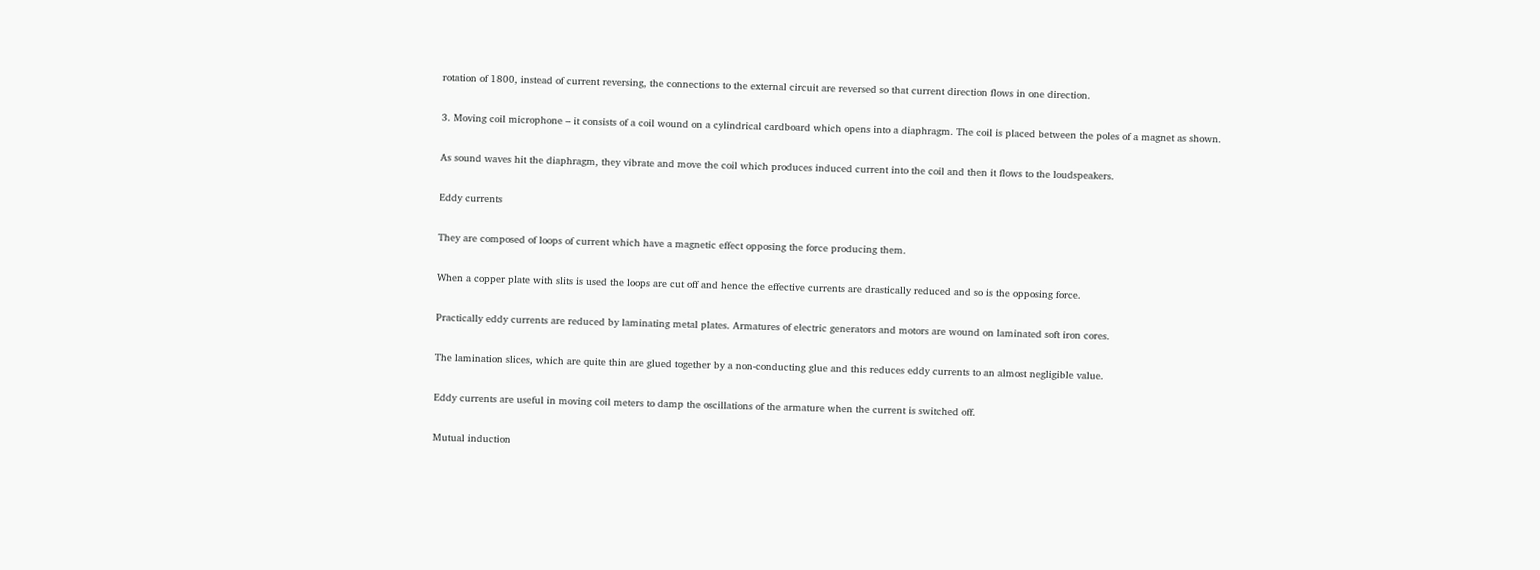rotation of 1800, instead of current reversing, the connections to the external circuit are reversed so that current direction flows in one direction.

3. Moving coil microphone – it consists of a coil wound on a cylindrical cardboard which opens into a diaphragm. The coil is placed between the poles of a magnet as shown.

As sound waves hit the diaphragm, they vibrate and move the coil which produces induced current into the coil and then it flows to the loudspeakers.

Eddy currents

They are composed of loops of current which have a magnetic effect opposing the force producing them.

When a copper plate with slits is used the loops are cut off and hence the effective currents are drastically reduced and so is the opposing force.

Practically eddy currents are reduced by laminating metal plates. Armatures of electric generators and motors are wound on laminated soft iron cores.

The lamination slices, which are quite thin are glued together by a non-conducting glue and this reduces eddy currents to an almost negligible value.

Eddy currents are useful in moving coil meters to damp the oscillations of the armature when the current is switched off.

Mutual induction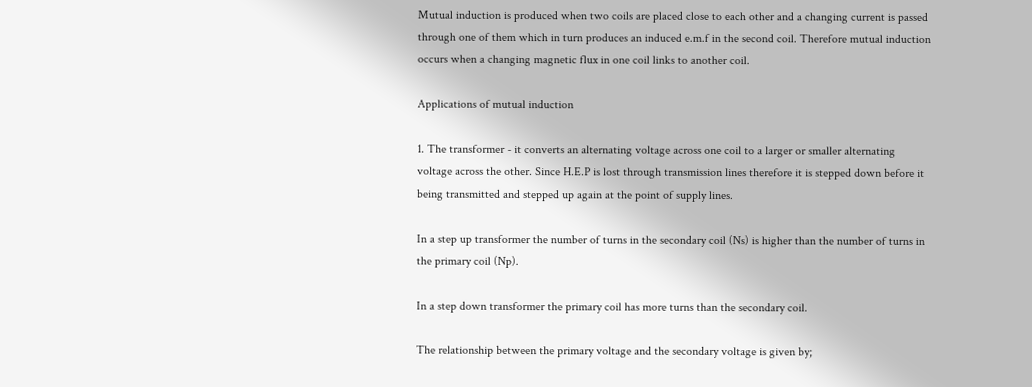Mutual induction is produced when two coils are placed close to each other and a changing current is passed through one of them which in turn produces an induced e.m.f in the second coil. Therefore mutual induction occurs when a changing magnetic flux in one coil links to another coil.

Applications of mutual induction

1. The transformer - it converts an alternating voltage across one coil to a larger or smaller alternating voltage across the other. Since H.E.P is lost through transmission lines therefore it is stepped down before it being transmitted and stepped up again at the point of supply lines.

In a step up transformer the number of turns in the secondary coil (Ns) is higher than the number of turns in the primary coil (Np).

In a step down transformer the primary coil has more turns than the secondary coil.

The relationship between the primary voltage and the secondary voltage is given by;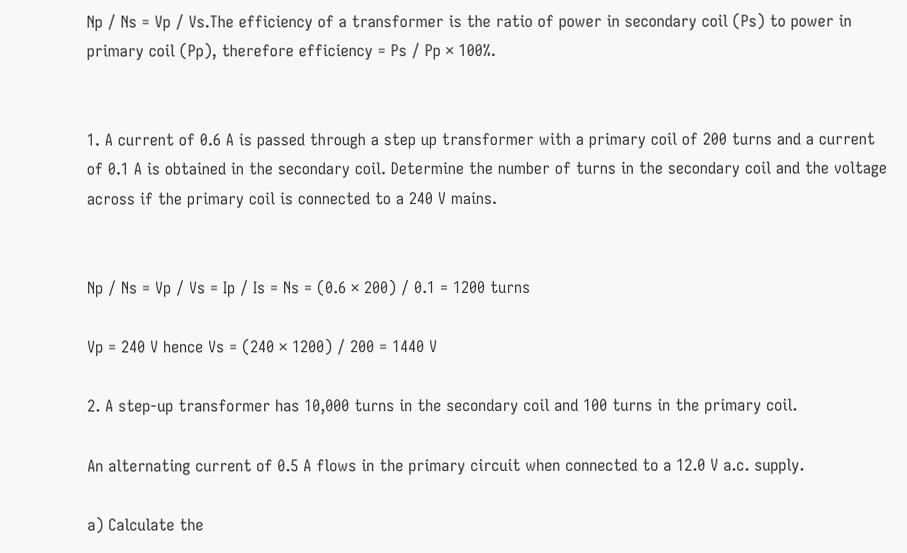Np / Ns = Vp / Vs.The efficiency of a transformer is the ratio of power in secondary coil (Ps) to power in primary coil (Pp), therefore efficiency = Ps / Pp × 100%.


1. A current of 0.6 A is passed through a step up transformer with a primary coil of 200 turns and a current of 0.1 A is obtained in the secondary coil. Determine the number of turns in the secondary coil and the voltage across if the primary coil is connected to a 240 V mains.


Np / Ns = Vp / Vs = Ip / Is = Ns = (0.6 × 200) / 0.1 = 1200 turns

Vp = 240 V hence Vs = (240 × 1200) / 200 = 1440 V

2. A step-up transformer has 10,000 turns in the secondary coil and 100 turns in the primary coil.

An alternating current of 0.5 A flows in the primary circuit when connected to a 12.0 V a.c. supply.

a) Calculate the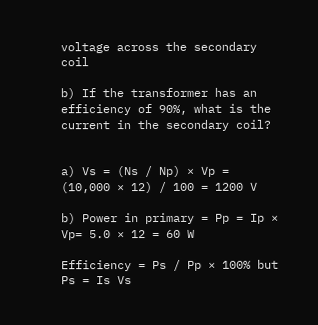voltage across the secondary coil

b) If the transformer has an efficiency of 90%, what is the current in the secondary coil?


a) Vs = (Ns / Np) × Vp = (10,000 × 12) / 100 = 1200 V

b) Power in primary = Pp = Ip × Vp= 5.0 × 12 = 60 W

Efficiency = Ps / Pp × 100% but Ps = Is Vs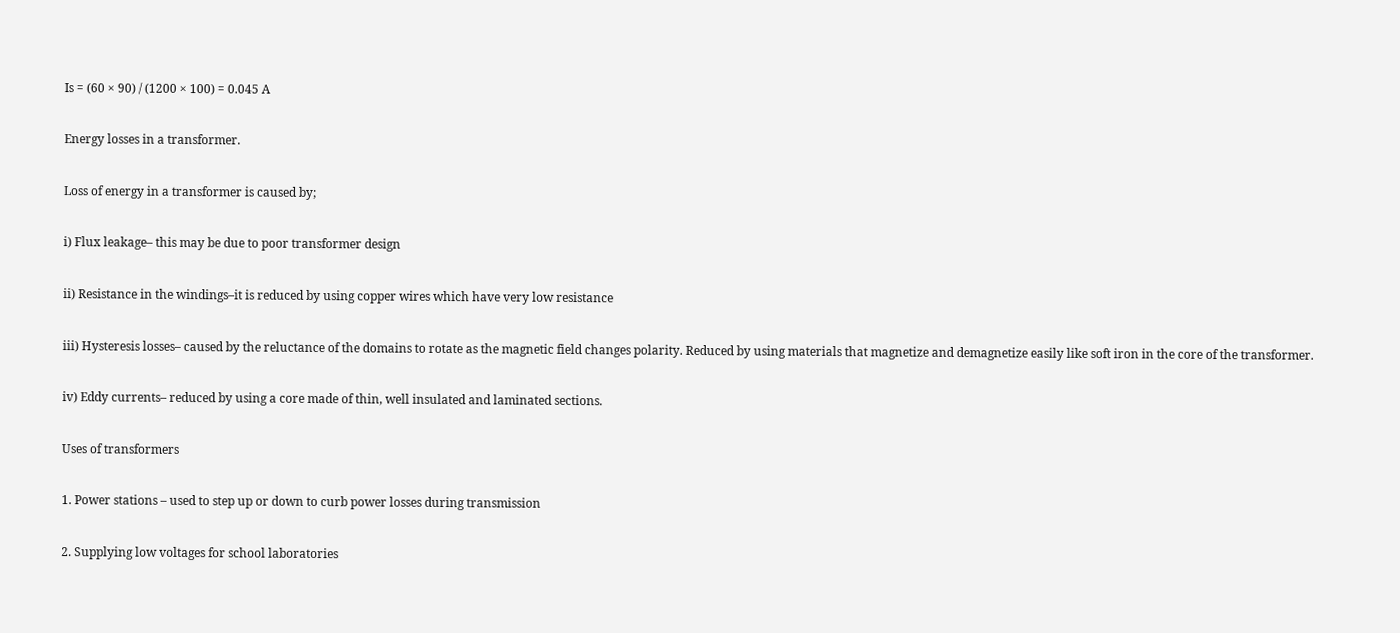Is = (60 × 90) / (1200 × 100) = 0.045 A

Energy losses in a transformer.

Loss of energy in a transformer is caused by;

i) Flux leakage– this may be due to poor transformer design

ii) Resistance in the windings–it is reduced by using copper wires which have very low resistance

iii) Hysteresis losses– caused by the reluctance of the domains to rotate as the magnetic field changes polarity. Reduced by using materials that magnetize and demagnetize easily like soft iron in the core of the transformer.

iv) Eddy currents– reduced by using a core made of thin, well insulated and laminated sections.

Uses of transformers

1. Power stations – used to step up or down to curb power losses during transmission

2. Supplying low voltages for school laboratories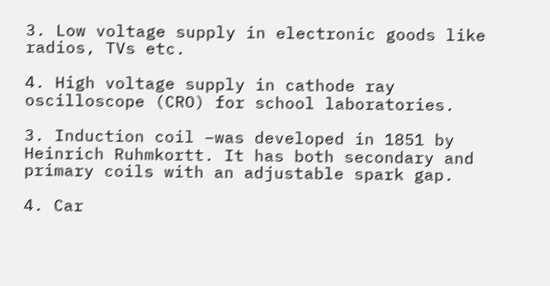3. Low voltage supply in electronic goods like radios, TVs etc.

4. High voltage supply in cathode ray oscilloscope (CRO) for school laboratories.

3. Induction coil –was developed in 1851 by Heinrich Ruhmkortt. It has both secondary and primary coils with an adjustable spark gap.

4. Car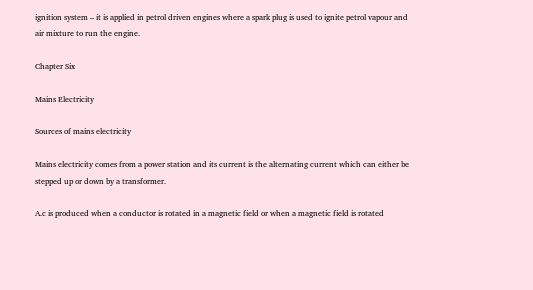ignition system – it is applied in petrol driven engines where a spark plug is used to ignite petrol vapour and air mixture to run the engine.

Chapter Six

Mains Electricity

Sources of mains electricity

Mains electricity comes from a power station and its current is the alternating current which can either be stepped up or down by a transformer.

A.c is produced when a conductor is rotated in a magnetic field or when a magnetic field is rotated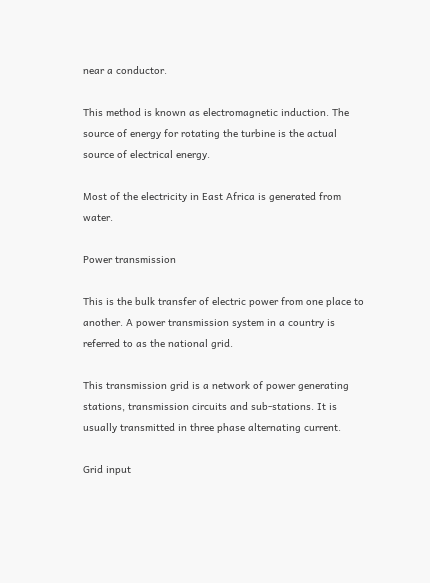near a conductor.

This method is known as electromagnetic induction. The source of energy for rotating the turbine is the actual source of electrical energy.

Most of the electricity in East Africa is generated from water.

Power transmission

This is the bulk transfer of electric power from one place to another. A power transmission system in a country is referred to as the national grid.

This transmission grid is a network of power generating stations, transmission circuits and sub-stations. It is usually transmitted in three phase alternating current.

Grid input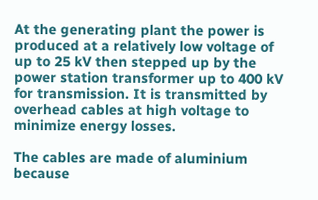At the generating plant the power is produced at a relatively low voltage of up to 25 kV then stepped up by the power station transformer up to 400 kV for transmission. It is transmitted by overhead cables at high voltage to minimize energy losses.

The cables are made of aluminium because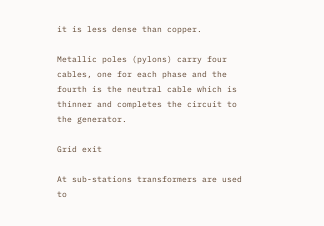it is less dense than copper.

Metallic poles (pylons) carry four cables, one for each phase and the fourth is the neutral cable which is thinner and completes the circuit to the generator.

Grid exit

At sub-stations transformers are used to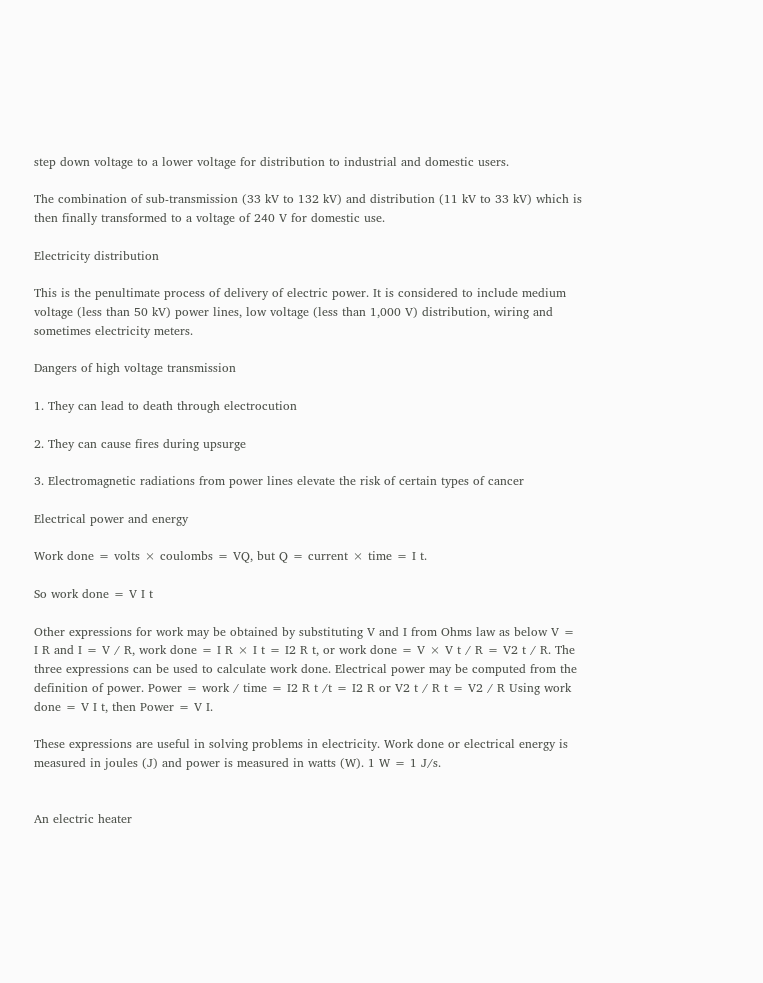step down voltage to a lower voltage for distribution to industrial and domestic users.

The combination of sub-transmission (33 kV to 132 kV) and distribution (11 kV to 33 kV) which is then finally transformed to a voltage of 240 V for domestic use.

Electricity distribution

This is the penultimate process of delivery of electric power. It is considered to include medium voltage (less than 50 kV) power lines, low voltage (less than 1,000 V) distribution, wiring and sometimes electricity meters.

Dangers of high voltage transmission

1. They can lead to death through electrocution

2. They can cause fires during upsurge

3. Electromagnetic radiations from power lines elevate the risk of certain types of cancer

Electrical power and energy

Work done = volts × coulombs = VQ, but Q = current × time = I t.

So work done = V I t

Other expressions for work may be obtained by substituting V and I from Ohms law as below V = I R and I = V / R, work done = I R × I t = I2 R t, or work done = V × V t / R = V2 t / R. The three expressions can be used to calculate work done. Electrical power may be computed from the definition of power. Power = work / time = I2 R t /t = I2 R or V2 t / R t = V2 / R Using work done = V I t, then Power = V I.

These expressions are useful in solving problems in electricity. Work done or electrical energy is measured in joules (J) and power is measured in watts (W). 1 W = 1 J/s.


An electric heater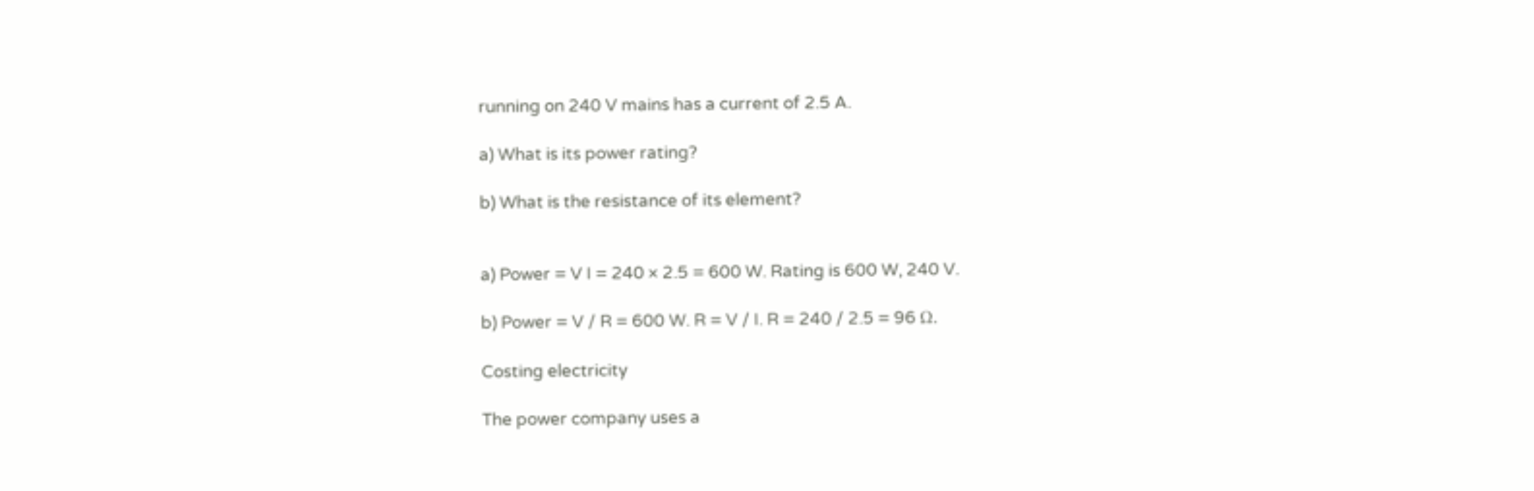running on 240 V mains has a current of 2.5 A.

a) What is its power rating?

b) What is the resistance of its element?


a) Power = V I = 240 × 2.5 = 600 W. Rating is 600 W, 240 V.

b) Power = V / R = 600 W. R = V / I. R = 240 / 2.5 = 96 Ω.

Costing electricity

The power company uses a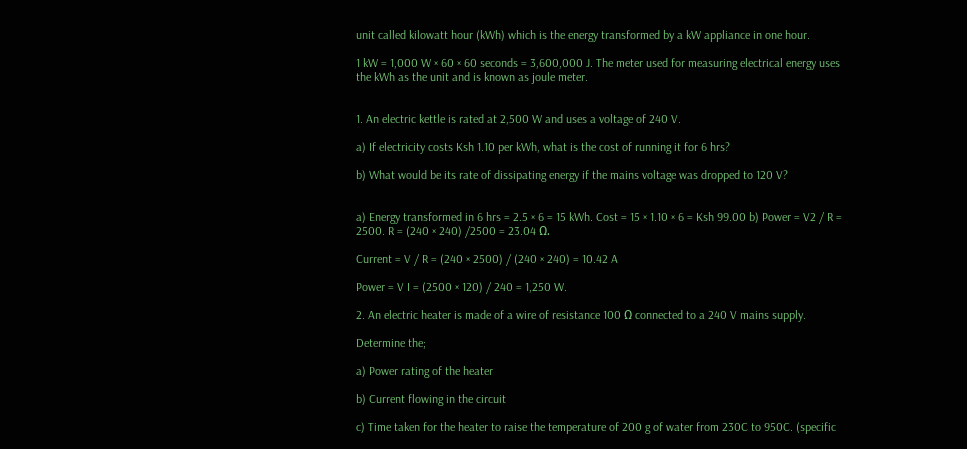unit called kilowatt hour (kWh) which is the energy transformed by a kW appliance in one hour.

1 kW = 1,000 W × 60 × 60 seconds = 3,600,000 J. The meter used for measuring electrical energy uses the kWh as the unit and is known as joule meter.


1. An electric kettle is rated at 2,500 W and uses a voltage of 240 V.

a) If electricity costs Ksh 1.10 per kWh, what is the cost of running it for 6 hrs?

b) What would be its rate of dissipating energy if the mains voltage was dropped to 120 V?


a) Energy transformed in 6 hrs = 2.5 × 6 = 15 kWh. Cost = 15 × 1.10 × 6 = Ksh 99.00 b) Power = V2 / R = 2500. R = (240 × 240) /2500 = 23.04 Ω.

Current = V / R = (240 × 2500) / (240 × 240) = 10.42 A

Power = V I = (2500 × 120) / 240 = 1,250 W.

2. An electric heater is made of a wire of resistance 100 Ω connected to a 240 V mains supply.

Determine the;

a) Power rating of the heater

b) Current flowing in the circuit

c) Time taken for the heater to raise the temperature of 200 g of water from 230C to 950C. (specific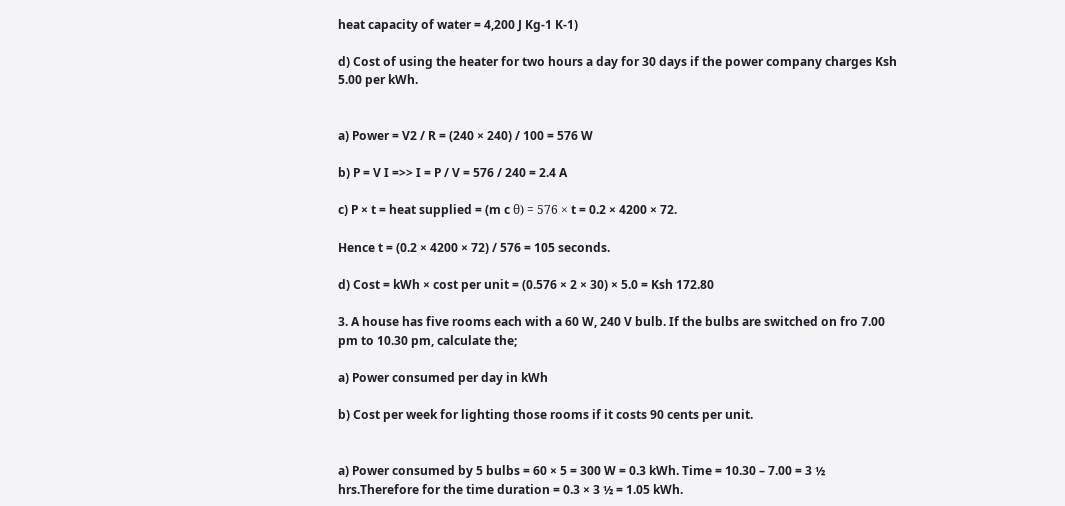heat capacity of water = 4,200 J Kg-1 K-1)

d) Cost of using the heater for two hours a day for 30 days if the power company charges Ksh 5.00 per kWh.


a) Power = V2 / R = (240 × 240) / 100 = 576 W

b) P = V I =>> I = P / V = 576 / 240 = 2.4 A

c) P × t = heat supplied = (m c θ) = 576 × t = 0.2 × 4200 × 72.

Hence t = (0.2 × 4200 × 72) / 576 = 105 seconds.

d) Cost = kWh × cost per unit = (0.576 × 2 × 30) × 5.0 = Ksh 172.80

3. A house has five rooms each with a 60 W, 240 V bulb. If the bulbs are switched on fro 7.00 pm to 10.30 pm, calculate the;

a) Power consumed per day in kWh

b) Cost per week for lighting those rooms if it costs 90 cents per unit.


a) Power consumed by 5 bulbs = 60 × 5 = 300 W = 0.3 kWh. Time = 10.30 – 7.00 = 3 ½ hrs.Therefore for the time duration = 0.3 × 3 ½ = 1.05 kWh.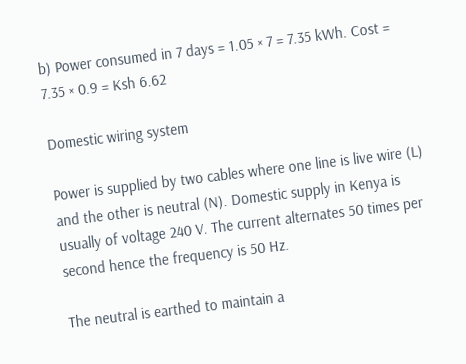b) Power consumed in 7 days = 1.05 × 7 = 7.35 kWh. Cost = 7.35 × 0.9 = Ksh 6.62

Domestic wiring system

Power is supplied by two cables where one line is live wire (L) and the other is neutral (N). Domestic supply in Kenya is usually of voltage 240 V. The current alternates 50 times per second hence the frequency is 50 Hz.

The neutral is earthed to maintain a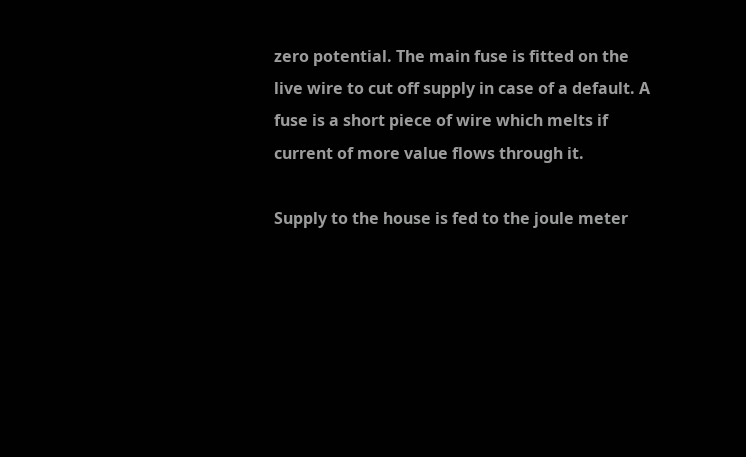zero potential. The main fuse is fitted on the live wire to cut off supply in case of a default. A fuse is a short piece of wire which melts if current of more value flows through it.

Supply to the house is fed to the joule meter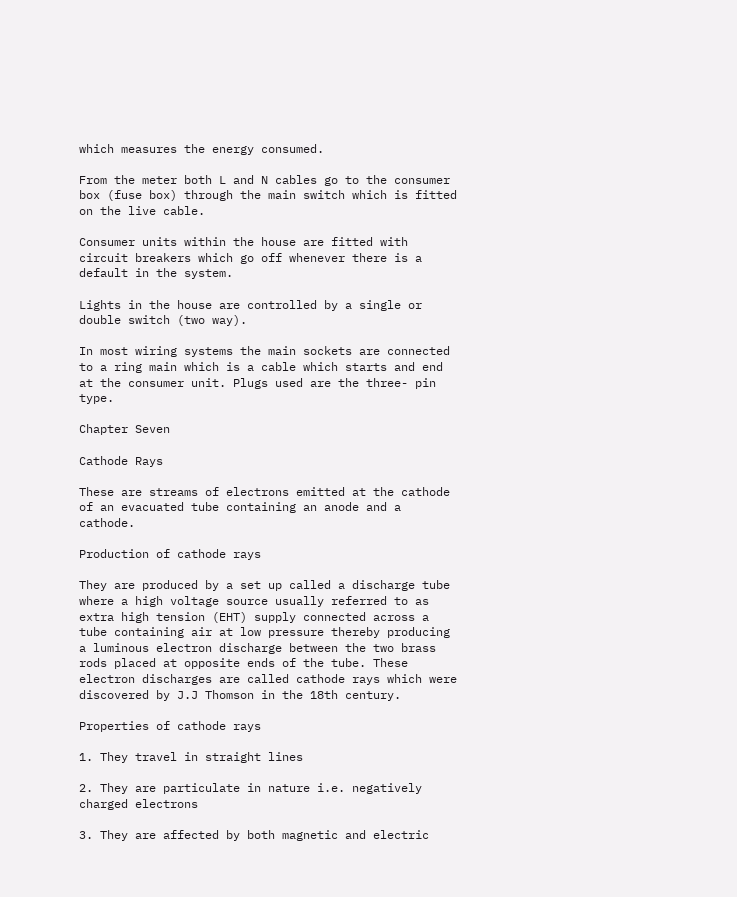which measures the energy consumed.

From the meter both L and N cables go to the consumer box (fuse box) through the main switch which is fitted on the live cable.

Consumer units within the house are fitted with circuit breakers which go off whenever there is a default in the system.

Lights in the house are controlled by a single or double switch (two way).

In most wiring systems the main sockets are connected to a ring main which is a cable which starts and end at the consumer unit. Plugs used are the three- pin type.

Chapter Seven

Cathode Rays

These are streams of electrons emitted at the cathode of an evacuated tube containing an anode and a cathode.

Production of cathode rays

They are produced by a set up called a discharge tube where a high voltage source usually referred to as extra high tension (EHT) supply connected across a tube containing air at low pressure thereby producing a luminous electron discharge between the two brass rods placed at opposite ends of the tube. These electron discharges are called cathode rays which were discovered by J.J Thomson in the 18th century.

Properties of cathode rays

1. They travel in straight lines

2. They are particulate in nature i.e. negatively charged electrons

3. They are affected by both magnetic and electric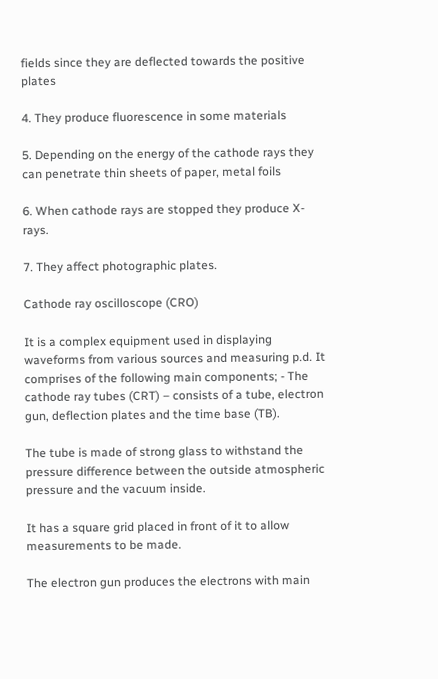fields since they are deflected towards the positive plates

4. They produce fluorescence in some materials

5. Depending on the energy of the cathode rays they can penetrate thin sheets of paper, metal foils

6. When cathode rays are stopped they produce X-rays.

7. They affect photographic plates.

Cathode ray oscilloscope (CRO)

It is a complex equipment used in displaying waveforms from various sources and measuring p.d. It comprises of the following main components; - The cathode ray tubes (CRT) – consists of a tube, electron gun, deflection plates and the time base (TB).

The tube is made of strong glass to withstand the pressure difference between the outside atmospheric pressure and the vacuum inside.

It has a square grid placed in front of it to allow measurements to be made.

The electron gun produces the electrons with main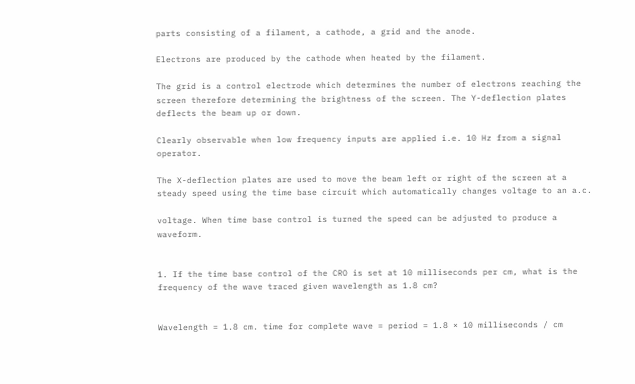parts consisting of a filament, a cathode, a grid and the anode.

Electrons are produced by the cathode when heated by the filament.

The grid is a control electrode which determines the number of electrons reaching the screen therefore determining the brightness of the screen. The Y-deflection plates deflects the beam up or down.

Clearly observable when low frequency inputs are applied i.e. 10 Hz from a signal operator.

The X-deflection plates are used to move the beam left or right of the screen at a steady speed using the time base circuit which automatically changes voltage to an a.c.

voltage. When time base control is turned the speed can be adjusted to produce a waveform.


1. If the time base control of the CRO is set at 10 milliseconds per cm, what is the frequency of the wave traced given wavelength as 1.8 cm?


Wavelength = 1.8 cm. time for complete wave = period = 1.8 × 10 milliseconds / cm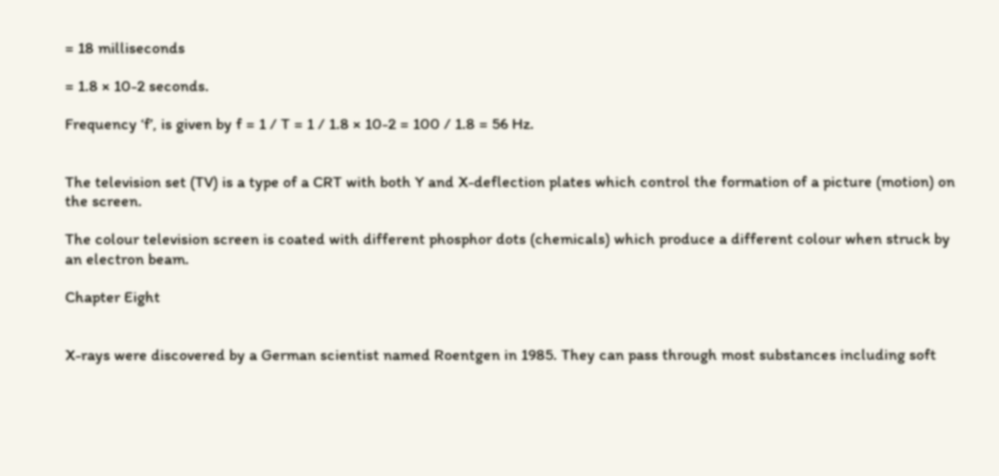= 18 milliseconds

= 1.8 × 10-2 seconds.

Frequency ‘f’, is given by f = 1 / T = 1 / 1.8 × 10-2 = 100 / 1.8 = 56 Hz.


The television set (TV) is a type of a CRT with both Y and X-deflection plates which control the formation of a picture (motion) on the screen.

The colour television screen is coated with different phosphor dots (chemicals) which produce a different colour when struck by an electron beam.

Chapter Eight


X-rays were discovered by a German scientist named Roentgen in 1985. They can pass through most substances including soft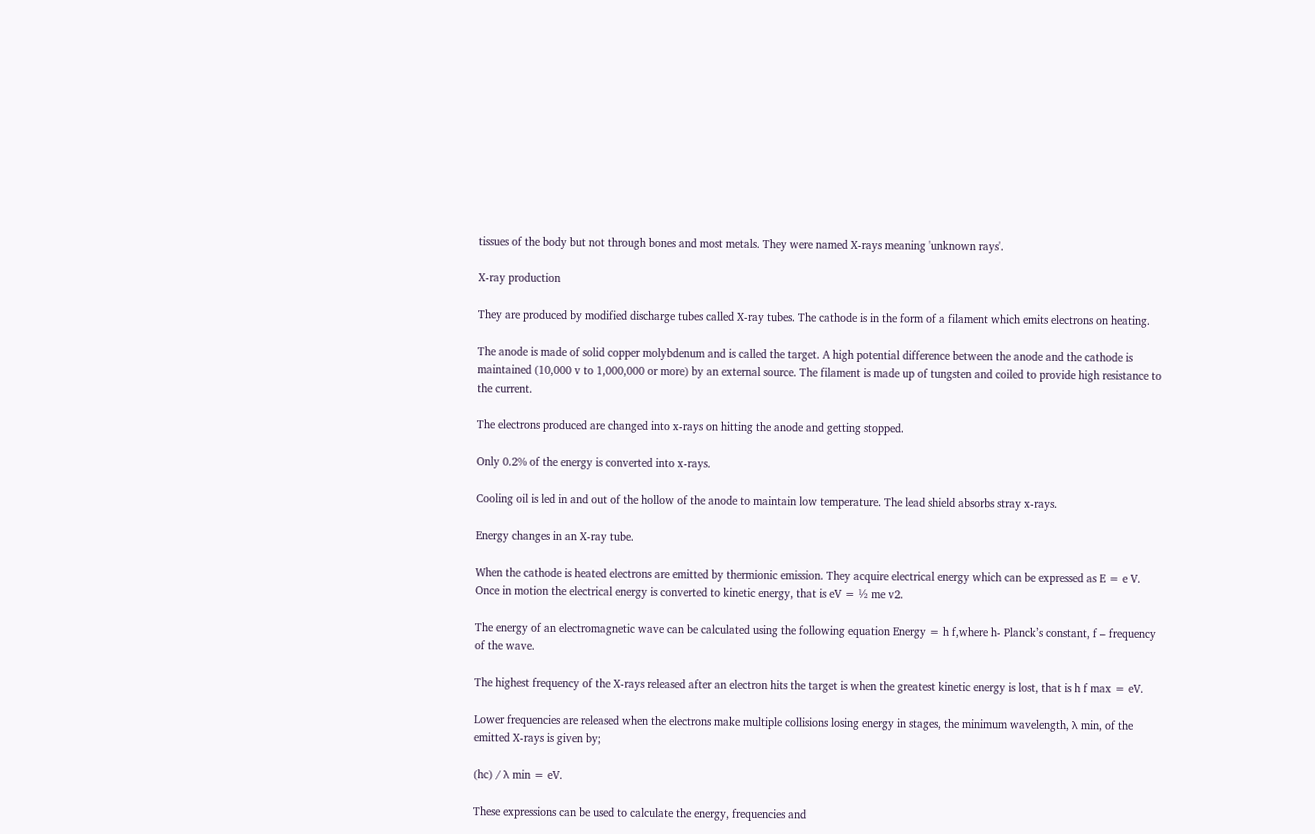tissues of the body but not through bones and most metals. They were named X-rays meaning 'unknown rays'.

X-ray production

They are produced by modified discharge tubes called X-ray tubes. The cathode is in the form of a filament which emits electrons on heating.

The anode is made of solid copper molybdenum and is called the target. A high potential difference between the anode and the cathode is maintained (10,000 v to 1,000,000 or more) by an external source. The filament is made up of tungsten and coiled to provide high resistance to the current.

The electrons produced are changed into x-rays on hitting the anode and getting stopped.

Only 0.2% of the energy is converted into x-rays.

Cooling oil is led in and out of the hollow of the anode to maintain low temperature. The lead shield absorbs stray x-rays.

Energy changes in an X-ray tube.

When the cathode is heated electrons are emitted by thermionic emission. They acquire electrical energy which can be expressed as E = e V. Once in motion the electrical energy is converted to kinetic energy, that is eV = ½ me v2.

The energy of an electromagnetic wave can be calculated using the following equation Energy = h f,where h- Planck’s constant, f – frequency of the wave.

The highest frequency of the X-rays released after an electron hits the target is when the greatest kinetic energy is lost, that is h f max = eV.

Lower frequencies are released when the electrons make multiple collisions losing energy in stages, the minimum wavelength, λ min, of the emitted X-rays is given by;

(hc) / λ min = eV.

These expressions can be used to calculate the energy, frequencies and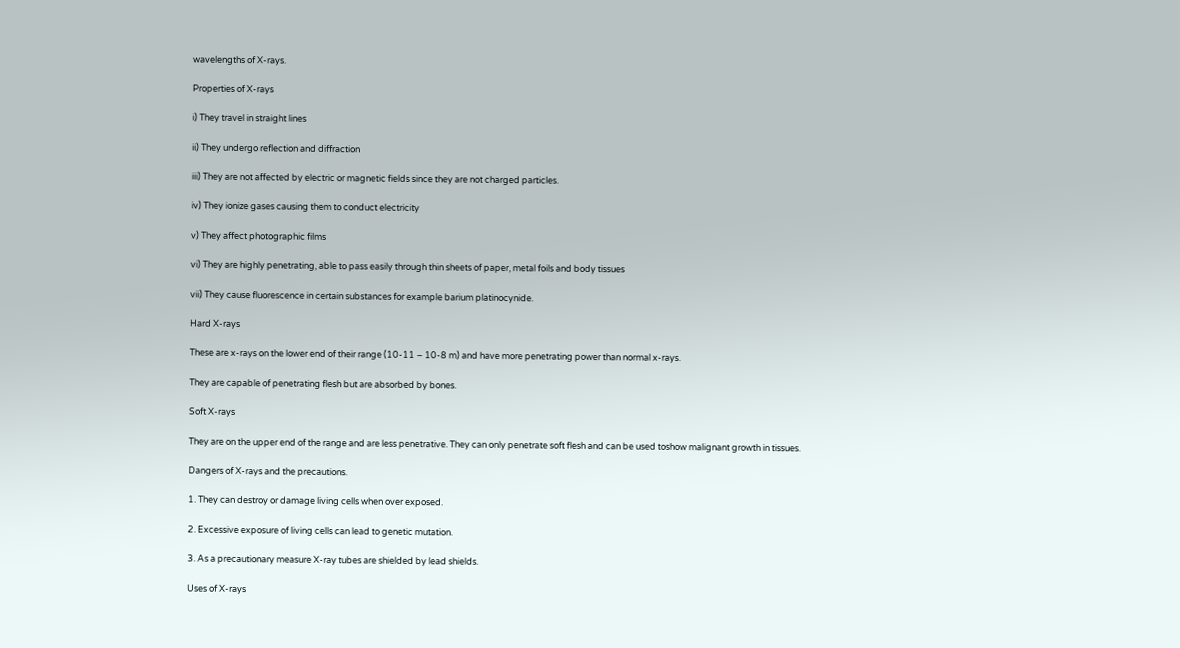wavelengths of X-rays.

Properties of X-rays

i) They travel in straight lines

ii) They undergo reflection and diffraction

iii) They are not affected by electric or magnetic fields since they are not charged particles.

iv) They ionize gases causing them to conduct electricity

v) They affect photographic films

vi) They are highly penetrating, able to pass easily through thin sheets of paper, metal foils and body tissues

vii) They cause fluorescence in certain substances for example barium platinocynide.

Hard X-rays

These are x-rays on the lower end of their range (10-11 – 10-8 m) and have more penetrating power than normal x-rays.

They are capable of penetrating flesh but are absorbed by bones.

Soft X-rays

They are on the upper end of the range and are less penetrative. They can only penetrate soft flesh and can be used toshow malignant growth in tissues.

Dangers of X-rays and the precautions.

1. They can destroy or damage living cells when over exposed.

2. Excessive exposure of living cells can lead to genetic mutation.

3. As a precautionary measure X-ray tubes are shielded by lead shields.

Uses of X-rays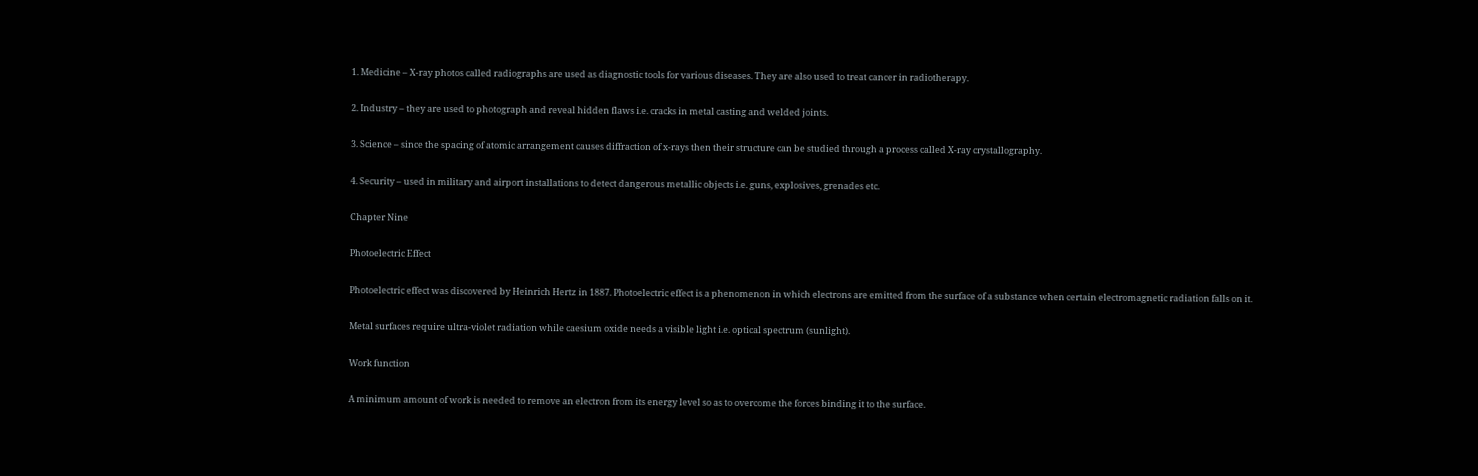1. Medicine – X-ray photos called radiographs are used as diagnostic tools for various diseases. They are also used to treat cancer in radiotherapy.

2. Industry – they are used to photograph and reveal hidden flaws i.e. cracks in metal casting and welded joints.

3. Science – since the spacing of atomic arrangement causes diffraction of x-rays then their structure can be studied through a process called X-ray crystallography.

4. Security – used in military and airport installations to detect dangerous metallic objects i.e. guns, explosives, grenades etc.

Chapter Nine

Photoelectric Effect

Photoelectric effect was discovered by Heinrich Hertz in 1887. Photoelectric effect is a phenomenon in which electrons are emitted from the surface of a substance when certain electromagnetic radiation falls on it.

Metal surfaces require ultra-violet radiation while caesium oxide needs a visible light i.e. optical spectrum (sunlight).

Work function

A minimum amount of work is needed to remove an electron from its energy level so as to overcome the forces binding it to the surface.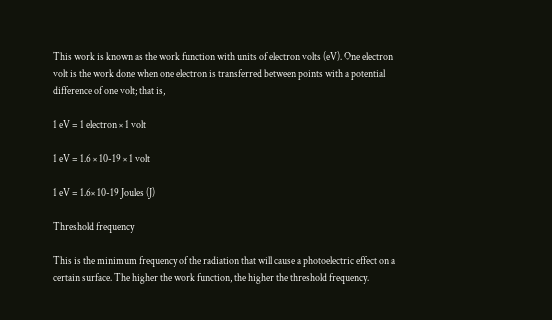This work is known as the work function with units of electron volts (eV). One electron volt is the work done when one electron is transferred between points with a potential difference of one volt; that is,

1 eV = 1 electron × 1 volt

1 eV = 1.6 × 10-19 × 1 volt

1 eV = 1.6× 10-19 Joules (J)

Threshold frequency

This is the minimum frequency of the radiation that will cause a photoelectric effect on a certain surface. The higher the work function, the higher the threshold frequency.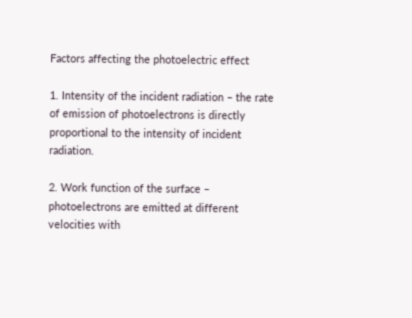Factors affecting the photoelectric effect

1. Intensity of the incident radiation – the rate of emission of photoelectrons is directly proportional to the intensity of incident radiation.

2. Work function of the surface – photoelectrons are emitted at different velocities with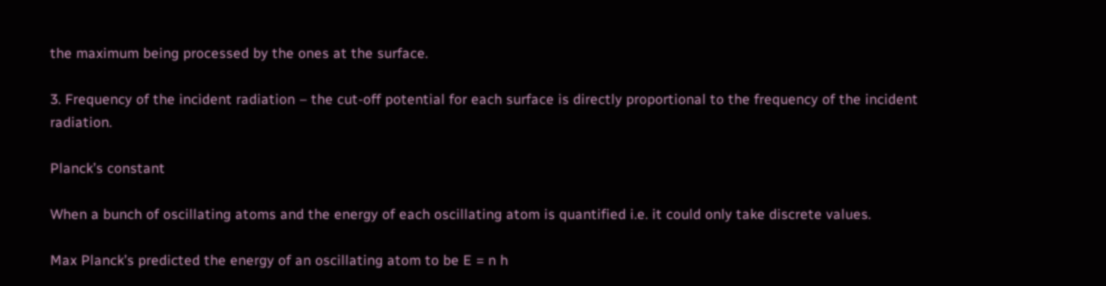the maximum being processed by the ones at the surface.

3. Frequency of the incident radiation – the cut-off potential for each surface is directly proportional to the frequency of the incident radiation.

Planck’s constant

When a bunch of oscillating atoms and the energy of each oscillating atom is quantified i.e. it could only take discrete values.

Max Planck’s predicted the energy of an oscillating atom to be E = n h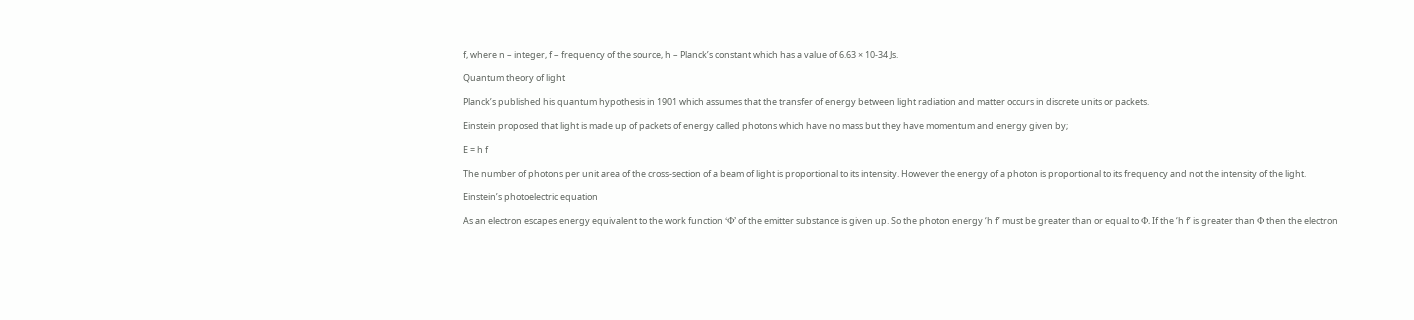f, where n – integer, f – frequency of the source, h – Planck’s constant which has a value of 6.63 × 10-34 Js.

Quantum theory of light

Planck’s published his quantum hypothesis in 1901 which assumes that the transfer of energy between light radiation and matter occurs in discrete units or packets.

Einstein proposed that light is made up of packets of energy called photons which have no mass but they have momentum and energy given by;

E = h f

The number of photons per unit area of the cross-section of a beam of light is proportional to its intensity. However the energy of a photon is proportional to its frequency and not the intensity of the light.

Einstein’s photoelectric equation

As an electron escapes energy equivalent to the work function ‘Φ’ of the emitter substance is given up. So the photon energy ‘h f’ must be greater than or equal to Φ. If the ‘h f’ is greater than Φ then the electron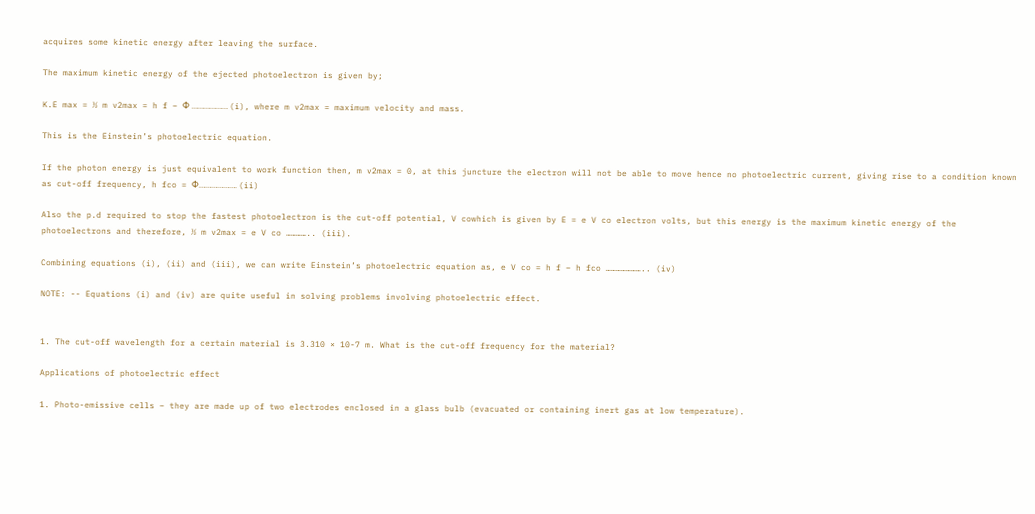acquires some kinetic energy after leaving the surface.

The maximum kinetic energy of the ejected photoelectron is given by;

K.E max = ½ m v2max = h f – Φ ……………… (i), where m v2max = maximum velocity and mass.

This is the Einstein’s photoelectric equation.

If the photon energy is just equivalent to work function then, m v2max = 0, at this juncture the electron will not be able to move hence no photoelectric current, giving rise to a condition known as cut-off frequency, h fco = Φ………………. (ii)

Also the p.d required to stop the fastest photoelectron is the cut-off potential, V cowhich is given by E = e V co electron volts, but this energy is the maximum kinetic energy of the photoelectrons and therefore, ½ m v2max = e V co ………….. (iii).

Combining equations (i), (ii) and (iii), we can write Einstein’s photoelectric equation as, e V co = h f – h fco ………………….. (iv)

NOTE: -- Equations (i) and (iv) are quite useful in solving problems involving photoelectric effect.


1. The cut-off wavelength for a certain material is 3.310 × 10-7 m. What is the cut-off frequency for the material?

Applications of photoelectric effect

1. Photo-emissive cells – they are made up of two electrodes enclosed in a glass bulb (evacuated or containing inert gas at low temperature).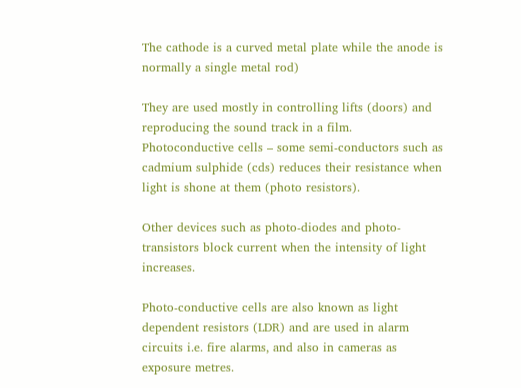The cathode is a curved metal plate while the anode is normally a single metal rod)

They are used mostly in controlling lifts (doors) and reproducing the sound track in a film. Photoconductive cells – some semi-conductors such as cadmium sulphide (cds) reduces their resistance when light is shone at them (photo resistors).

Other devices such as photo-diodes and photo-transistors block current when the intensity of light increases.

Photo-conductive cells are also known as light dependent resistors (LDR) and are used in alarm circuits i.e. fire alarms, and also in cameras as exposure metres.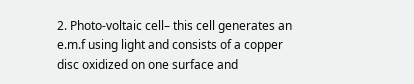2. Photo-voltaic cell– this cell generates an e.m.f using light and consists of a copper disc oxidized on one surface and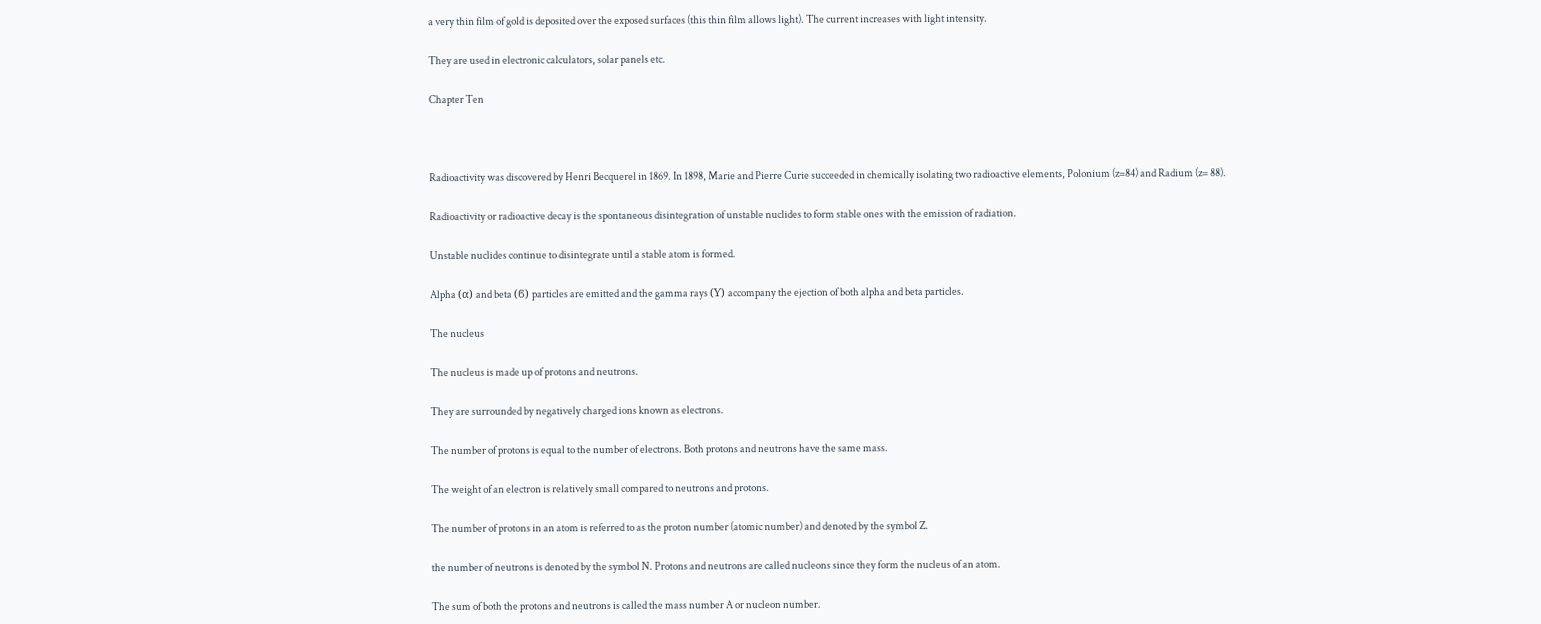a very thin film of gold is deposited over the exposed surfaces (this thin film allows light). The current increases with light intensity.

They are used in electronic calculators, solar panels etc.

Chapter Ten



Radioactivity was discovered by Henri Becquerel in 1869. In 1898, Marie and Pierre Curie succeeded in chemically isolating two radioactive elements, Polonium (z=84) and Radium (z= 88).

Radioactivity or radioactive decay is the spontaneous disintegration of unstable nuclides to form stable ones with the emission of radiation.

Unstable nuclides continue to disintegrate until a stable atom is formed.

Alpha (α) and beta (ϐ) particles are emitted and the gamma rays (ϒ) accompany the ejection of both alpha and beta particles.

The nucleus

The nucleus is made up of protons and neutrons.

They are surrounded by negatively charged ions known as electrons.

The number of protons is equal to the number of electrons. Both protons and neutrons have the same mass.

The weight of an electron is relatively small compared to neutrons and protons.

The number of protons in an atom is referred to as the proton number (atomic number) and denoted by the symbol Z.

the number of neutrons is denoted by the symbol N. Protons and neutrons are called nucleons since they form the nucleus of an atom.

The sum of both the protons and neutrons is called the mass number A or nucleon number.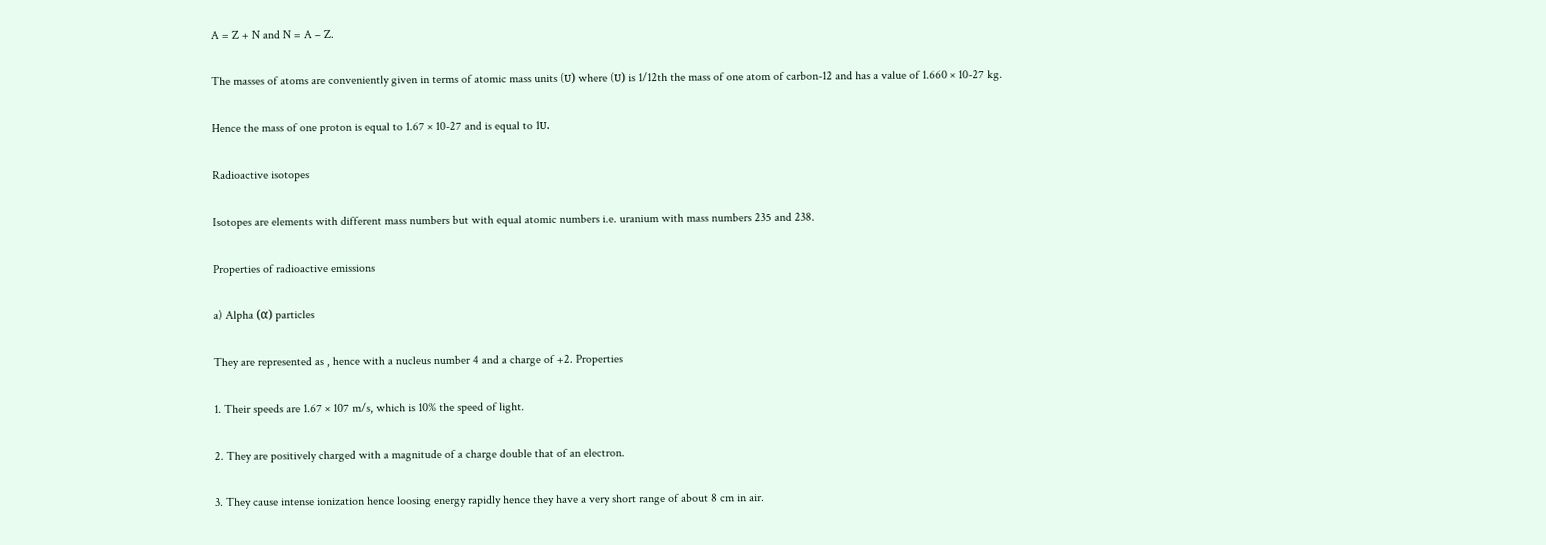A = Z + N and N = A – Z.

The masses of atoms are conveniently given in terms of atomic mass units (ᴜ) where (ᴜ) is 1/12th the mass of one atom of carbon-12 and has a value of 1.660 × 10-27 kg.

Hence the mass of one proton is equal to 1.67 × 10-27 and is equal to 1ᴜ.

Radioactive isotopes

Isotopes are elements with different mass numbers but with equal atomic numbers i.e. uranium with mass numbers 235 and 238.

Properties of radioactive emissions

a) Alpha (α) particles

They are represented as , hence with a nucleus number 4 and a charge of +2. Properties

1. Their speeds are 1.67 × 107 m/s, which is 10% the speed of light.

2. They are positively charged with a magnitude of a charge double that of an electron.

3. They cause intense ionization hence loosing energy rapidly hence they have a very short range of about 8 cm in air.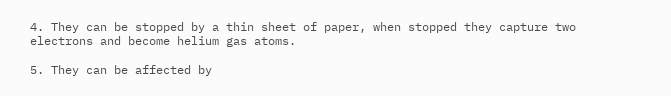4. They can be stopped by a thin sheet of paper, when stopped they capture two electrons and become helium gas atoms.

5. They can be affected by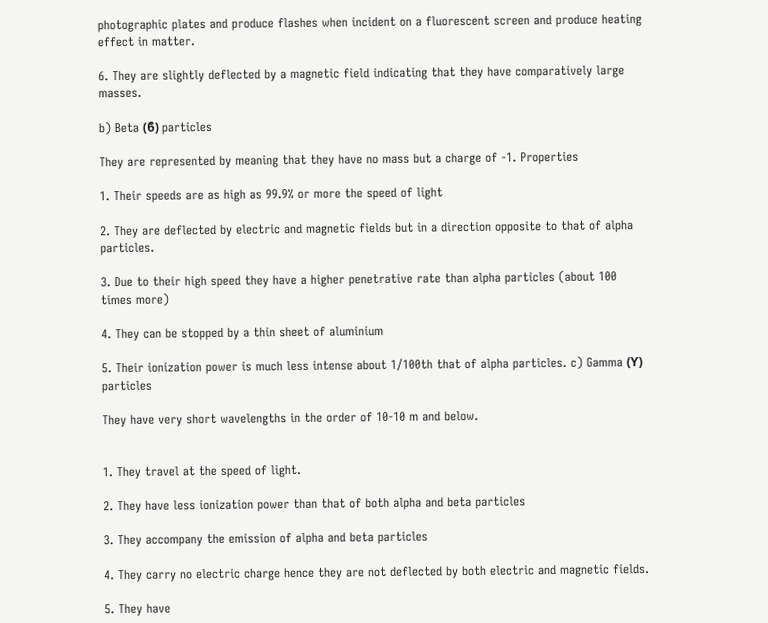photographic plates and produce flashes when incident on a fluorescent screen and produce heating effect in matter.

6. They are slightly deflected by a magnetic field indicating that they have comparatively large masses.

b) Beta (ϐ) particles

They are represented by meaning that they have no mass but a charge of -1. Properties

1. Their speeds are as high as 99.9% or more the speed of light

2. They are deflected by electric and magnetic fields but in a direction opposite to that of alpha particles.

3. Due to their high speed they have a higher penetrative rate than alpha particles (about 100 times more)

4. They can be stopped by a thin sheet of aluminium

5. Their ionization power is much less intense about 1/100th that of alpha particles. c) Gamma (ϒ) particles

They have very short wavelengths in the order of 10-10 m and below.


1. They travel at the speed of light.

2. They have less ionization power than that of both alpha and beta particles

3. They accompany the emission of alpha and beta particles

4. They carry no electric charge hence they are not deflected by both electric and magnetic fields.

5. They have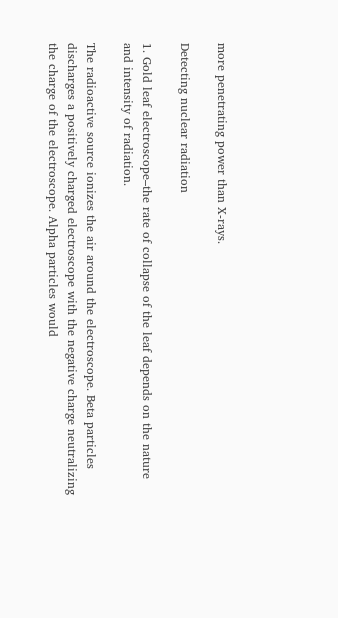more penetrating power than X-rays.

Detecting nuclear radiation

1. Gold leaf electroscope–the rate of collapse of the leaf depends on the nature and intensity of radiation.

The radioactive source ionizes the air around the electroscope. Beta particles discharges a positively charged electroscope with the negative charge neutralizing the charge of the electroscope. Alpha particles would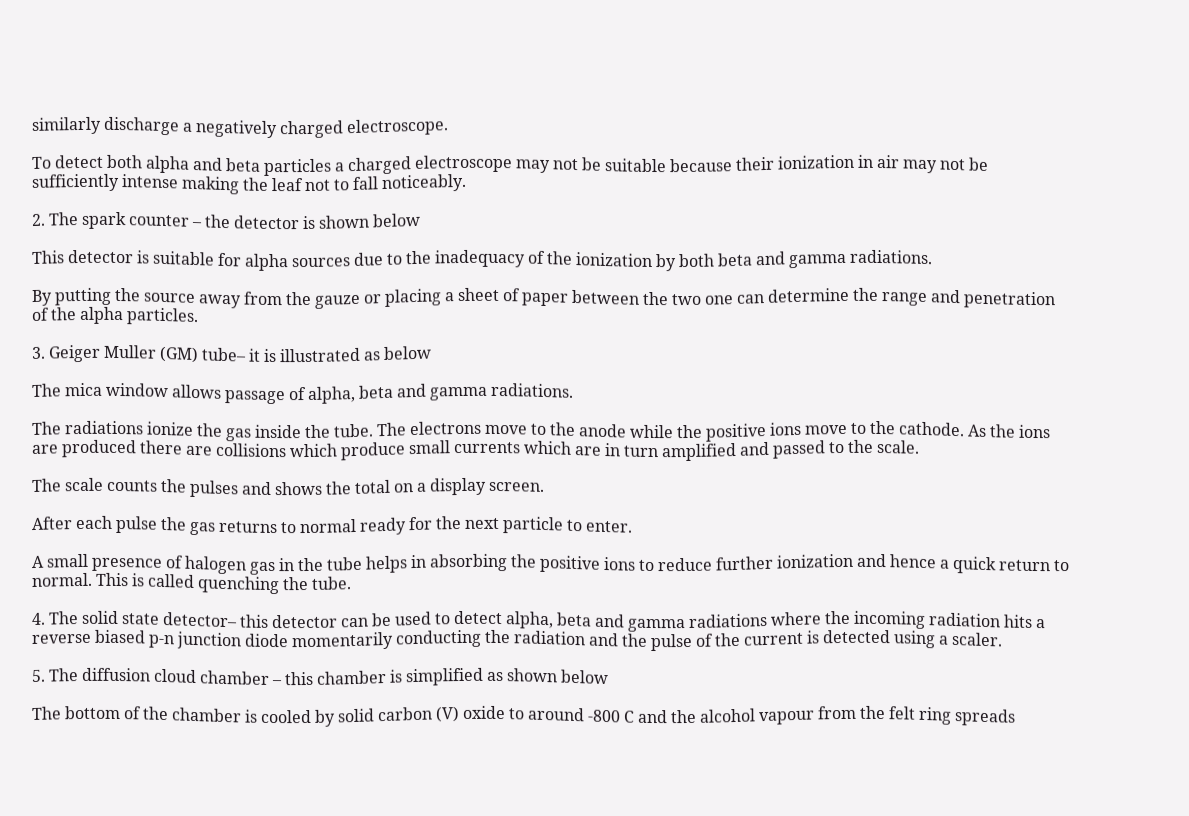similarly discharge a negatively charged electroscope.

To detect both alpha and beta particles a charged electroscope may not be suitable because their ionization in air may not be sufficiently intense making the leaf not to fall noticeably.

2. The spark counter – the detector is shown below

This detector is suitable for alpha sources due to the inadequacy of the ionization by both beta and gamma radiations.

By putting the source away from the gauze or placing a sheet of paper between the two one can determine the range and penetration of the alpha particles.

3. Geiger Muller (GM) tube– it is illustrated as below

The mica window allows passage of alpha, beta and gamma radiations.

The radiations ionize the gas inside the tube. The electrons move to the anode while the positive ions move to the cathode. As the ions are produced there are collisions which produce small currents which are in turn amplified and passed to the scale.

The scale counts the pulses and shows the total on a display screen.

After each pulse the gas returns to normal ready for the next particle to enter.

A small presence of halogen gas in the tube helps in absorbing the positive ions to reduce further ionization and hence a quick return to normal. This is called quenching the tube.

4. The solid state detector– this detector can be used to detect alpha, beta and gamma radiations where the incoming radiation hits a reverse biased p-n junction diode momentarily conducting the radiation and the pulse of the current is detected using a scaler.

5. The diffusion cloud chamber – this chamber is simplified as shown below

The bottom of the chamber is cooled by solid carbon (V) oxide to around -800 C and the alcohol vapour from the felt ring spreads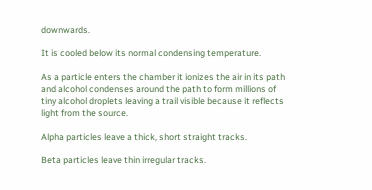downwards.

It is cooled below its normal condensing temperature.

As a particle enters the chamber it ionizes the air in its path and alcohol condenses around the path to form millions of tiny alcohol droplets leaving a trail visible because it reflects light from the source.

Alpha particles leave a thick, short straight tracks.

Beta particles leave thin irregular tracks.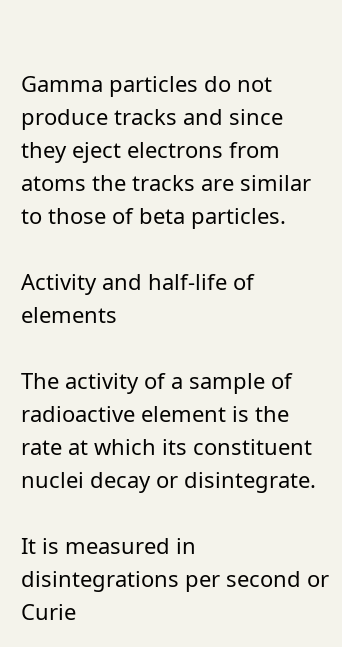Gamma particles do not produce tracks and since they eject electrons from atoms the tracks are similar to those of beta particles.

Activity and half-life of elements

The activity of a sample of radioactive element is the rate at which its constituent nuclei decay or disintegrate.

It is measured in disintegrations per second or Curie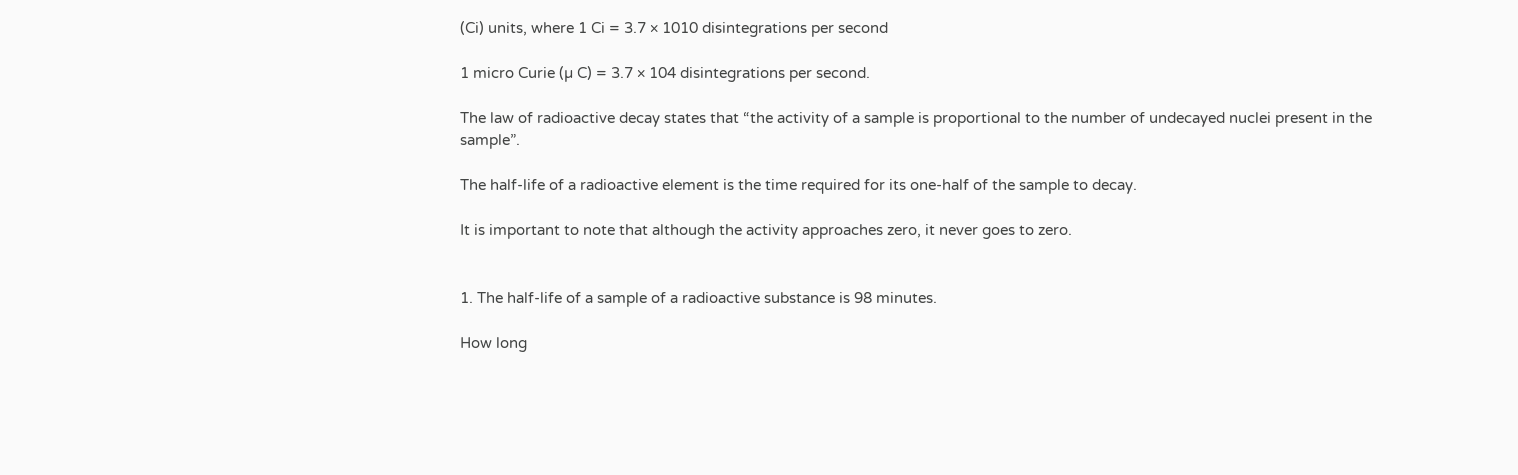(Ci) units, where 1 Ci = 3.7 × 1010 disintegrations per second

1 micro Curie (µ C) = 3.7 × 104 disintegrations per second.

The law of radioactive decay states that “the activity of a sample is proportional to the number of undecayed nuclei present in the sample”.

The half-life of a radioactive element is the time required for its one-half of the sample to decay.

It is important to note that although the activity approaches zero, it never goes to zero.


1. The half-life of a sample of a radioactive substance is 98 minutes.

How long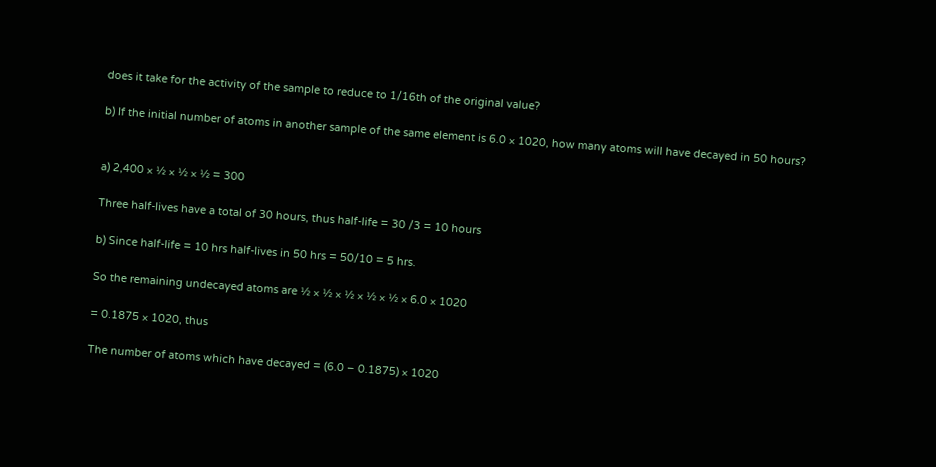does it take for the activity of the sample to reduce to 1/16th of the original value?

b) If the initial number of atoms in another sample of the same element is 6.0 × 1020, how many atoms will have decayed in 50 hours?


a) 2,400 × ½ × ½ × ½ = 300

Three half-lives have a total of 30 hours, thus half-life = 30 /3 = 10 hours

b) Since half-life = 10 hrs half-lives in 50 hrs = 50/10 = 5 hrs.

So the remaining undecayed atoms are ½ × ½ × ½ × ½ × ½ × 6.0 × 1020

= 0.1875 × 1020, thus

The number of atoms which have decayed = (6.0 – 0.1875) × 1020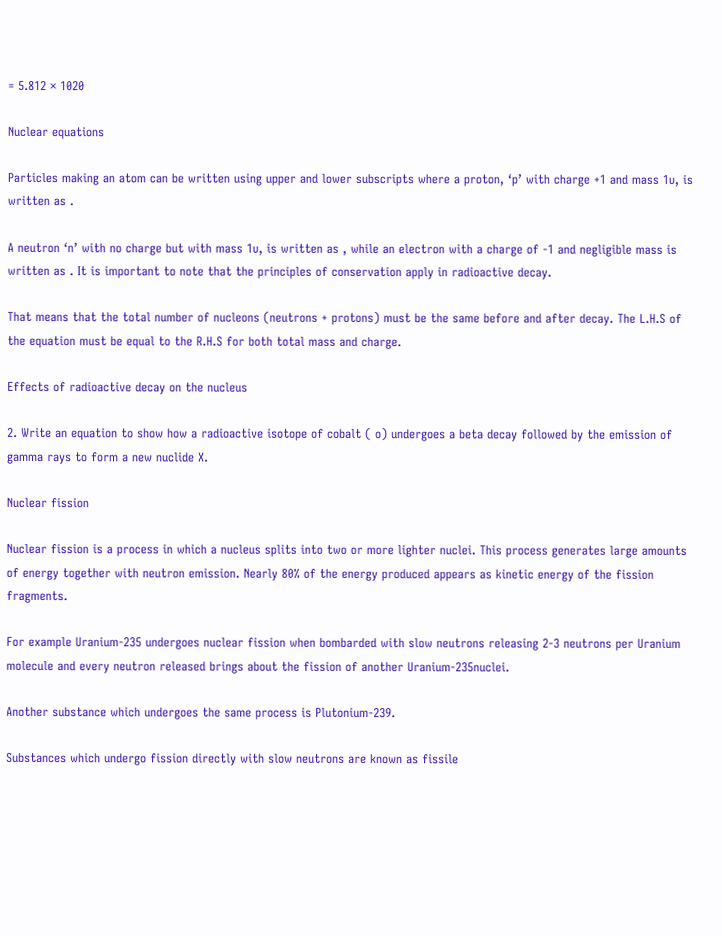= 5.812 × 1020

Nuclear equations

Particles making an atom can be written using upper and lower subscripts where a proton, ‘p’ with charge +1 and mass 1ᴜ, is written as .

A neutron ‘n’ with no charge but with mass 1ᴜ, is written as , while an electron with a charge of -1 and negligible mass is written as . It is important to note that the principles of conservation apply in radioactive decay.

That means that the total number of nucleons (neutrons + protons) must be the same before and after decay. The L.H.S of the equation must be equal to the R.H.S for both total mass and charge.

Effects of radioactive decay on the nucleus

2. Write an equation to show how a radioactive isotope of cobalt ( o) undergoes a beta decay followed by the emission of gamma rays to form a new nuclide X.

Nuclear fission

Nuclear fission is a process in which a nucleus splits into two or more lighter nuclei. This process generates large amounts of energy together with neutron emission. Nearly 80% of the energy produced appears as kinetic energy of the fission fragments.

For example Uranium-235 undergoes nuclear fission when bombarded with slow neutrons releasing 2-3 neutrons per Uranium molecule and every neutron released brings about the fission of another Uranium-235nuclei.

Another substance which undergoes the same process is Plutonium-239.

Substances which undergo fission directly with slow neutrons are known as fissile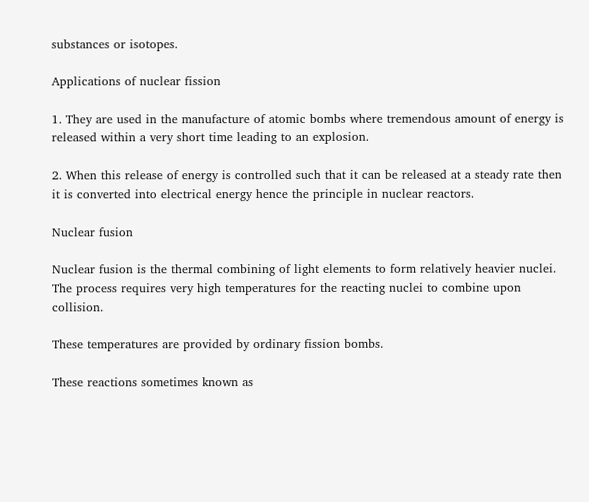substances or isotopes.

Applications of nuclear fission

1. They are used in the manufacture of atomic bombs where tremendous amount of energy is released within a very short time leading to an explosion.

2. When this release of energy is controlled such that it can be released at a steady rate then it is converted into electrical energy hence the principle in nuclear reactors.

Nuclear fusion

Nuclear fusion is the thermal combining of light elements to form relatively heavier nuclei. The process requires very high temperatures for the reacting nuclei to combine upon collision.

These temperatures are provided by ordinary fission bombs.

These reactions sometimes known as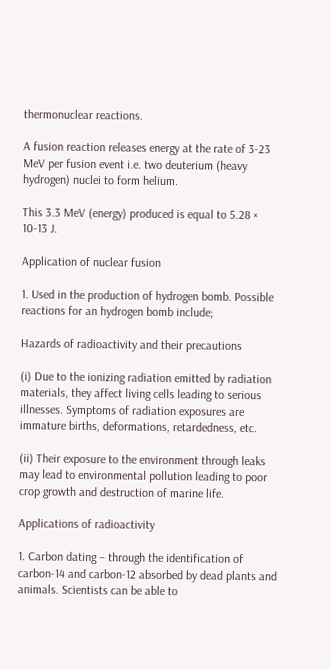thermonuclear reactions.

A fusion reaction releases energy at the rate of 3-23 MeV per fusion event i.e. two deuterium (heavy hydrogen) nuclei to form helium.

This 3.3 MeV (energy) produced is equal to 5.28 × 10-13 J.

Application of nuclear fusion

1. Used in the production of hydrogen bomb. Possible reactions for an hydrogen bomb include;

Hazards of radioactivity and their precautions

(i) Due to the ionizing radiation emitted by radiation materials, they affect living cells leading to serious illnesses. Symptoms of radiation exposures are immature births, deformations, retardedness, etc.

(ii) Their exposure to the environment through leaks may lead to environmental pollution leading to poor crop growth and destruction of marine life.

Applications of radioactivity

1. Carbon dating – through the identification of carbon-14 and carbon-12 absorbed by dead plants and animals. Scientists can be able to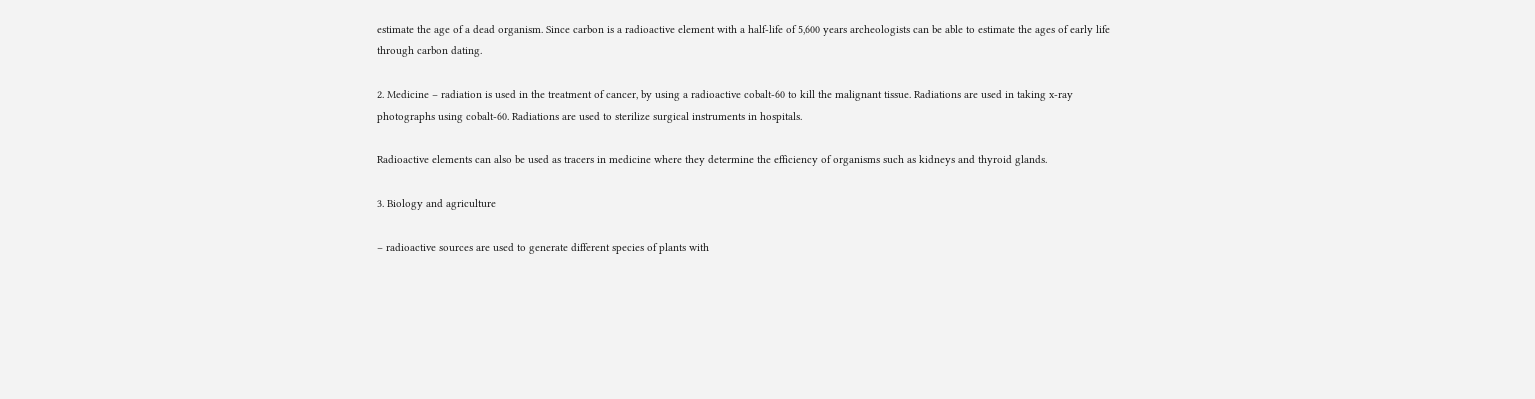estimate the age of a dead organism. Since carbon is a radioactive element with a half-life of 5,600 years archeologists can be able to estimate the ages of early life through carbon dating.

2. Medicine – radiation is used in the treatment of cancer, by using a radioactive cobalt-60 to kill the malignant tissue. Radiations are used in taking x-ray photographs using cobalt-60. Radiations are used to sterilize surgical instruments in hospitals.

Radioactive elements can also be used as tracers in medicine where they determine the efficiency of organisms such as kidneys and thyroid glands.

3. Biology and agriculture

– radioactive sources are used to generate different species of plants with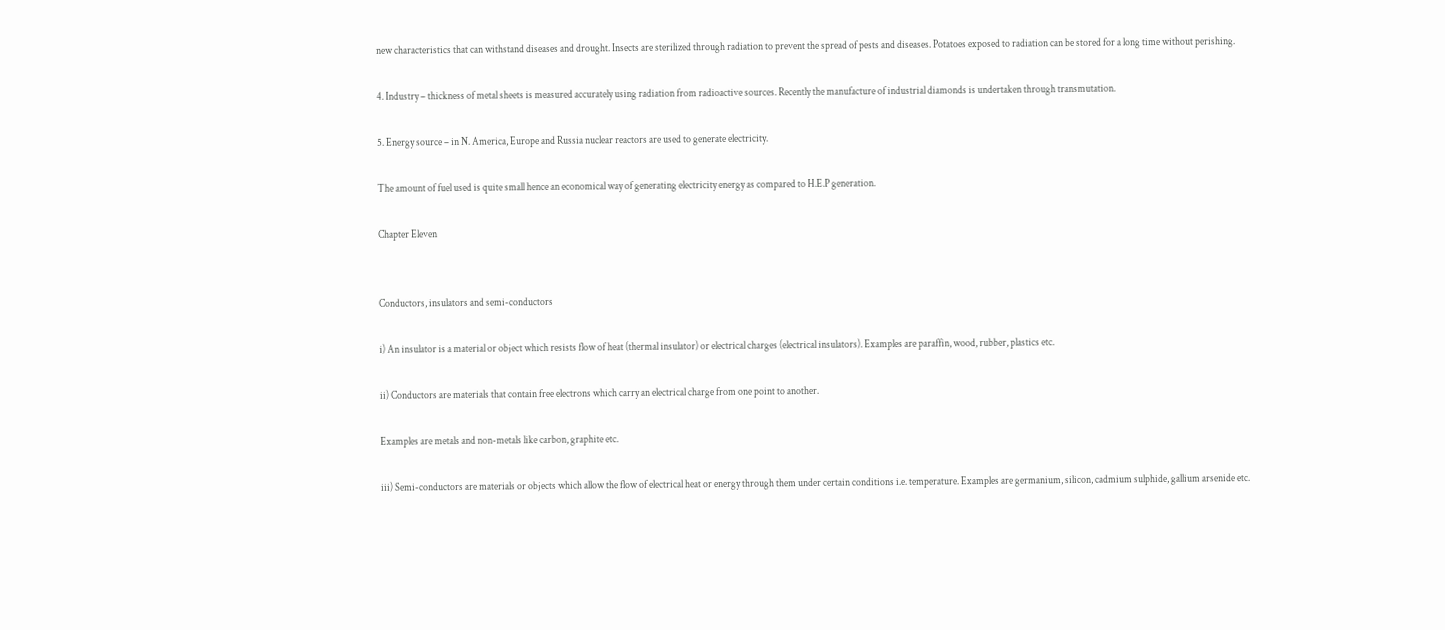new characteristics that can withstand diseases and drought. Insects are sterilized through radiation to prevent the spread of pests and diseases. Potatoes exposed to radiation can be stored for a long time without perishing.

4. Industry – thickness of metal sheets is measured accurately using radiation from radioactive sources. Recently the manufacture of industrial diamonds is undertaken through transmutation.

5. Energy source – in N. America, Europe and Russia nuclear reactors are used to generate electricity.

The amount of fuel used is quite small hence an economical way of generating electricity energy as compared to H.E.P generation.

Chapter Eleven


Conductors, insulators and semi-conductors

i) An insulator is a material or object which resists flow of heat (thermal insulator) or electrical charges (electrical insulators). Examples are paraffin, wood, rubber, plastics etc.

ii) Conductors are materials that contain free electrons which carry an electrical charge from one point to another.

Examples are metals and non-metals like carbon, graphite etc.

iii) Semi-conductors are materials or objects which allow the flow of electrical heat or energy through them under certain conditions i.e. temperature. Examples are germanium, silicon, cadmium sulphide, gallium arsenide etc.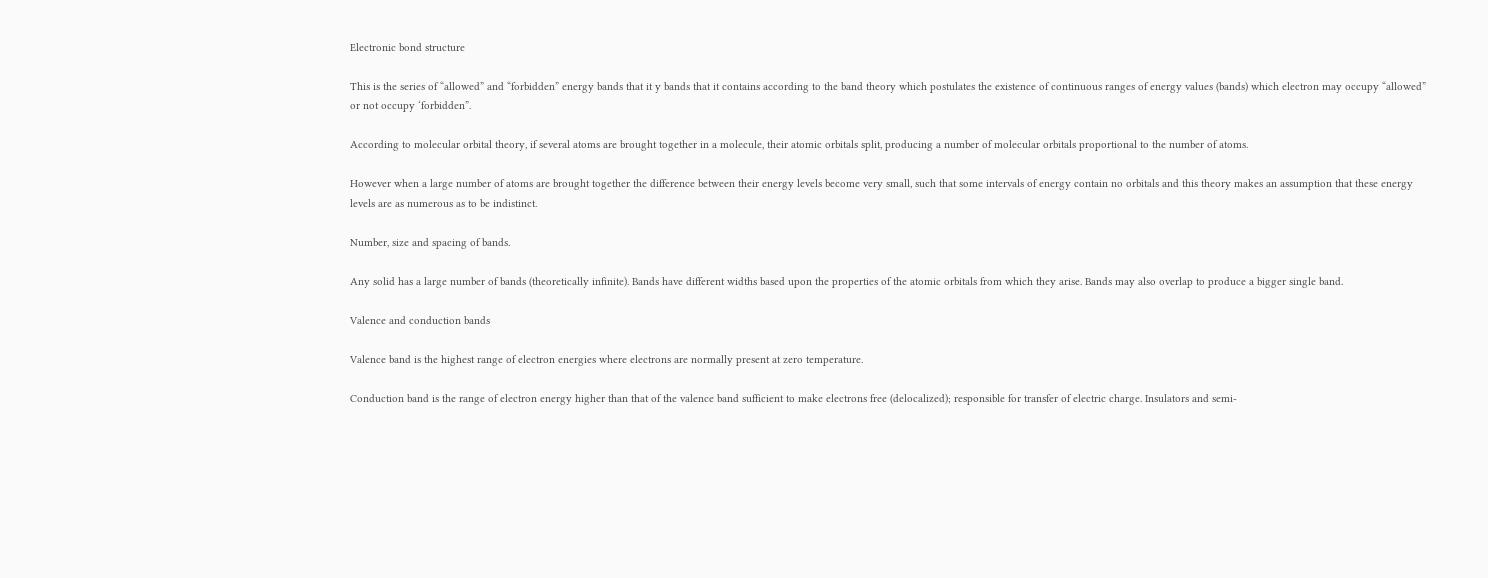Electronic bond structure

This is the series of “allowed” and “forbidden” energy bands that it y bands that it contains according to the band theory which postulates the existence of continuous ranges of energy values (bands) which electron may occupy “allowed” or not occupy ‘forbidden”.

According to molecular orbital theory, if several atoms are brought together in a molecule, their atomic orbitals split, producing a number of molecular orbitals proportional to the number of atoms.

However when a large number of atoms are brought together the difference between their energy levels become very small, such that some intervals of energy contain no orbitals and this theory makes an assumption that these energy levels are as numerous as to be indistinct.

Number, size and spacing of bands.

Any solid has a large number of bands (theoretically infinite). Bands have different widths based upon the properties of the atomic orbitals from which they arise. Bands may also overlap to produce a bigger single band.

Valence and conduction bands

Valence band is the highest range of electron energies where electrons are normally present at zero temperature.

Conduction band is the range of electron energy higher than that of the valence band sufficient to make electrons free (delocalized); responsible for transfer of electric charge. Insulators and semi-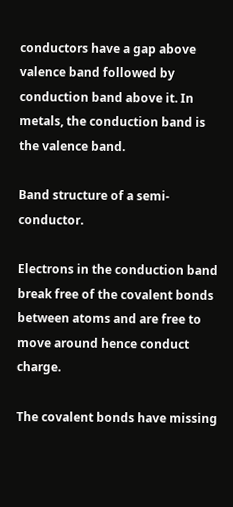conductors have a gap above valence band followed by conduction band above it. In metals, the conduction band is the valence band.

Band structure of a semi-conductor.

Electrons in the conduction band break free of the covalent bonds between atoms and are free to move around hence conduct charge.

The covalent bonds have missing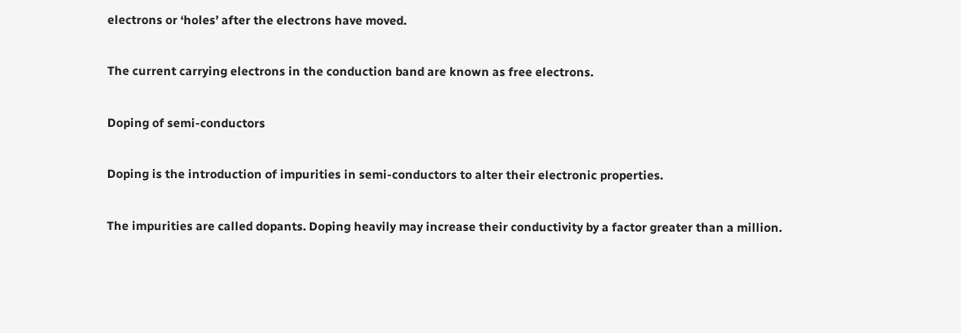electrons or ‘holes’ after the electrons have moved.

The current carrying electrons in the conduction band are known as free electrons.

Doping of semi-conductors

Doping is the introduction of impurities in semi-conductors to alter their electronic properties.

The impurities are called dopants. Doping heavily may increase their conductivity by a factor greater than a million.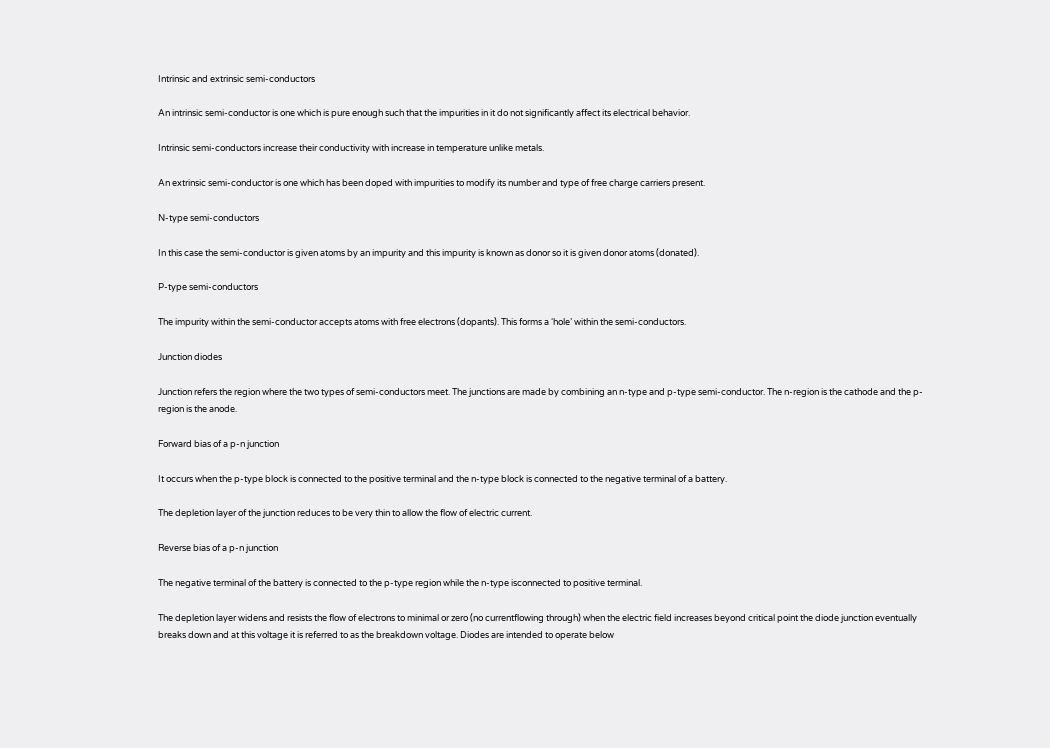Intrinsic and extrinsic semi-conductors

An intrinsic semi-conductor is one which is pure enough such that the impurities in it do not significantly affect its electrical behavior.

Intrinsic semi-conductors increase their conductivity with increase in temperature unlike metals.

An extrinsic semi-conductor is one which has been doped with impurities to modify its number and type of free charge carriers present.

N-type semi-conductors

In this case the semi-conductor is given atoms by an impurity and this impurity is known as donor so it is given donor atoms (donated).

P-type semi-conductors

The impurity within the semi-conductor accepts atoms with free electrons (dopants). This forms a ‘hole’ within the semi-conductors.

Junction diodes

Junction refers the region where the two types of semi-conductors meet. The junctions are made by combining an n-type and p-type semi-conductor. The n-region is the cathode and the p-region is the anode.

Forward bias of a p-n junction

It occurs when the p-type block is connected to the positive terminal and the n-type block is connected to the negative terminal of a battery.

The depletion layer of the junction reduces to be very thin to allow the flow of electric current.

Reverse bias of a p-n junction

The negative terminal of the battery is connected to the p-type region while the n-type isconnected to positive terminal.

The depletion layer widens and resists the flow of electrons to minimal or zero (no currentflowing through) when the electric field increases beyond critical point the diode junction eventually breaks down and at this voltage it is referred to as the breakdown voltage. Diodes are intended to operate below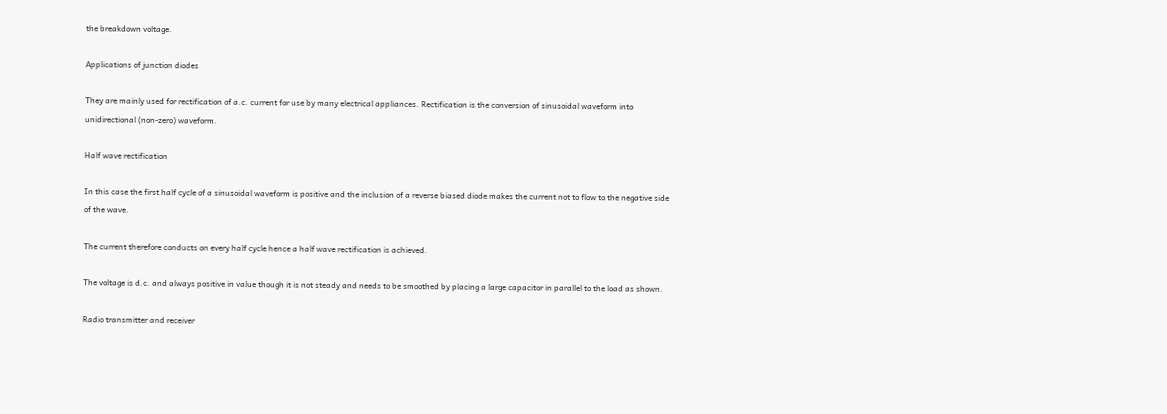the breakdown voltage.

Applications of junction diodes

They are mainly used for rectification of a.c. current for use by many electrical appliances. Rectification is the conversion of sinusoidal waveform into unidirectional (non-zero) waveform.

Half wave rectification

In this case the first half cycle of a sinusoidal waveform is positive and the inclusion of a reverse biased diode makes the current not to flow to the negative side of the wave.

The current therefore conducts on every half cycle hence a half wave rectification is achieved.

The voltage is d.c. and always positive in value though it is not steady and needs to be smoothed by placing a large capacitor in parallel to the load as shown.

Radio transmitter and receiver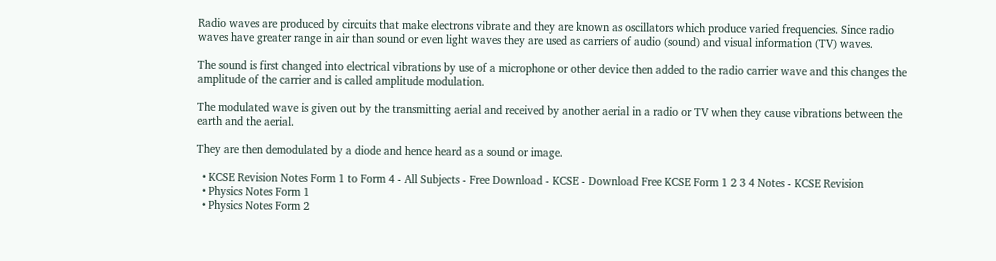Radio waves are produced by circuits that make electrons vibrate and they are known as oscillators which produce varied frequencies. Since radio waves have greater range in air than sound or even light waves they are used as carriers of audio (sound) and visual information (TV) waves.

The sound is first changed into electrical vibrations by use of a microphone or other device then added to the radio carrier wave and this changes the amplitude of the carrier and is called amplitude modulation.

The modulated wave is given out by the transmitting aerial and received by another aerial in a radio or TV when they cause vibrations between the earth and the aerial.

They are then demodulated by a diode and hence heard as a sound or image.

  • KCSE Revision Notes Form 1 to Form 4 - All Subjects - Free Download - KCSE - Download Free KCSE Form 1 2 3 4 Notes - KCSE Revision
  • Physics Notes Form 1
  • Physics Notes Form 2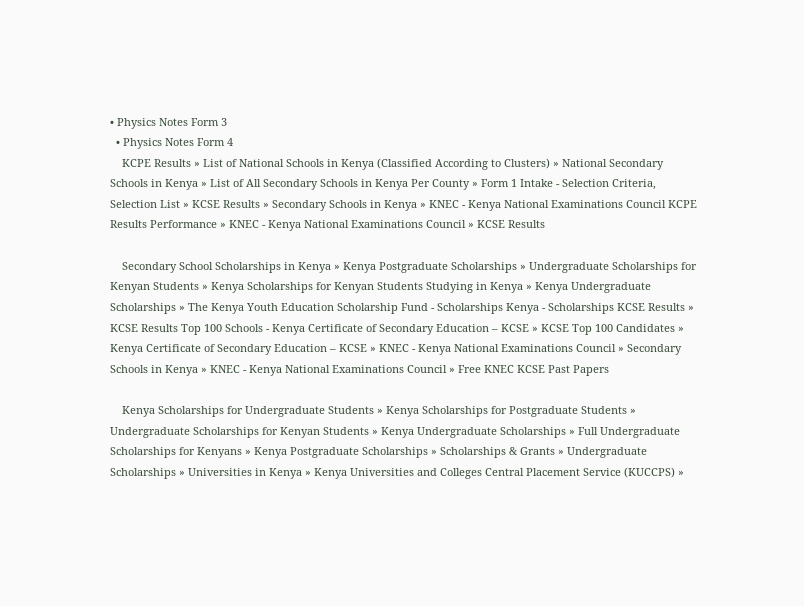• Physics Notes Form 3
  • Physics Notes Form 4
    KCPE Results » List of National Schools in Kenya (Classified According to Clusters) » National Secondary Schools in Kenya » List of All Secondary Schools in Kenya Per County » Form 1 Intake - Selection Criteria, Selection List » KCSE Results » Secondary Schools in Kenya » KNEC - Kenya National Examinations Council KCPE Results Performance » KNEC - Kenya National Examinations Council » KCSE Results

    Secondary School Scholarships in Kenya » Kenya Postgraduate Scholarships » Undergraduate Scholarships for Kenyan Students » Kenya Scholarships for Kenyan Students Studying in Kenya » Kenya Undergraduate Scholarships » The Kenya Youth Education Scholarship Fund - Scholarships Kenya - Scholarships KCSE Results » KCSE Results Top 100 Schools - Kenya Certificate of Secondary Education – KCSE » KCSE Top 100 Candidates » Kenya Certificate of Secondary Education – KCSE » KNEC - Kenya National Examinations Council » Secondary Schools in Kenya » KNEC - Kenya National Examinations Council » Free KNEC KCSE Past Papers

    Kenya Scholarships for Undergraduate Students » Kenya Scholarships for Postgraduate Students » Undergraduate Scholarships for Kenyan Students » Kenya Undergraduate Scholarships » Full Undergraduate Scholarships for Kenyans » Kenya Postgraduate Scholarships » Scholarships & Grants » Undergraduate Scholarships » Universities in Kenya » Kenya Universities and Colleges Central Placement Service (KUCCPS) »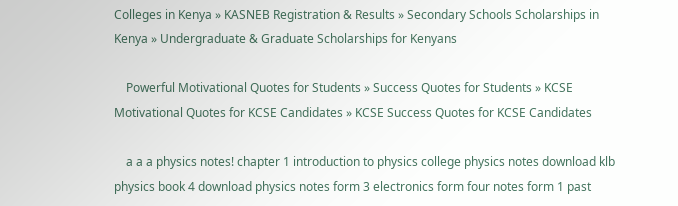Colleges in Kenya » KASNEB Registration & Results » Secondary Schools Scholarships in Kenya » Undergraduate & Graduate Scholarships for Kenyans

    Powerful Motivational Quotes for Students » Success Quotes for Students » KCSE Motivational Quotes for KCSE Candidates » KCSE Success Quotes for KCSE Candidates

    a a a physics notes! chapter 1 introduction to physics college physics notes download klb physics book 4 download physics notes form 3 electronics form four notes form 1 past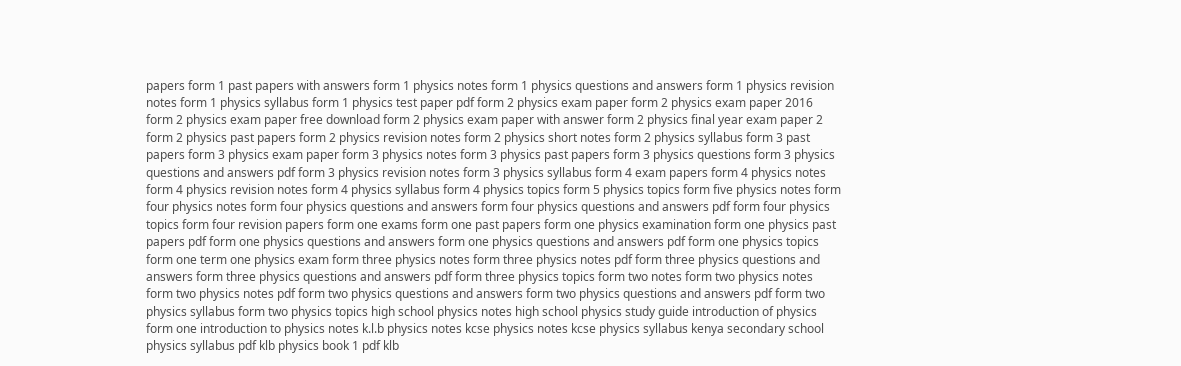papers form 1 past papers with answers form 1 physics notes form 1 physics questions and answers form 1 physics revision notes form 1 physics syllabus form 1 physics test paper pdf form 2 physics exam paper form 2 physics exam paper 2016 form 2 physics exam paper free download form 2 physics exam paper with answer form 2 physics final year exam paper 2 form 2 physics past papers form 2 physics revision notes form 2 physics short notes form 2 physics syllabus form 3 past papers form 3 physics exam paper form 3 physics notes form 3 physics past papers form 3 physics questions form 3 physics questions and answers pdf form 3 physics revision notes form 3 physics syllabus form 4 exam papers form 4 physics notes form 4 physics revision notes form 4 physics syllabus form 4 physics topics form 5 physics topics form five physics notes form four physics notes form four physics questions and answers form four physics questions and answers pdf form four physics topics form four revision papers form one exams form one past papers form one physics examination form one physics past papers pdf form one physics questions and answers form one physics questions and answers pdf form one physics topics form one term one physics exam form three physics notes form three physics notes pdf form three physics questions and answers form three physics questions and answers pdf form three physics topics form two notes form two physics notes form two physics notes pdf form two physics questions and answers form two physics questions and answers pdf form two physics syllabus form two physics topics high school physics notes high school physics study guide introduction of physics form one introduction to physics notes k.l.b physics notes kcse physics notes kcse physics syllabus kenya secondary school physics syllabus pdf klb physics book 1 pdf klb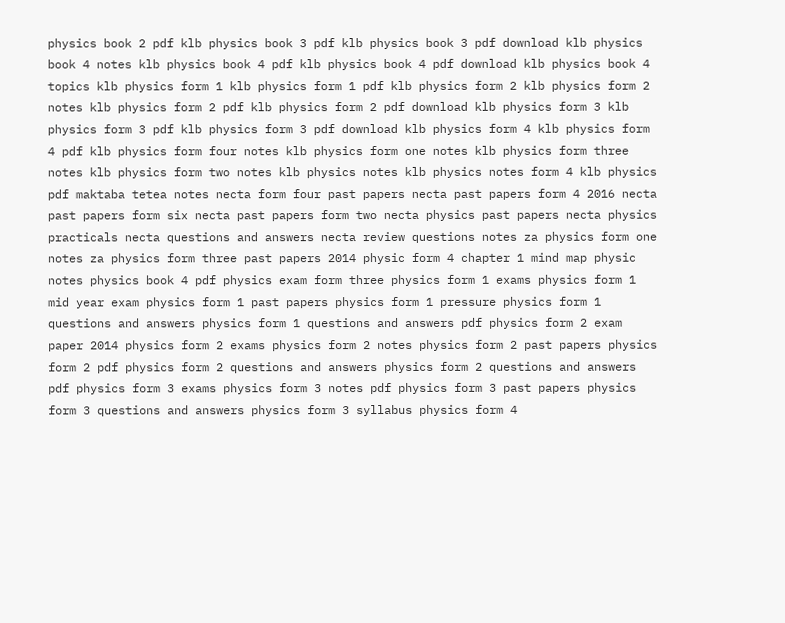physics book 2 pdf klb physics book 3 pdf klb physics book 3 pdf download klb physics book 4 notes klb physics book 4 pdf klb physics book 4 pdf download klb physics book 4 topics klb physics form 1 klb physics form 1 pdf klb physics form 2 klb physics form 2 notes klb physics form 2 pdf klb physics form 2 pdf download klb physics form 3 klb physics form 3 pdf klb physics form 3 pdf download klb physics form 4 klb physics form 4 pdf klb physics form four notes klb physics form one notes klb physics form three notes klb physics form two notes klb physics notes klb physics notes form 4 klb physics pdf maktaba tetea notes necta form four past papers necta past papers form 4 2016 necta past papers form six necta past papers form two necta physics past papers necta physics practicals necta questions and answers necta review questions notes za physics form one notes za physics form three past papers 2014 physic form 4 chapter 1 mind map physic notes physics book 4 pdf physics exam form three physics form 1 exams physics form 1 mid year exam physics form 1 past papers physics form 1 pressure physics form 1 questions and answers physics form 1 questions and answers pdf physics form 2 exam paper 2014 physics form 2 exams physics form 2 notes physics form 2 past papers physics form 2 pdf physics form 2 questions and answers physics form 2 questions and answers pdf physics form 3 exams physics form 3 notes pdf physics form 3 past papers physics form 3 questions and answers physics form 3 syllabus physics form 4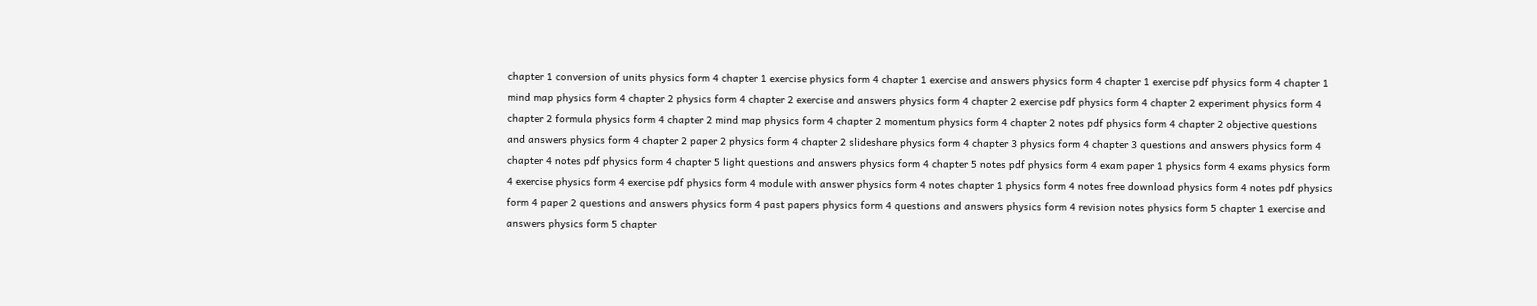chapter 1 conversion of units physics form 4 chapter 1 exercise physics form 4 chapter 1 exercise and answers physics form 4 chapter 1 exercise pdf physics form 4 chapter 1 mind map physics form 4 chapter 2 physics form 4 chapter 2 exercise and answers physics form 4 chapter 2 exercise pdf physics form 4 chapter 2 experiment physics form 4 chapter 2 formula physics form 4 chapter 2 mind map physics form 4 chapter 2 momentum physics form 4 chapter 2 notes pdf physics form 4 chapter 2 objective questions and answers physics form 4 chapter 2 paper 2 physics form 4 chapter 2 slideshare physics form 4 chapter 3 physics form 4 chapter 3 questions and answers physics form 4 chapter 4 notes pdf physics form 4 chapter 5 light questions and answers physics form 4 chapter 5 notes pdf physics form 4 exam paper 1 physics form 4 exams physics form 4 exercise physics form 4 exercise pdf physics form 4 module with answer physics form 4 notes chapter 1 physics form 4 notes free download physics form 4 notes pdf physics form 4 paper 2 questions and answers physics form 4 past papers physics form 4 questions and answers physics form 4 revision notes physics form 5 chapter 1 exercise and answers physics form 5 chapter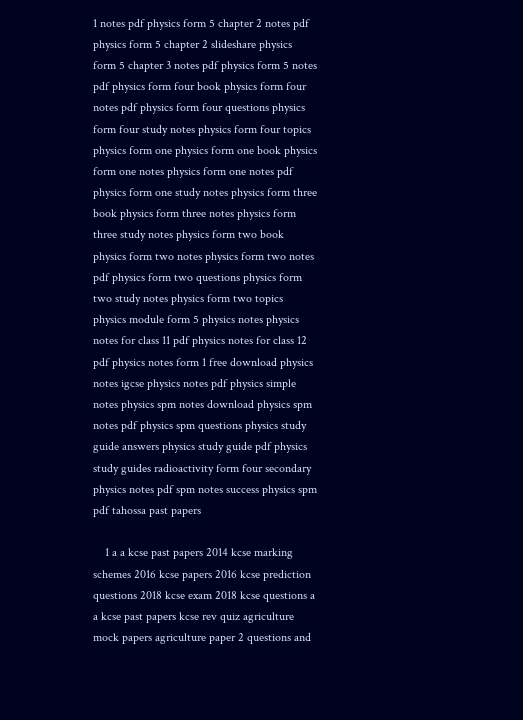1 notes pdf physics form 5 chapter 2 notes pdf physics form 5 chapter 2 slideshare physics form 5 chapter 3 notes pdf physics form 5 notes pdf physics form four book physics form four notes pdf physics form four questions physics form four study notes physics form four topics physics form one physics form one book physics form one notes physics form one notes pdf physics form one study notes physics form three book physics form three notes physics form three study notes physics form two book physics form two notes physics form two notes pdf physics form two questions physics form two study notes physics form two topics physics module form 5 physics notes physics notes for class 11 pdf physics notes for class 12 pdf physics notes form 1 free download physics notes igcse physics notes pdf physics simple notes physics spm notes download physics spm notes pdf physics spm questions physics study guide answers physics study guide pdf physics study guides radioactivity form four secondary physics notes pdf spm notes success physics spm pdf tahossa past papers

    1 a a kcse past papers 2014 kcse marking schemes 2016 kcse papers 2016 kcse prediction questions 2018 kcse exam 2018 kcse questions a a kcse past papers kcse rev quiz agriculture mock papers agriculture paper 2 questions and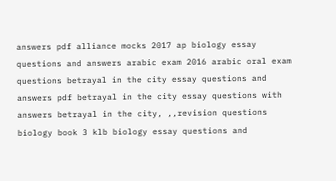answers pdf alliance mocks 2017 ap biology essay questions and answers arabic exam 2016 arabic oral exam questions betrayal in the city essay questions and answers pdf betrayal in the city essay questions with answers betrayal in the city, ,,revision questions biology book 3 klb biology essay questions and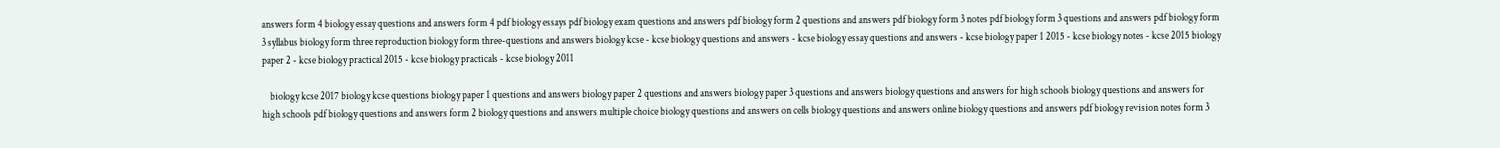answers form 4 biology essay questions and answers form 4 pdf biology essays pdf biology exam questions and answers pdf biology form 2 questions and answers pdf biology form 3 notes pdf biology form 3 questions and answers pdf biology form 3 syllabus biology form three reproduction biology form three-questions and answers biology kcse - kcse biology questions and answers - kcse biology essay questions and answers - kcse biology paper 1 2015 - kcse biology notes - kcse 2015 biology paper 2 - kcse biology practical 2015 - kcse biology practicals - kcse biology 2011

    biology kcse 2017 biology kcse questions biology paper 1 questions and answers biology paper 2 questions and answers biology paper 3 questions and answers biology questions and answers for high schools biology questions and answers for high schools pdf biology questions and answers form 2 biology questions and answers multiple choice biology questions and answers on cells biology questions and answers online biology questions and answers pdf biology revision notes form 3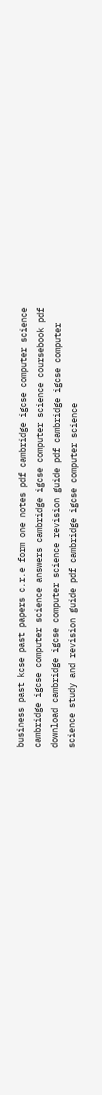business past kcse past papers c.r.e form one notes pdf cambridge igcse computer science cambridge igcse computer science answers cambridge igcse computer science coursebook pdf download cambridge igcse computer science revision guide pdf cambridge igcse computer science study and revision guide pdf cambridge igcse computer science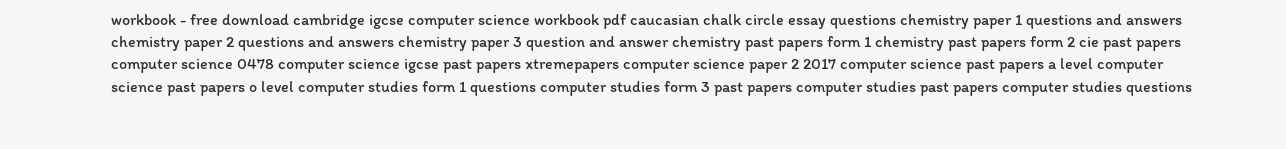workbook - free download cambridge igcse computer science workbook pdf caucasian chalk circle essay questions chemistry paper 1 questions and answers chemistry paper 2 questions and answers chemistry paper 3 question and answer chemistry past papers form 1 chemistry past papers form 2 cie past papers computer science 0478 computer science igcse past papers xtremepapers computer science paper 2 2017 computer science past papers a level computer science past papers o level computer studies form 1 questions computer studies form 3 past papers computer studies past papers computer studies questions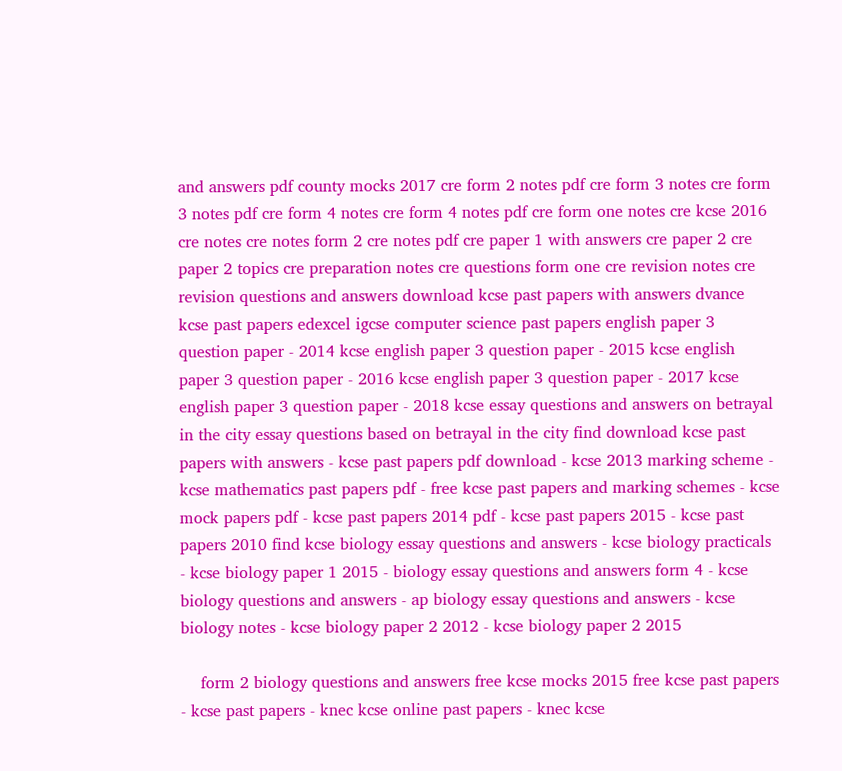and answers pdf county mocks 2017 cre form 2 notes pdf cre form 3 notes cre form 3 notes pdf cre form 4 notes cre form 4 notes pdf cre form one notes cre kcse 2016 cre notes cre notes form 2 cre notes pdf cre paper 1 with answers cre paper 2 cre paper 2 topics cre preparation notes cre questions form one cre revision notes cre revision questions and answers download kcse past papers with answers dvance kcse past papers edexcel igcse computer science past papers english paper 3 question paper - 2014 kcse english paper 3 question paper - 2015 kcse english paper 3 question paper - 2016 kcse english paper 3 question paper - 2017 kcse english paper 3 question paper - 2018 kcse essay questions and answers on betrayal in the city essay questions based on betrayal in the city find download kcse past papers with answers - kcse past papers pdf download - kcse 2013 marking scheme - kcse mathematics past papers pdf - free kcse past papers and marking schemes - kcse mock papers pdf - kcse past papers 2014 pdf - kcse past papers 2015 - kcse past papers 2010 find kcse biology essay questions and answers - kcse biology practicals - kcse biology paper 1 2015 - biology essay questions and answers form 4 - kcse biology questions and answers - ap biology essay questions and answers - kcse biology notes - kcse biology paper 2 2012 - kcse biology paper 2 2015

    form 2 biology questions and answers free kcse mocks 2015 free kcse past papers - kcse past papers - knec kcse online past papers - knec kcse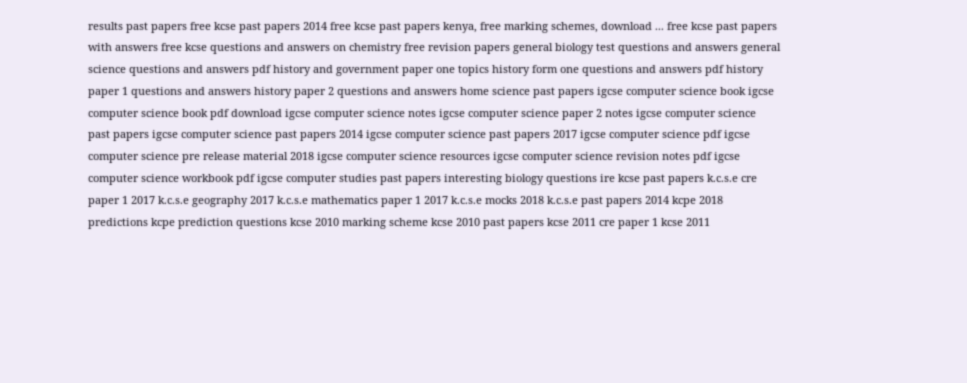results past papers free kcse past papers 2014 free kcse past papers kenya, free marking schemes, download ... free kcse past papers with answers free kcse questions and answers on chemistry free revision papers general biology test questions and answers general science questions and answers pdf history and government paper one topics history form one questions and answers pdf history paper 1 questions and answers history paper 2 questions and answers home science past papers igcse computer science book igcse computer science book pdf download igcse computer science notes igcse computer science paper 2 notes igcse computer science past papers igcse computer science past papers 2014 igcse computer science past papers 2017 igcse computer science pdf igcse computer science pre release material 2018 igcse computer science resources igcse computer science revision notes pdf igcse computer science workbook pdf igcse computer studies past papers interesting biology questions ire kcse past papers k.c.s.e cre paper 1 2017 k.c.s.e geography 2017 k.c.s.e mathematics paper 1 2017 k.c.s.e mocks 2018 k.c.s.e past papers 2014 kcpe 2018 predictions kcpe prediction questions kcse 2010 marking scheme kcse 2010 past papers kcse 2011 cre paper 1 kcse 2011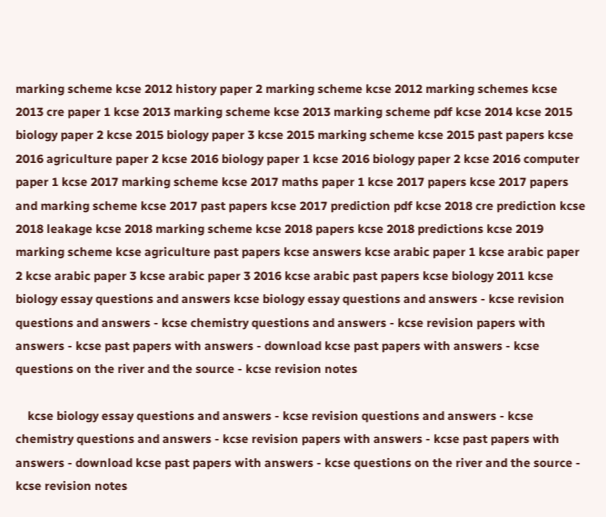marking scheme kcse 2012 history paper 2 marking scheme kcse 2012 marking schemes kcse 2013 cre paper 1 kcse 2013 marking scheme kcse 2013 marking scheme pdf kcse 2014 kcse 2015 biology paper 2 kcse 2015 biology paper 3 kcse 2015 marking scheme kcse 2015 past papers kcse 2016 agriculture paper 2 kcse 2016 biology paper 1 kcse 2016 biology paper 2 kcse 2016 computer paper 1 kcse 2017 marking scheme kcse 2017 maths paper 1 kcse 2017 papers kcse 2017 papers and marking scheme kcse 2017 past papers kcse 2017 prediction pdf kcse 2018 cre prediction kcse 2018 leakage kcse 2018 marking scheme kcse 2018 papers kcse 2018 predictions kcse 2019 marking scheme kcse agriculture past papers kcse answers kcse arabic paper 1 kcse arabic paper 2 kcse arabic paper 3 kcse arabic paper 3 2016 kcse arabic past papers kcse biology 2011 kcse biology essay questions and answers kcse biology essay questions and answers - kcse revision questions and answers - kcse chemistry questions and answers - kcse revision papers with answers - kcse past papers with answers - download kcse past papers with answers - kcse questions on the river and the source - kcse revision notes

    kcse biology essay questions and answers - kcse revision questions and answers - kcse chemistry questions and answers - kcse revision papers with answers - kcse past papers with answers - download kcse past papers with answers - kcse questions on the river and the source - kcse revision notes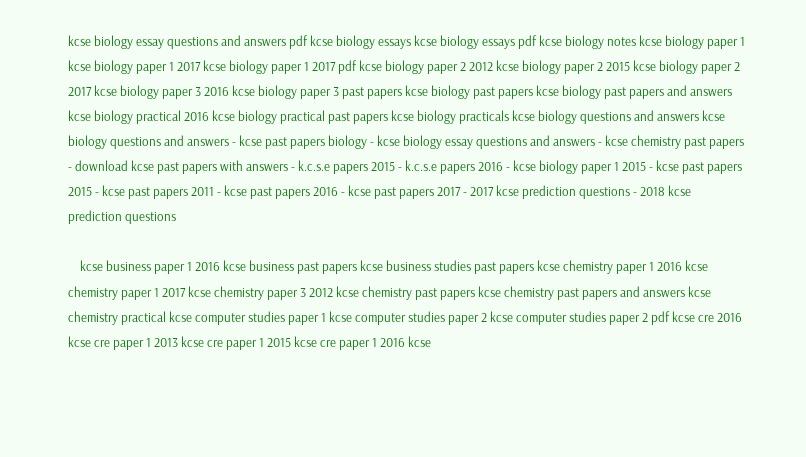kcse biology essay questions and answers pdf kcse biology essays kcse biology essays pdf kcse biology notes kcse biology paper 1 kcse biology paper 1 2017 kcse biology paper 1 2017 pdf kcse biology paper 2 2012 kcse biology paper 2 2015 kcse biology paper 2 2017 kcse biology paper 3 2016 kcse biology paper 3 past papers kcse biology past papers kcse biology past papers and answers kcse biology practical 2016 kcse biology practical past papers kcse biology practicals kcse biology questions and answers kcse biology questions and answers - kcse past papers biology - kcse biology essay questions and answers - kcse chemistry past papers - download kcse past papers with answers - k.c.s.e papers 2015 - k.c.s.e papers 2016 - kcse biology paper 1 2015 - kcse past papers 2015 - kcse past papers 2011 - kcse past papers 2016 - kcse past papers 2017 - 2017 kcse prediction questions - 2018 kcse prediction questions

    kcse business paper 1 2016 kcse business past papers kcse business studies past papers kcse chemistry paper 1 2016 kcse chemistry paper 1 2017 kcse chemistry paper 3 2012 kcse chemistry past papers kcse chemistry past papers and answers kcse chemistry practical kcse computer studies paper 1 kcse computer studies paper 2 kcse computer studies paper 2 pdf kcse cre 2016 kcse cre paper 1 2013 kcse cre paper 1 2015 kcse cre paper 1 2016 kcse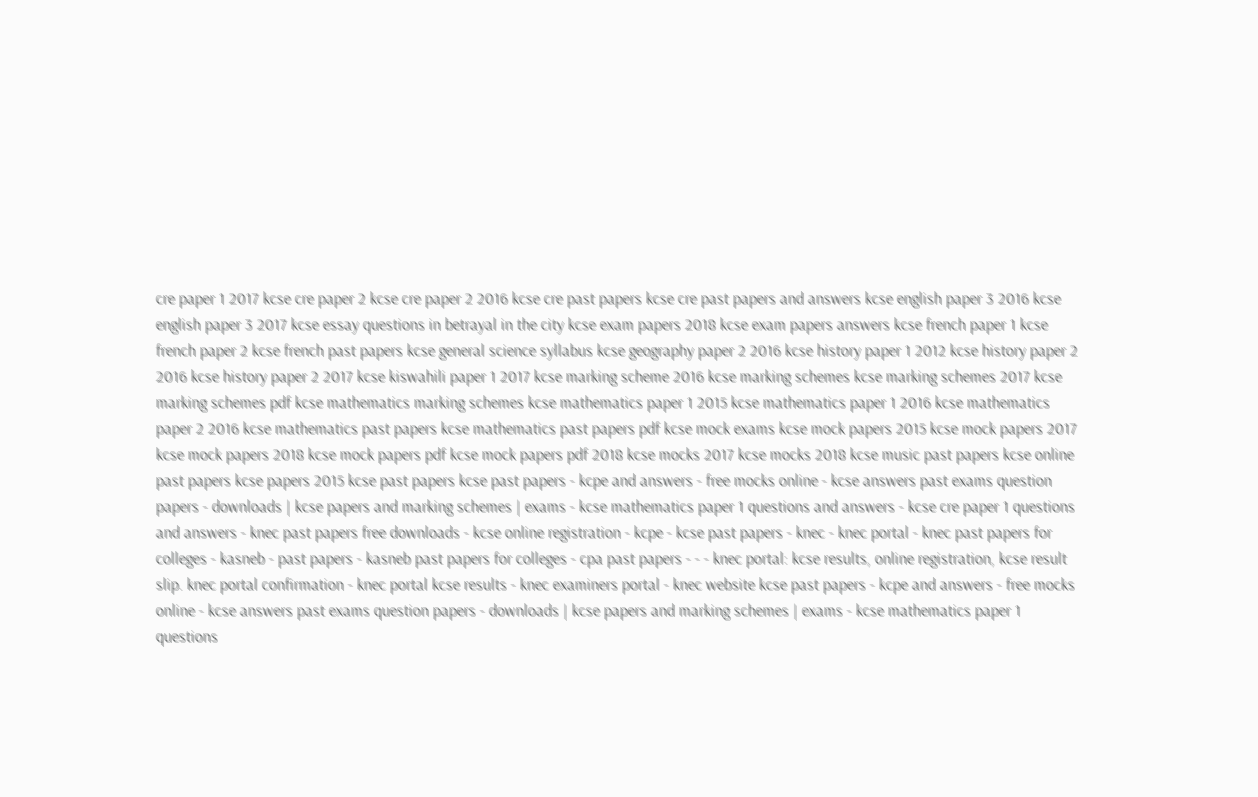cre paper 1 2017 kcse cre paper 2 kcse cre paper 2 2016 kcse cre past papers kcse cre past papers and answers kcse english paper 3 2016 kcse english paper 3 2017 kcse essay questions in betrayal in the city kcse exam papers 2018 kcse exam papers answers kcse french paper 1 kcse french paper 2 kcse french past papers kcse general science syllabus kcse geography paper 2 2016 kcse history paper 1 2012 kcse history paper 2 2016 kcse history paper 2 2017 kcse kiswahili paper 1 2017 kcse marking scheme 2016 kcse marking schemes kcse marking schemes 2017 kcse marking schemes pdf kcse mathematics marking schemes kcse mathematics paper 1 2015 kcse mathematics paper 1 2016 kcse mathematics paper 2 2016 kcse mathematics past papers kcse mathematics past papers pdf kcse mock exams kcse mock papers 2015 kcse mock papers 2017 kcse mock papers 2018 kcse mock papers pdf kcse mock papers pdf 2018 kcse mocks 2017 kcse mocks 2018 kcse music past papers kcse online past papers kcse papers 2015 kcse past papers kcse past papers - kcpe and answers - free mocks online - kcse answers past exams question papers - downloads | kcse papers and marking schemes | exams - kcse mathematics paper 1 questions and answers - kcse cre paper 1 questions and answers - knec past papers free downloads - kcse online registration - kcpe - kcse past papers - knec - knec portal - knec past papers for colleges - kasneb - past papers - kasneb past papers for colleges - cpa past papers - - - knec portal: kcse results, online registration, kcse result slip. knec portal confirmation - knec portal kcse results - knec examiners portal - knec website kcse past papers - kcpe and answers - free mocks online - kcse answers past exams question papers - downloads | kcse papers and marking schemes | exams - kcse mathematics paper 1 questions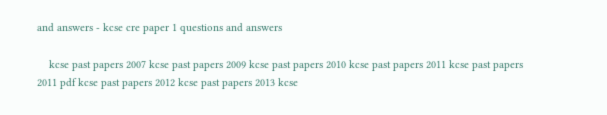and answers - kcse cre paper 1 questions and answers

    kcse past papers 2007 kcse past papers 2009 kcse past papers 2010 kcse past papers 2011 kcse past papers 2011 pdf kcse past papers 2012 kcse past papers 2013 kcse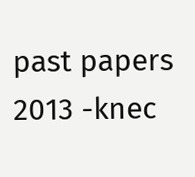past papers 2013 -knec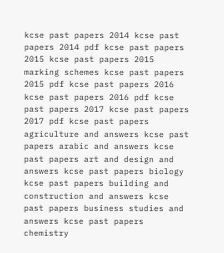kcse past papers 2014 kcse past papers 2014 pdf kcse past papers 2015 kcse past papers 2015 marking schemes kcse past papers 2015 pdf kcse past papers 2016 kcse past papers 2016 pdf kcse past papers 2017 kcse past papers 2017 pdf kcse past papers agriculture and answers kcse past papers arabic and answers kcse past papers art and design and answers kcse past papers biology kcse past papers building and construction and answers kcse past papers business studies and answers kcse past papers chemistry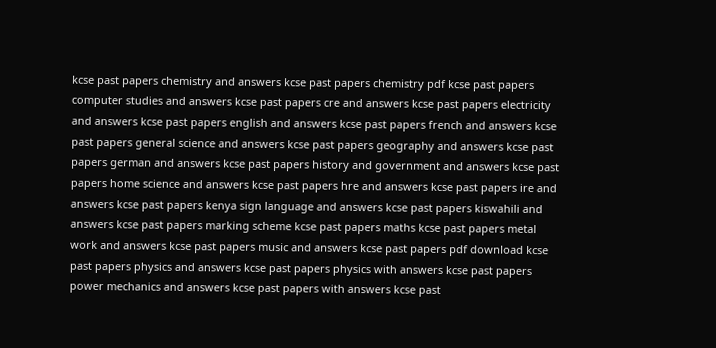kcse past papers chemistry and answers kcse past papers chemistry pdf kcse past papers computer studies and answers kcse past papers cre and answers kcse past papers electricity and answers kcse past papers english and answers kcse past papers french and answers kcse past papers general science and answers kcse past papers geography and answers kcse past papers german and answers kcse past papers history and government and answers kcse past papers home science and answers kcse past papers hre and answers kcse past papers ire and answers kcse past papers kenya sign language and answers kcse past papers kiswahili and answers kcse past papers marking scheme kcse past papers maths kcse past papers metal work and answers kcse past papers music and answers kcse past papers pdf download kcse past papers physics and answers kcse past papers physics with answers kcse past papers power mechanics and answers kcse past papers with answers kcse past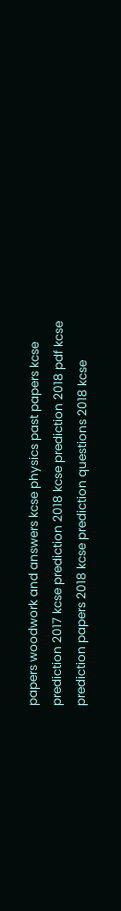papers woodwork and answers kcse physics past papers kcse prediction 2017 kcse prediction 2018 kcse prediction 2018 pdf kcse prediction papers 2018 kcse prediction questions 2018 kcse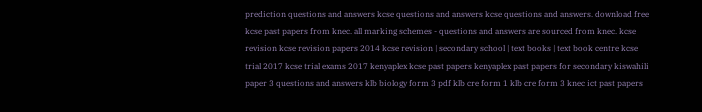prediction questions and answers kcse questions and answers kcse questions and answers. download free kcse past papers from knec. all marking schemes - questions and answers are sourced from knec. kcse revision kcse revision papers 2014 kcse revision | secondary school | text books | text book centre kcse trial 2017 kcse trial exams 2017 kenyaplex kcse past papers kenyaplex past papers for secondary kiswahili paper 3 questions and answers klb biology form 3 pdf klb cre form 1 klb cre form 3 knec ict past papers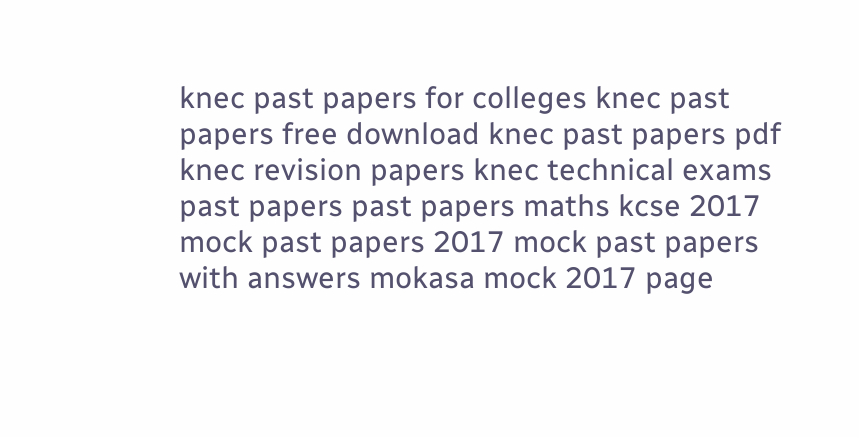knec past papers for colleges knec past papers free download knec past papers pdf knec revision papers knec technical exams past papers past papers maths kcse 2017 mock past papers 2017 mock past papers with answers mokasa mock 2017 page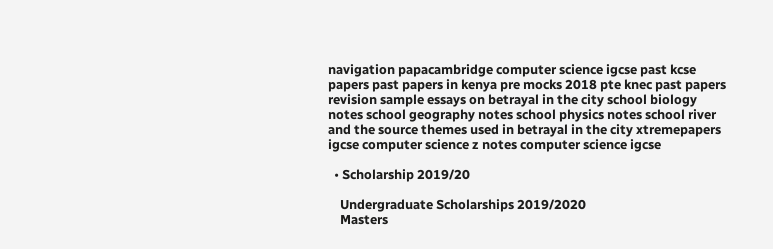navigation papacambridge computer science igcse past kcse papers past papers in kenya pre mocks 2018 pte knec past papers revision sample essays on betrayal in the city school biology notes school geography notes school physics notes school river and the source themes used in betrayal in the city xtremepapers igcse computer science z notes computer science igcse

  • Scholarship 2019/20

    Undergraduate Scholarships 2019/2020
    Masters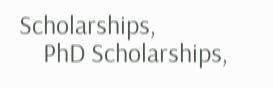Scholarships,
    PhD Scholarships,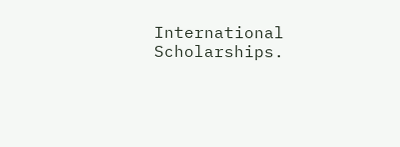International Scholarships.